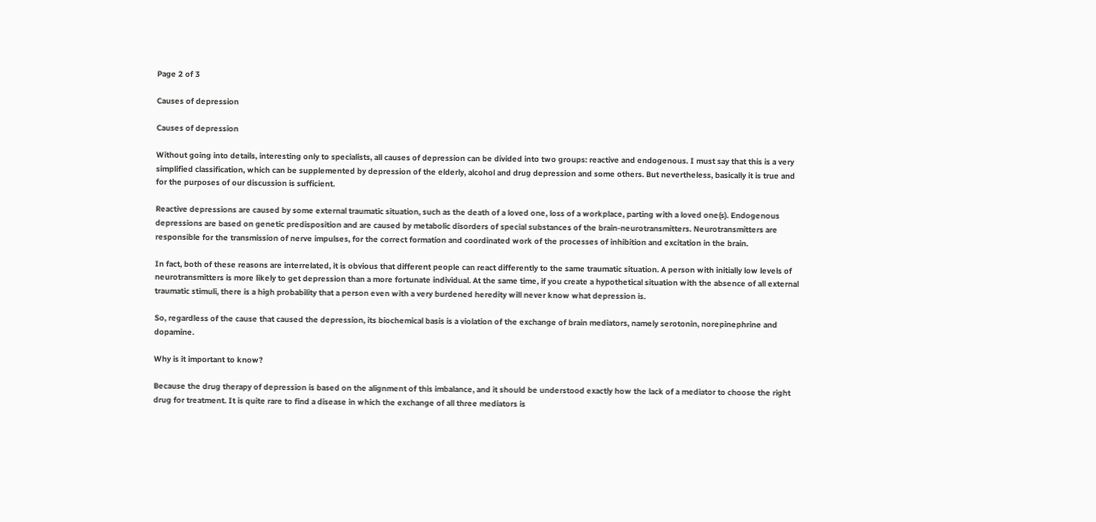Page 2 of 3

Causes of depression

Causes of depression

Without going into details, interesting only to specialists, all causes of depression can be divided into two groups: reactive and endogenous. I must say that this is a very simplified classification, which can be supplemented by depression of the elderly, alcohol and drug depression and some others. But nevertheless, basically it is true and for the purposes of our discussion is sufficient.

Reactive depressions are caused by some external traumatic situation, such as the death of a loved one, loss of a workplace, parting with a loved one(s). Endogenous depressions are based on genetic predisposition and are caused by metabolic disorders of special substances of the brain-neurotransmitters. Neurotransmitters are responsible for the transmission of nerve impulses, for the correct formation and coordinated work of the processes of inhibition and excitation in the brain.

In fact, both of these reasons are interrelated, it is obvious that different people can react differently to the same traumatic situation. A person with initially low levels of neurotransmitters is more likely to get depression than a more fortunate individual. At the same time, if you create a hypothetical situation with the absence of all external traumatic stimuli, there is a high probability that a person even with a very burdened heredity will never know what depression is.

So, regardless of the cause that caused the depression, its biochemical basis is a violation of the exchange of brain mediators, namely serotonin, norepinephrine and dopamine.

Why is it important to know?

Because the drug therapy of depression is based on the alignment of this imbalance, and it should be understood exactly how the lack of a mediator to choose the right drug for treatment. It is quite rare to find a disease in which the exchange of all three mediators is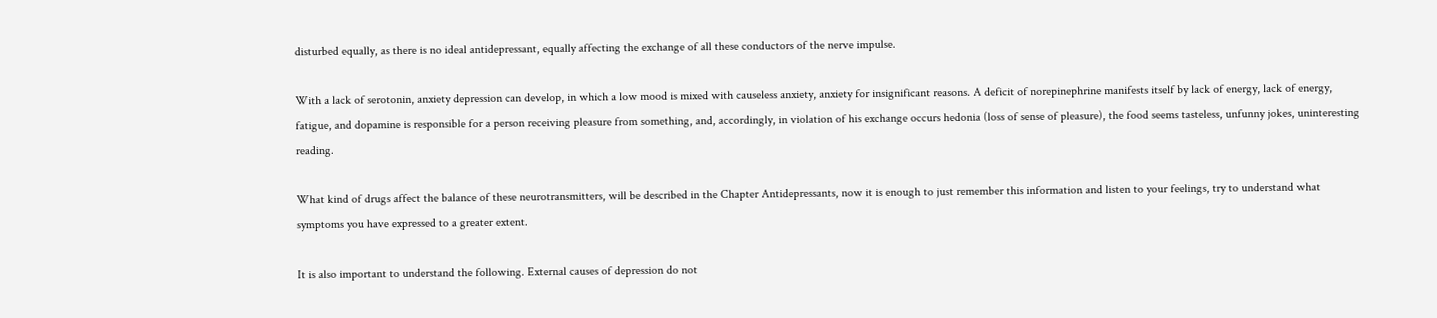disturbed equally, as there is no ideal antidepressant, equally affecting the exchange of all these conductors of the nerve impulse.

With a lack of serotonin, anxiety depression can develop, in which a low mood is mixed with causeless anxiety, anxiety for insignificant reasons. A deficit of norepinephrine manifests itself by lack of energy, lack of energy, fatigue, and dopamine is responsible for a person receiving pleasure from something, and, accordingly, in violation of his exchange occurs hedonia (loss of sense of pleasure), the food seems tasteless, unfunny jokes, uninteresting reading.

What kind of drugs affect the balance of these neurotransmitters, will be described in the Chapter Antidepressants, now it is enough to just remember this information and listen to your feelings, try to understand what symptoms you have expressed to a greater extent.

It is also important to understand the following. External causes of depression do not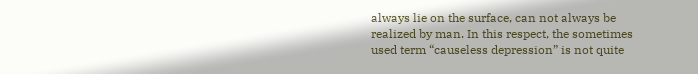always lie on the surface, can not always be realized by man. In this respect, the sometimes used term “causeless depression” is not quite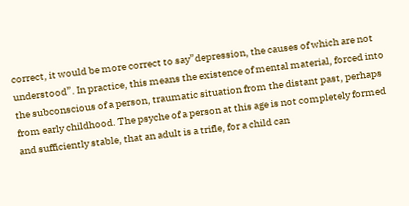correct, it would be more correct to say”depression, the causes of which are not understood”. In practice, this means the existence of mental material, forced into the subconscious of a person, traumatic situation from the distant past, perhaps from early childhood. The psyche of a person at this age is not completely formed and sufficiently stable, that an adult is a trifle, for a child can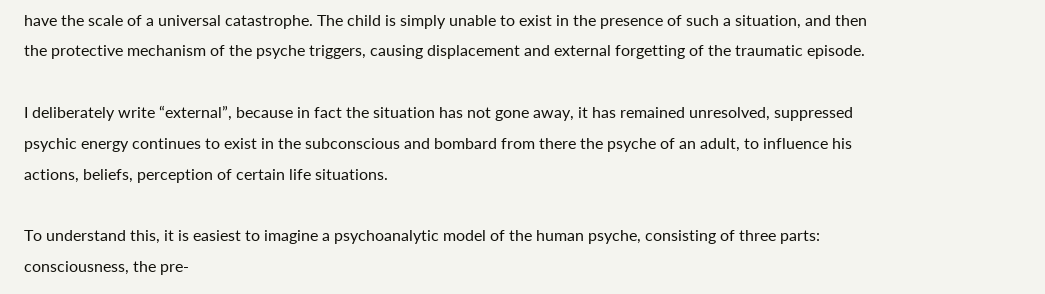have the scale of a universal catastrophe. The child is simply unable to exist in the presence of such a situation, and then the protective mechanism of the psyche triggers, causing displacement and external forgetting of the traumatic episode.

I deliberately write “external”, because in fact the situation has not gone away, it has remained unresolved, suppressed psychic energy continues to exist in the subconscious and bombard from there the psyche of an adult, to influence his actions, beliefs, perception of certain life situations.

To understand this, it is easiest to imagine a psychoanalytic model of the human psyche, consisting of three parts: consciousness, the pre-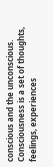conscious and the unconscious. Consciousness is a set of thoughts, feelings, experiences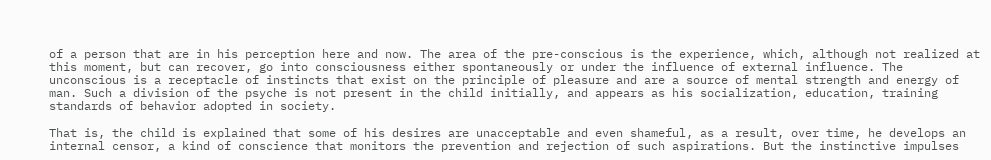of a person that are in his perception here and now. The area of the pre-conscious is the experience, which, although not realized at this moment, but can recover, go into consciousness either spontaneously or under the influence of external influence. The unconscious is a receptacle of instincts that exist on the principle of pleasure and are a source of mental strength and energy of man. Such a division of the psyche is not present in the child initially, and appears as his socialization, education, training standards of behavior adopted in society.

That is, the child is explained that some of his desires are unacceptable and even shameful, as a result, over time, he develops an internal censor, a kind of conscience that monitors the prevention and rejection of such aspirations. But the instinctive impulses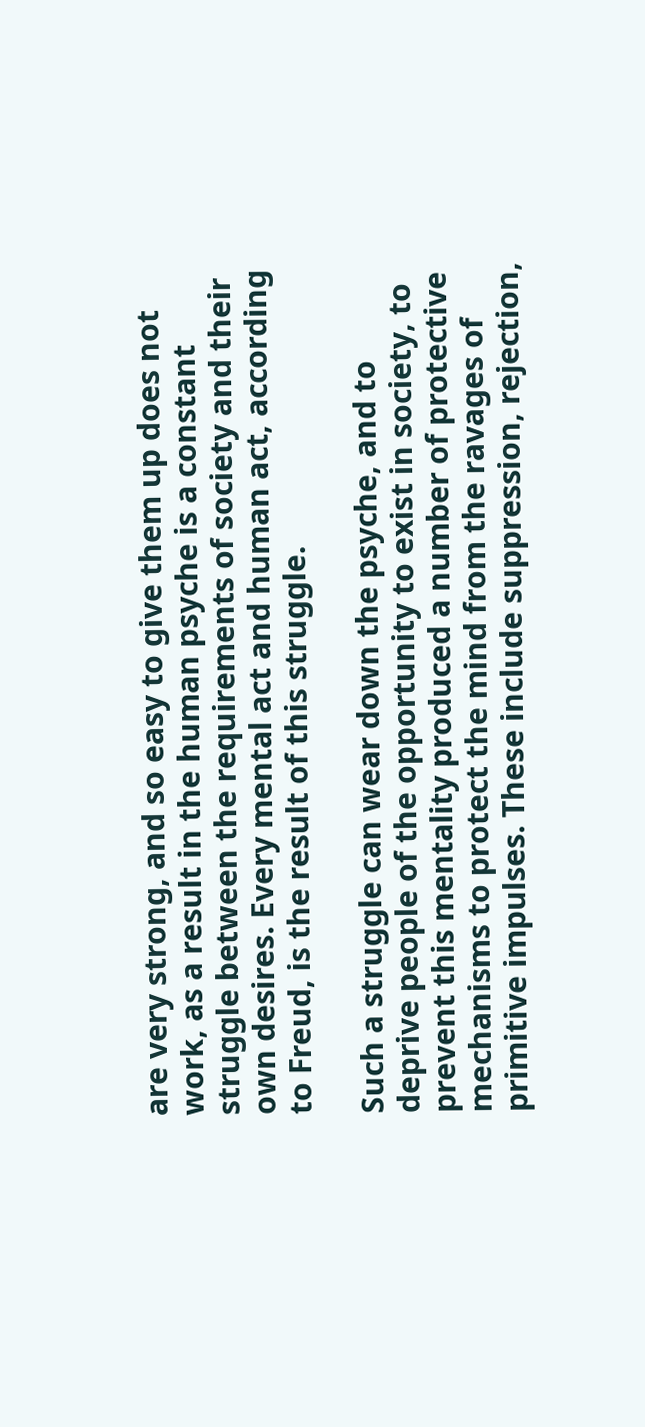are very strong, and so easy to give them up does not work, as a result in the human psyche is a constant struggle between the requirements of society and their own desires. Every mental act and human act, according to Freud, is the result of this struggle.

Such a struggle can wear down the psyche, and to deprive people of the opportunity to exist in society, to prevent this mentality produced a number of protective mechanisms to protect the mind from the ravages of primitive impulses. These include suppression, rejection,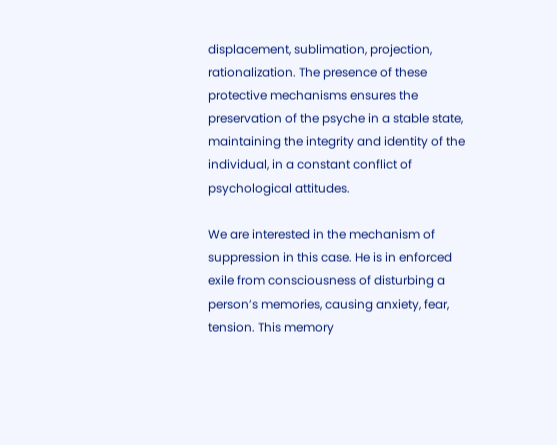displacement, sublimation, projection, rationalization. The presence of these protective mechanisms ensures the preservation of the psyche in a stable state, maintaining the integrity and identity of the individual, in a constant conflict of psychological attitudes.

We are interested in the mechanism of suppression in this case. He is in enforced exile from consciousness of disturbing a person’s memories, causing anxiety, fear, tension. This memory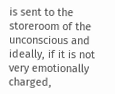is sent to the storeroom of the unconscious and ideally, if it is not very emotionally charged,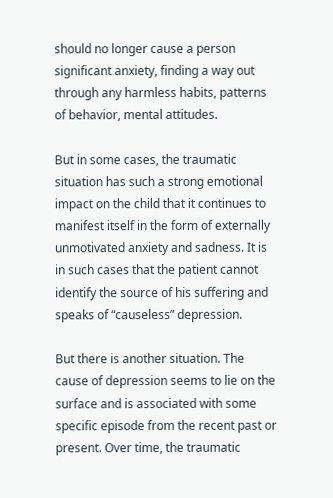should no longer cause a person significant anxiety, finding a way out through any harmless habits, patterns of behavior, mental attitudes.

But in some cases, the traumatic situation has such a strong emotional impact on the child that it continues to manifest itself in the form of externally unmotivated anxiety and sadness. It is in such cases that the patient cannot identify the source of his suffering and speaks of “causeless” depression.

But there is another situation. The cause of depression seems to lie on the surface and is associated with some specific episode from the recent past or present. Over time, the traumatic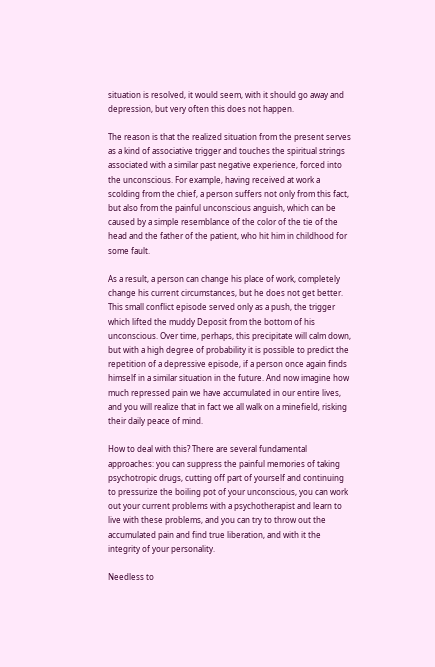situation is resolved, it would seem, with it should go away and depression, but very often this does not happen.

The reason is that the realized situation from the present serves as a kind of associative trigger and touches the spiritual strings associated with a similar past negative experience, forced into the unconscious. For example, having received at work a scolding from the chief, a person suffers not only from this fact, but also from the painful unconscious anguish, which can be caused by a simple resemblance of the color of the tie of the head and the father of the patient, who hit him in childhood for some fault.

As a result, a person can change his place of work, completely change his current circumstances, but he does not get better. This small conflict episode served only as a push, the trigger which lifted the muddy Deposit from the bottom of his unconscious. Over time, perhaps, this precipitate will calm down, but with a high degree of probability it is possible to predict the repetition of a depressive episode, if a person once again finds himself in a similar situation in the future. And now imagine how much repressed pain we have accumulated in our entire lives, and you will realize that in fact we all walk on a minefield, risking their daily peace of mind.

How to deal with this? There are several fundamental approaches: you can suppress the painful memories of taking psychotropic drugs, cutting off part of yourself and continuing to pressurize the boiling pot of your unconscious, you can work out your current problems with a psychotherapist and learn to live with these problems, and you can try to throw out the accumulated pain and find true liberation, and with it the integrity of your personality.

Needless to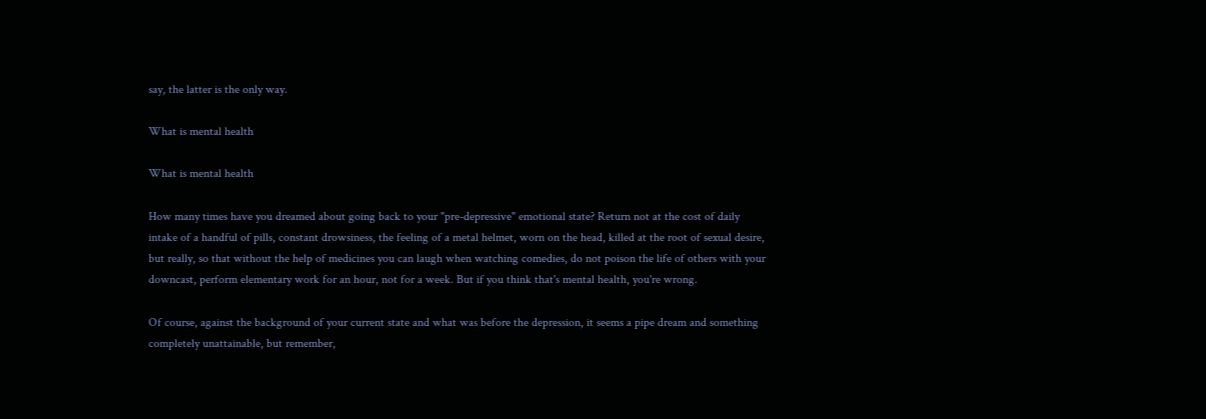say, the latter is the only way.

What is mental health

What is mental health

How many times have you dreamed about going back to your "pre-depressive" emotional state? Return not at the cost of daily intake of a handful of pills, constant drowsiness, the feeling of a metal helmet, worn on the head, killed at the root of sexual desire, but really, so that without the help of medicines you can laugh when watching comedies, do not poison the life of others with your downcast, perform elementary work for an hour, not for a week. But if you think that's mental health, you're wrong.

Of course, against the background of your current state and what was before the depression, it seems a pipe dream and something completely unattainable, but remember,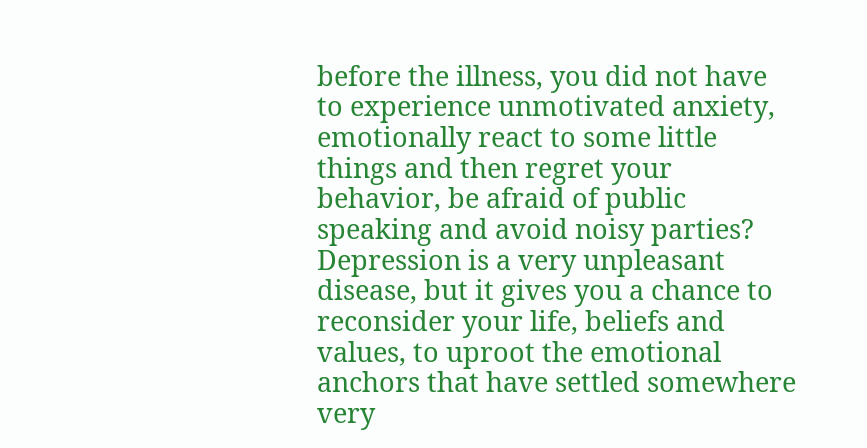before the illness, you did not have to experience unmotivated anxiety, emotionally react to some little things and then regret your behavior, be afraid of public speaking and avoid noisy parties? Depression is a very unpleasant disease, but it gives you a chance to reconsider your life, beliefs and values, to uproot the emotional anchors that have settled somewhere very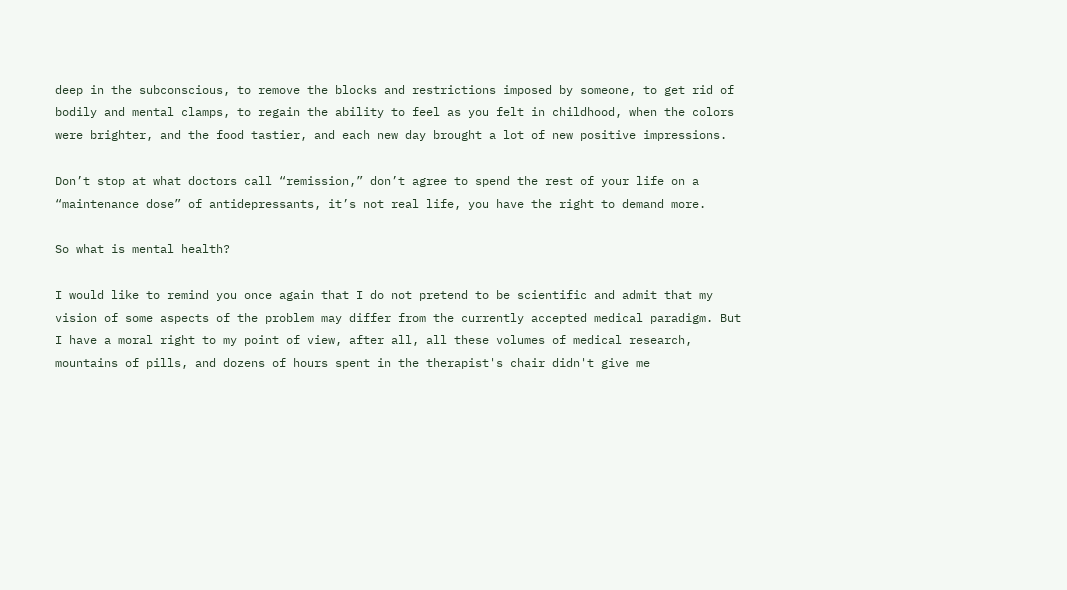deep in the subconscious, to remove the blocks and restrictions imposed by someone, to get rid of bodily and mental clamps, to regain the ability to feel as you felt in childhood, when the colors were brighter, and the food tastier, and each new day brought a lot of new positive impressions.

Don’t stop at what doctors call “remission,” don’t agree to spend the rest of your life on a “maintenance dose” of antidepressants, it’s not real life, you have the right to demand more.

So what is mental health?

I would like to remind you once again that I do not pretend to be scientific and admit that my vision of some aspects of the problem may differ from the currently accepted medical paradigm. But I have a moral right to my point of view, after all, all these volumes of medical research, mountains of pills, and dozens of hours spent in the therapist's chair didn't give me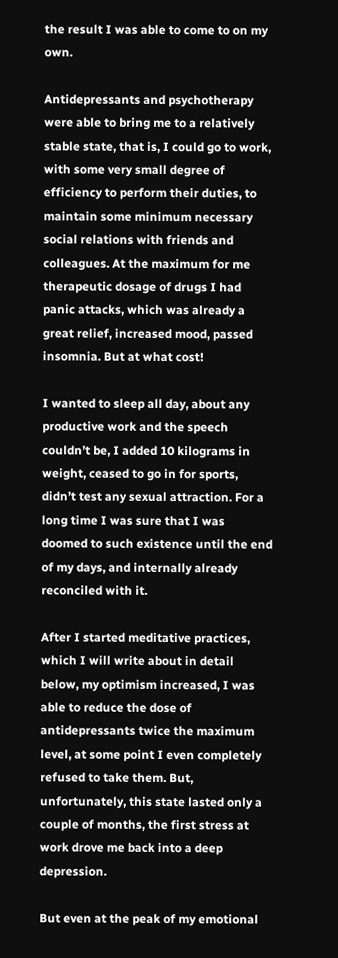the result I was able to come to on my own.

Antidepressants and psychotherapy were able to bring me to a relatively stable state, that is, I could go to work, with some very small degree of efficiency to perform their duties, to maintain some minimum necessary social relations with friends and colleagues. At the maximum for me therapeutic dosage of drugs I had panic attacks, which was already a great relief, increased mood, passed insomnia. But at what cost!

I wanted to sleep all day, about any productive work and the speech couldn’t be, I added 10 kilograms in weight, ceased to go in for sports, didn’t test any sexual attraction. For a long time I was sure that I was doomed to such existence until the end of my days, and internally already reconciled with it.

After I started meditative practices, which I will write about in detail below, my optimism increased, I was able to reduce the dose of antidepressants twice the maximum level, at some point I even completely refused to take them. But, unfortunately, this state lasted only a couple of months, the first stress at work drove me back into a deep depression.

But even at the peak of my emotional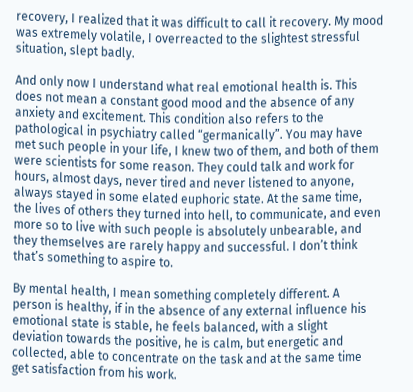recovery, I realized that it was difficult to call it recovery. My mood was extremely volatile, I overreacted to the slightest stressful situation, slept badly.

And only now I understand what real emotional health is. This does not mean a constant good mood and the absence of any anxiety and excitement. This condition also refers to the pathological in psychiatry called “germanically”. You may have met such people in your life, I knew two of them, and both of them were scientists for some reason. They could talk and work for hours, almost days, never tired and never listened to anyone, always stayed in some elated euphoric state. At the same time, the lives of others they turned into hell, to communicate, and even more so to live with such people is absolutely unbearable, and they themselves are rarely happy and successful. I don’t think that’s something to aspire to.

By mental health, I mean something completely different. A person is healthy, if in the absence of any external influence his emotional state is stable, he feels balanced, with a slight deviation towards the positive, he is calm, but energetic and collected, able to concentrate on the task and at the same time get satisfaction from his work.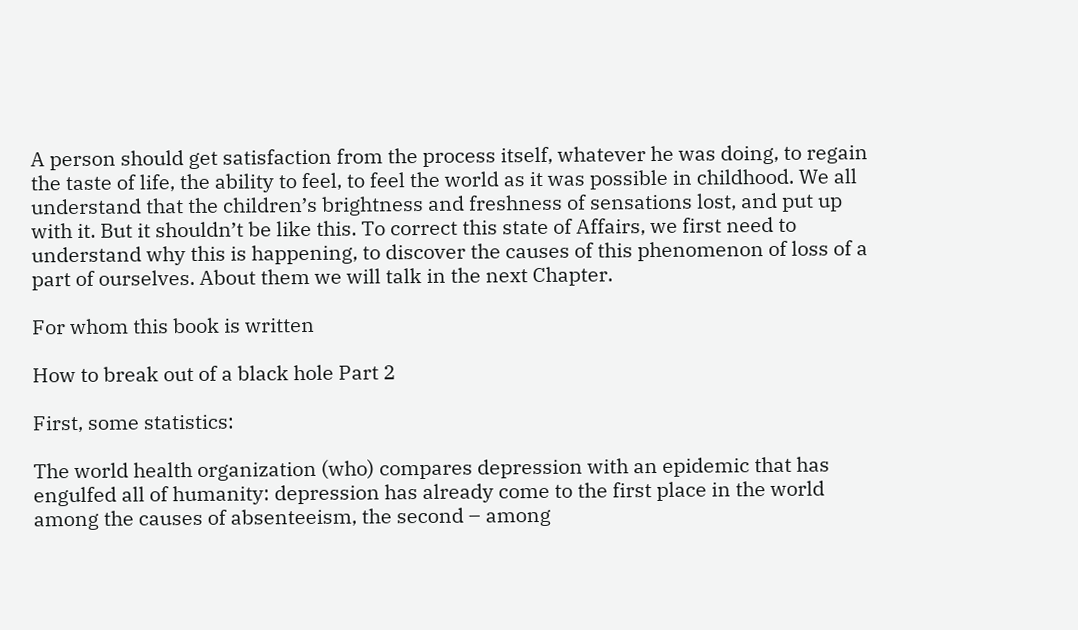A person should get satisfaction from the process itself, whatever he was doing, to regain the taste of life, the ability to feel, to feel the world as it was possible in childhood. We all understand that the children’s brightness and freshness of sensations lost, and put up with it. But it shouldn’t be like this. To correct this state of Affairs, we first need to understand why this is happening, to discover the causes of this phenomenon of loss of a part of ourselves. About them we will talk in the next Chapter.

For whom this book is written

How to break out of a black hole Part 2

First, some statistics:

The world health organization (who) compares depression with an epidemic that has engulfed all of humanity: depression has already come to the first place in the world among the causes of absenteeism, the second – among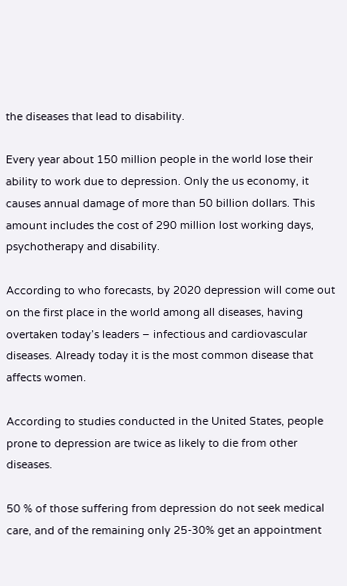the diseases that lead to disability.

Every year about 150 million people in the world lose their ability to work due to depression. Only the us economy, it causes annual damage of more than 50 billion dollars. This amount includes the cost of 290 million lost working days, psychotherapy and disability.

According to who forecasts, by 2020 depression will come out on the first place in the world among all diseases, having overtaken today’s leaders – infectious and cardiovascular diseases. Already today it is the most common disease that affects women.

According to studies conducted in the United States, people prone to depression are twice as likely to die from other diseases.

50 % of those suffering from depression do not seek medical care, and of the remaining only 25-30% get an appointment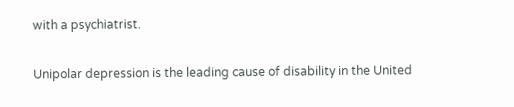with a psychiatrist.

Unipolar depression is the leading cause of disability in the United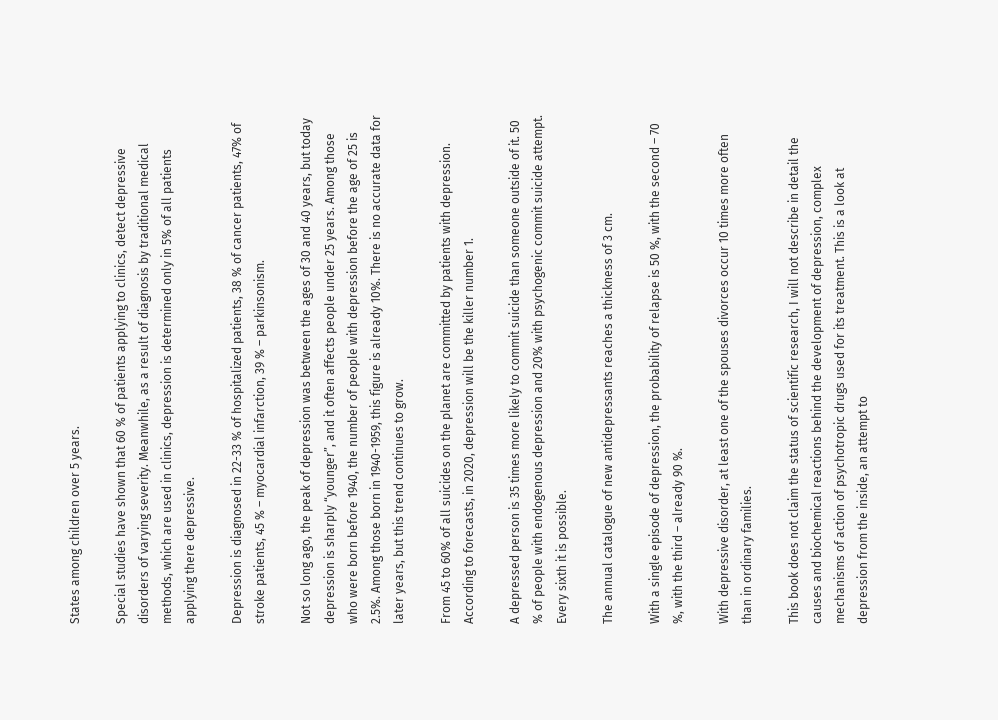States among children over 5 years.

Special studies have shown that 60 % of patients applying to clinics, detect depressive disorders of varying severity. Meanwhile, as a result of diagnosis by traditional medical methods, which are used in clinics, depression is determined only in 5% of all patients applying there depressive.

Depression is diagnosed in 22-33 % of hospitalized patients, 38 % of cancer patients, 47% of stroke patients, 45 % – myocardial infarction, 39 % – parkinsonism.

Not so long ago, the peak of depression was between the ages of 30 and 40 years, but today depression is sharply “younger”, and it often affects people under 25 years. Among those who were born before 1940, the number of people with depression before the age of 25 is 2.5%. Among those born in 1940-1959, this figure is already 10%. There is no accurate data for later years, but this trend continues to grow.

From 45 to 60% of all suicides on the planet are committed by patients with depression. According to forecasts, in 2020, depression will be the killer number 1.

A depressed person is 35 times more likely to commit suicide than someone outside of it. 50 % of people with endogenous depression and 20% with psychogenic commit suicide attempt. Every sixth it is possible.

The annual catalogue of new antidepressants reaches a thickness of 3 cm.

With a single episode of depression, the probability of relapse is 50 %, with the second – 70 %, with the third – already 90 %.

With depressive disorder, at least one of the spouses divorces occur 10 times more often than in ordinary families.

This book does not claim the status of scientific research, I will not describe in detail the causes and biochemical reactions behind the development of depression, complex mechanisms of action of psychotropic drugs used for its treatment. This is a look at depression from the inside, an attempt to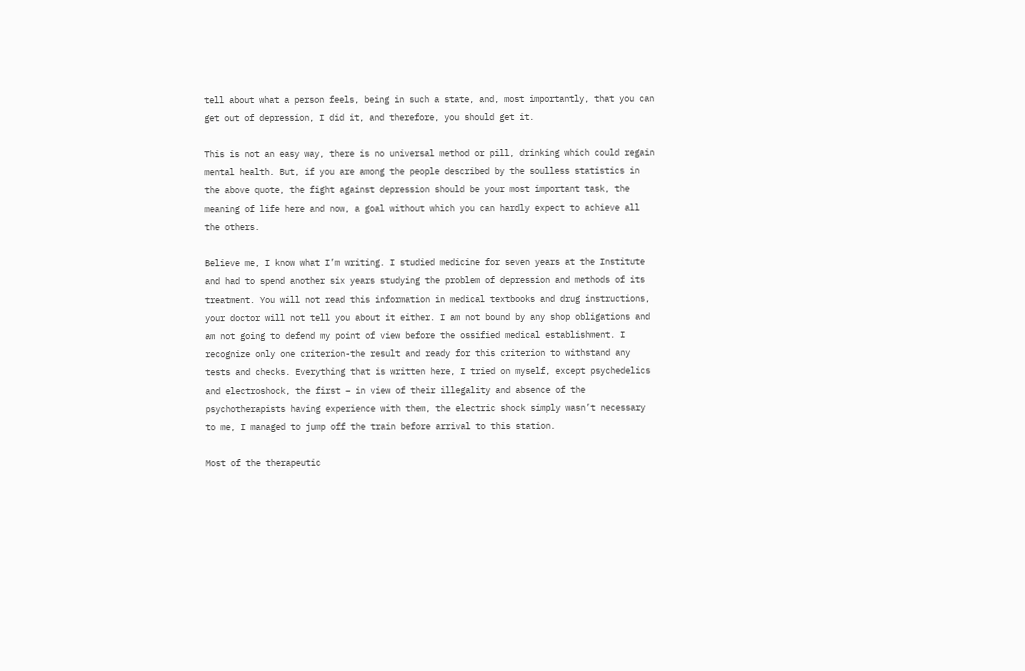tell about what a person feels, being in such a state, and, most importantly, that you can get out of depression, I did it, and therefore, you should get it.

This is not an easy way, there is no universal method or pill, drinking which could regain mental health. But, if you are among the people described by the soulless statistics in the above quote, the fight against depression should be your most important task, the meaning of life here and now, a goal without which you can hardly expect to achieve all the others.

Believe me, I know what I’m writing. I studied medicine for seven years at the Institute and had to spend another six years studying the problem of depression and methods of its treatment. You will not read this information in medical textbooks and drug instructions, your doctor will not tell you about it either. I am not bound by any shop obligations and am not going to defend my point of view before the ossified medical establishment. I recognize only one criterion-the result and ready for this criterion to withstand any tests and checks. Everything that is written here, I tried on myself, except psychedelics and electroshock, the first – in view of their illegality and absence of the psychotherapists having experience with them, the electric shock simply wasn’t necessary to me, I managed to jump off the train before arrival to this station.

Most of the therapeutic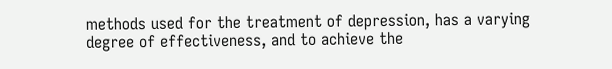methods used for the treatment of depression, has a varying degree of effectiveness, and to achieve the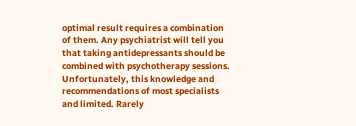optimal result requires a combination of them. Any psychiatrist will tell you that taking antidepressants should be combined with psychotherapy sessions. Unfortunately, this knowledge and recommendations of most specialists and limited. Rarely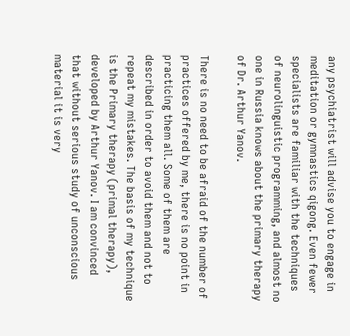any psychiatrist will advise you to engage in meditation or gymnastics qigong. Even fewer specialists are familiar with the techniques of neurolinguistic programming, and almost no one in Russia knows about the primary therapy of Dr. Arthur Yanov.

There is no need to be afraid of the number of practices offered by me, there is no point in practicing them all. Some of them are described in order to avoid them and not to repeat my mistakes. The basis of my technique is the Primary therapy (primal therapy), developed by Arthur Yanov. I am convinced that without serious study of unconscious material it is very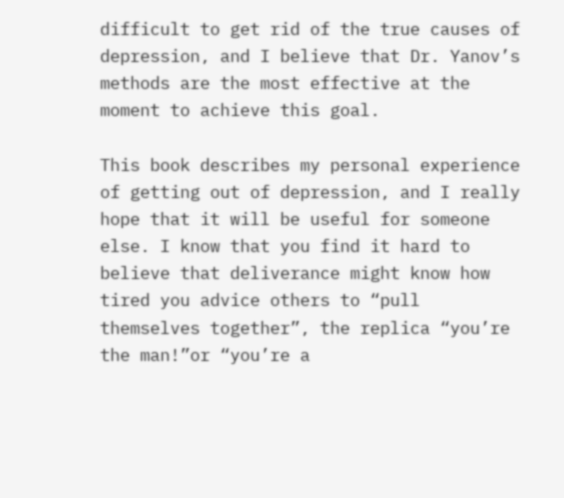difficult to get rid of the true causes of depression, and I believe that Dr. Yanov’s methods are the most effective at the moment to achieve this goal.

This book describes my personal experience of getting out of depression, and I really hope that it will be useful for someone else. I know that you find it hard to believe that deliverance might know how tired you advice others to “pull themselves together”, the replica “you’re the man!”or “you’re a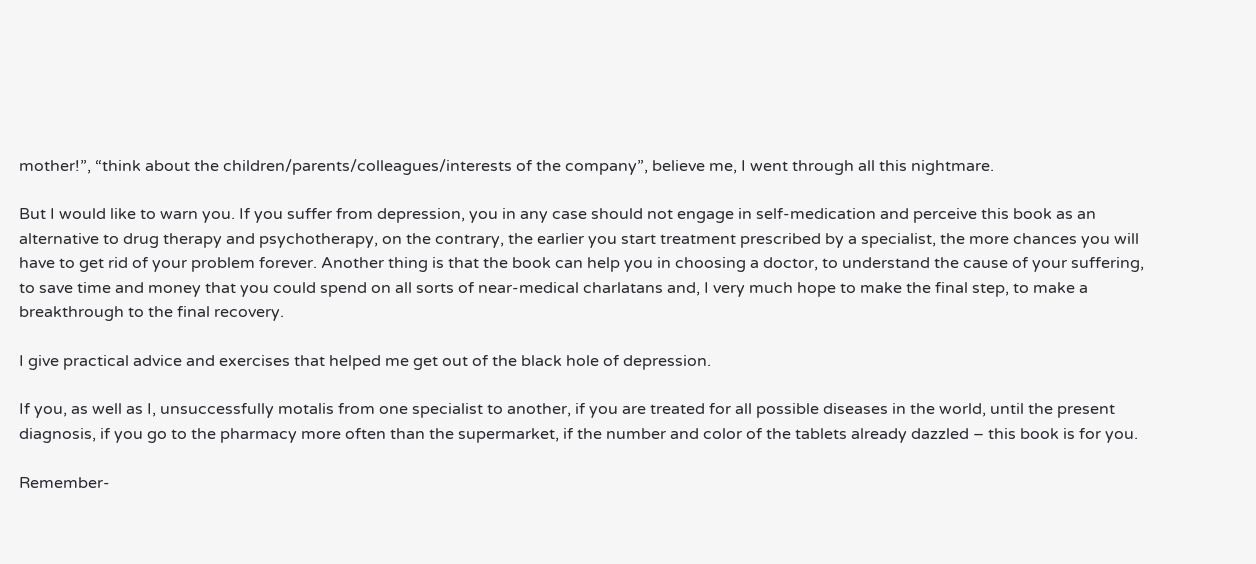mother!”, “think about the children/parents/colleagues/interests of the company”, believe me, I went through all this nightmare.

But I would like to warn you. If you suffer from depression, you in any case should not engage in self-medication and perceive this book as an alternative to drug therapy and psychotherapy, on the contrary, the earlier you start treatment prescribed by a specialist, the more chances you will have to get rid of your problem forever. Another thing is that the book can help you in choosing a doctor, to understand the cause of your suffering, to save time and money that you could spend on all sorts of near-medical charlatans and, I very much hope to make the final step, to make a breakthrough to the final recovery.

I give practical advice and exercises that helped me get out of the black hole of depression.

If you, as well as I, unsuccessfully motalis from one specialist to another, if you are treated for all possible diseases in the world, until the present diagnosis, if you go to the pharmacy more often than the supermarket, if the number and color of the tablets already dazzled – this book is for you.

Remember-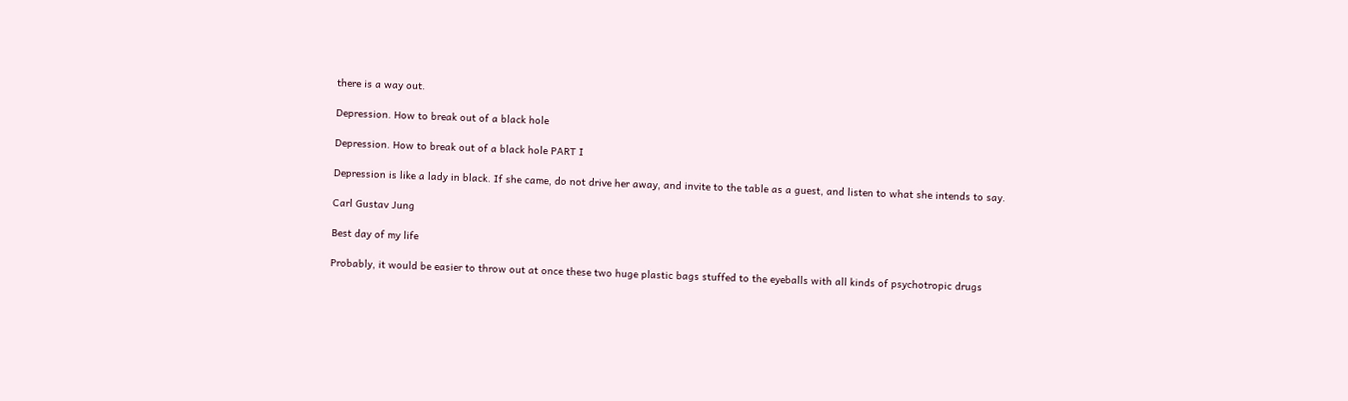there is a way out.

Depression. How to break out of a black hole

Depression. How to break out of a black hole PART I

Depression is like a lady in black. If she came, do not drive her away, and invite to the table as a guest, and listen to what she intends to say.

Carl Gustav Jung

Best day of my life

Probably, it would be easier to throw out at once these two huge plastic bags stuffed to the eyeballs with all kinds of psychotropic drugs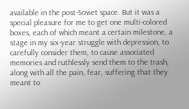available in the post-Soviet space. But it was a special pleasure for me to get one multi-colored boxes, each of which meant a certain milestone, a stage in my six-year struggle with depression, to carefully consider them, to cause associated memories and ruthlessly send them to the trash, along with all the pain, fear, suffering that they meant to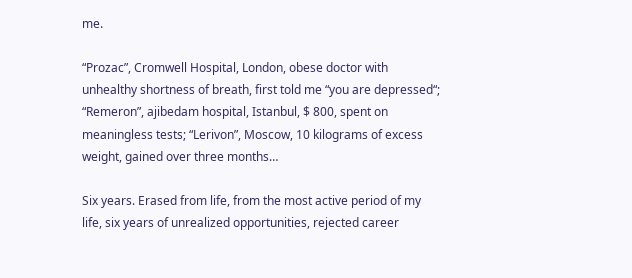me.

“Prozac”, Cromwell Hospital, London, obese doctor with unhealthy shortness of breath, first told me “you are depressed“; “Remeron”, ajibedam hospital, Istanbul, $ 800, spent on meaningless tests; “Lerivon”, Moscow, 10 kilograms of excess weight, gained over three months…

Six years. Erased from life, from the most active period of my life, six years of unrealized opportunities, rejected career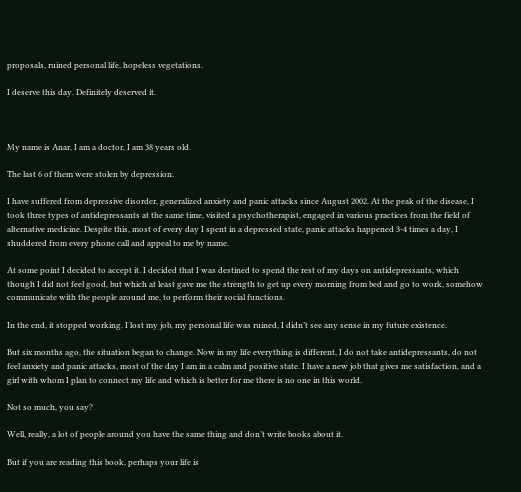proposals, ruined personal life, hopeless vegetations.

I deserve this day. Definitely deserved it.



My name is Anar, I am a doctor, I am 38 years old.

The last 6 of them were stolen by depression.

I have suffered from depressive disorder, generalized anxiety and panic attacks since August 2002. At the peak of the disease, I took three types of antidepressants at the same time, visited a psychotherapist, engaged in various practices from the field of alternative medicine. Despite this, most of every day I spent in a depressed state, panic attacks happened 3-4 times a day, I shuddered from every phone call and appeal to me by name.

At some point I decided to accept it. I decided that I was destined to spend the rest of my days on antidepressants, which though I did not feel good, but which at least gave me the strength to get up every morning from bed and go to work, somehow communicate with the people around me, to perform their social functions.

In the end, it stopped working. I lost my job, my personal life was ruined, I didn’t see any sense in my future existence.

But six months ago, the situation began to change. Now in my life everything is different, I do not take antidepressants, do not feel anxiety and panic attacks, most of the day I am in a calm and positive state. I have a new job that gives me satisfaction, and a girl with whom I plan to connect my life and which is better for me there is no one in this world.

Not so much, you say?

Well, really, a lot of people around you have the same thing and don’t write books about it.

But if you are reading this book, perhaps your life is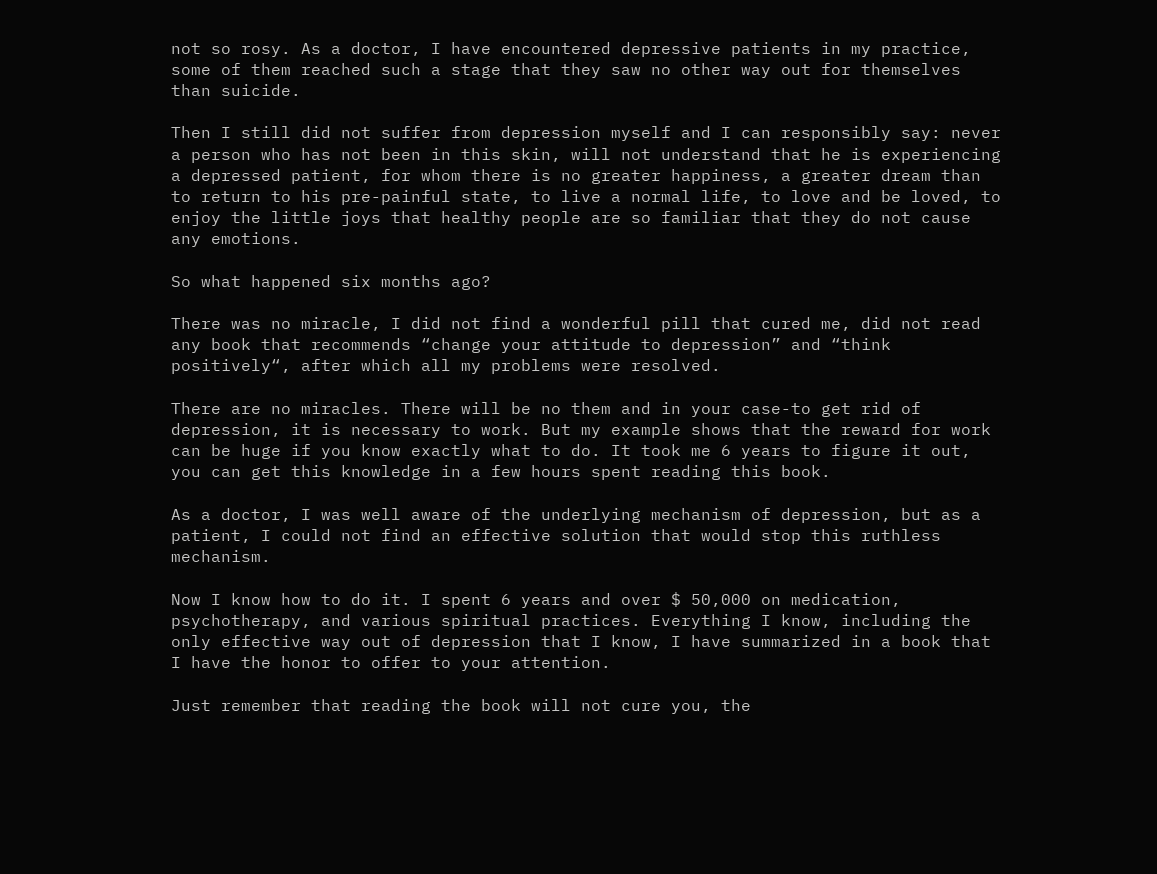not so rosy. As a doctor, I have encountered depressive patients in my practice, some of them reached such a stage that they saw no other way out for themselves than suicide.

Then I still did not suffer from depression myself and I can responsibly say: never a person who has not been in this skin, will not understand that he is experiencing a depressed patient, for whom there is no greater happiness, a greater dream than to return to his pre-painful state, to live a normal life, to love and be loved, to enjoy the little joys that healthy people are so familiar that they do not cause any emotions.

So what happened six months ago?

There was no miracle, I did not find a wonderful pill that cured me, did not read any book that recommends “change your attitude to depression” and “think positively“, after which all my problems were resolved.

There are no miracles. There will be no them and in your case-to get rid of depression, it is necessary to work. But my example shows that the reward for work can be huge if you know exactly what to do. It took me 6 years to figure it out, you can get this knowledge in a few hours spent reading this book.

As a doctor, I was well aware of the underlying mechanism of depression, but as a patient, I could not find an effective solution that would stop this ruthless mechanism.

Now I know how to do it. I spent 6 years and over $ 50,000 on medication, psychotherapy, and various spiritual practices. Everything I know, including the only effective way out of depression that I know, I have summarized in a book that I have the honor to offer to your attention.

Just remember that reading the book will not cure you, the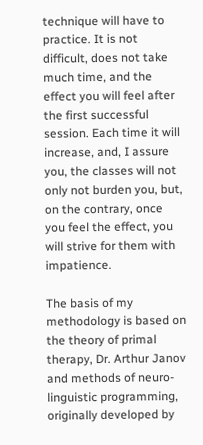technique will have to practice. It is not difficult, does not take much time, and the effect you will feel after the first successful session. Each time it will increase, and, I assure you, the classes will not only not burden you, but, on the contrary, once you feel the effect, you will strive for them with impatience.

The basis of my methodology is based on the theory of primal therapy, Dr. Arthur Janov and methods of neuro-linguistic programming, originally developed by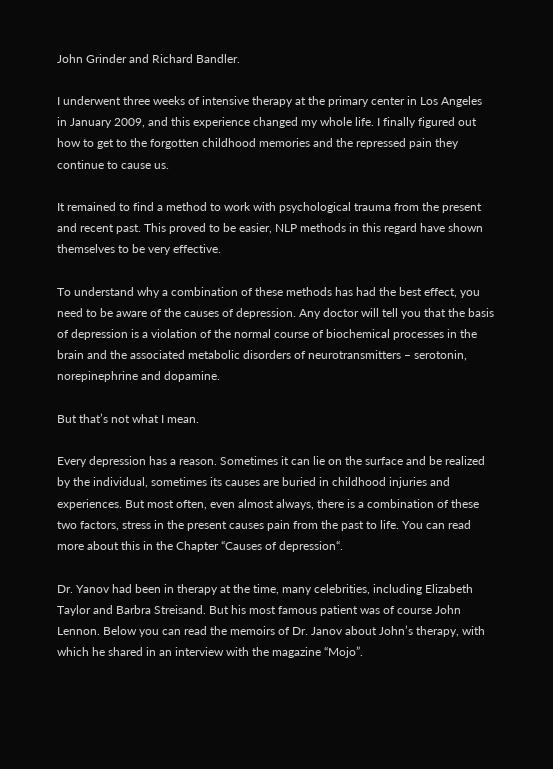John Grinder and Richard Bandler.

I underwent three weeks of intensive therapy at the primary center in Los Angeles in January 2009, and this experience changed my whole life. I finally figured out how to get to the forgotten childhood memories and the repressed pain they continue to cause us.

It remained to find a method to work with psychological trauma from the present and recent past. This proved to be easier, NLP methods in this regard have shown themselves to be very effective.

To understand why a combination of these methods has had the best effect, you need to be aware of the causes of depression. Any doctor will tell you that the basis of depression is a violation of the normal course of biochemical processes in the brain and the associated metabolic disorders of neurotransmitters – serotonin, norepinephrine and dopamine.

But that’s not what I mean.

Every depression has a reason. Sometimes it can lie on the surface and be realized by the individual, sometimes its causes are buried in childhood injuries and experiences. But most often, even almost always, there is a combination of these two factors, stress in the present causes pain from the past to life. You can read more about this in the Chapter “Causes of depression“.

Dr. Yanov had been in therapy at the time, many celebrities, including Elizabeth Taylor and Barbra Streisand. But his most famous patient was of course John Lennon. Below you can read the memoirs of Dr. Janov about John’s therapy, with which he shared in an interview with the magazine “Mojo”.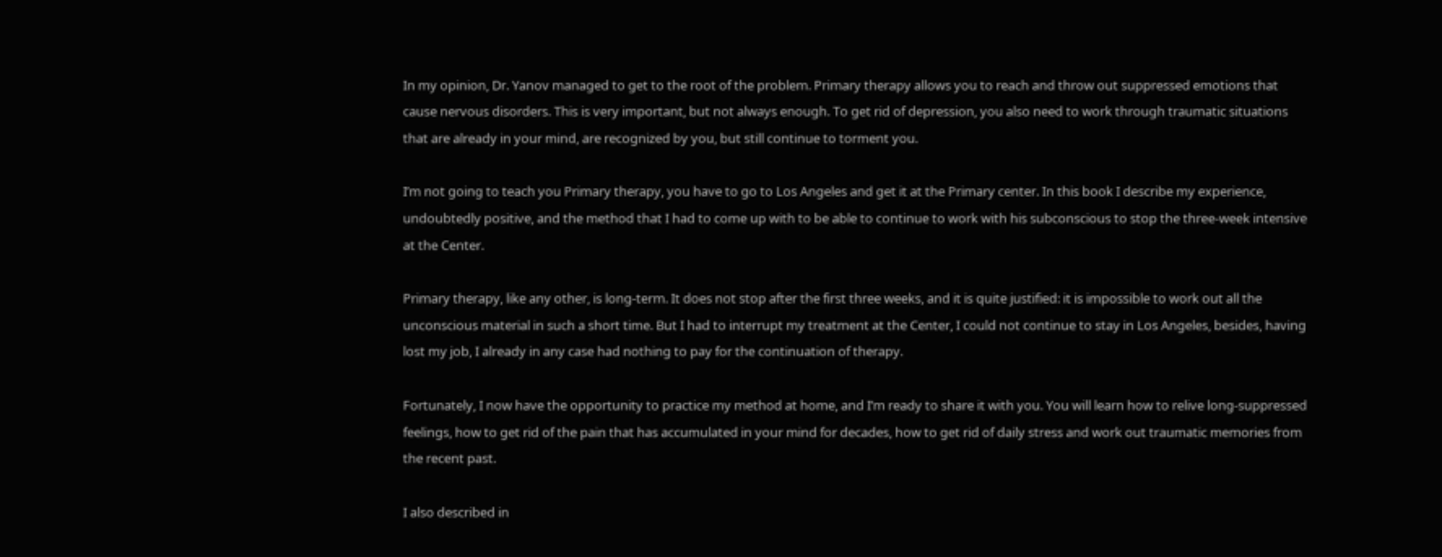In my opinion, Dr. Yanov managed to get to the root of the problem. Primary therapy allows you to reach and throw out suppressed emotions that cause nervous disorders. This is very important, but not always enough. To get rid of depression, you also need to work through traumatic situations that are already in your mind, are recognized by you, but still continue to torment you.

I’m not going to teach you Primary therapy, you have to go to Los Angeles and get it at the Primary center. In this book I describe my experience, undoubtedly positive, and the method that I had to come up with to be able to continue to work with his subconscious to stop the three-week intensive at the Center.

Primary therapy, like any other, is long-term. It does not stop after the first three weeks, and it is quite justified: it is impossible to work out all the unconscious material in such a short time. But I had to interrupt my treatment at the Center, I could not continue to stay in Los Angeles, besides, having lost my job, I already in any case had nothing to pay for the continuation of therapy.

Fortunately, I now have the opportunity to practice my method at home, and I’m ready to share it with you. You will learn how to relive long-suppressed feelings, how to get rid of the pain that has accumulated in your mind for decades, how to get rid of daily stress and work out traumatic memories from the recent past.

I also described in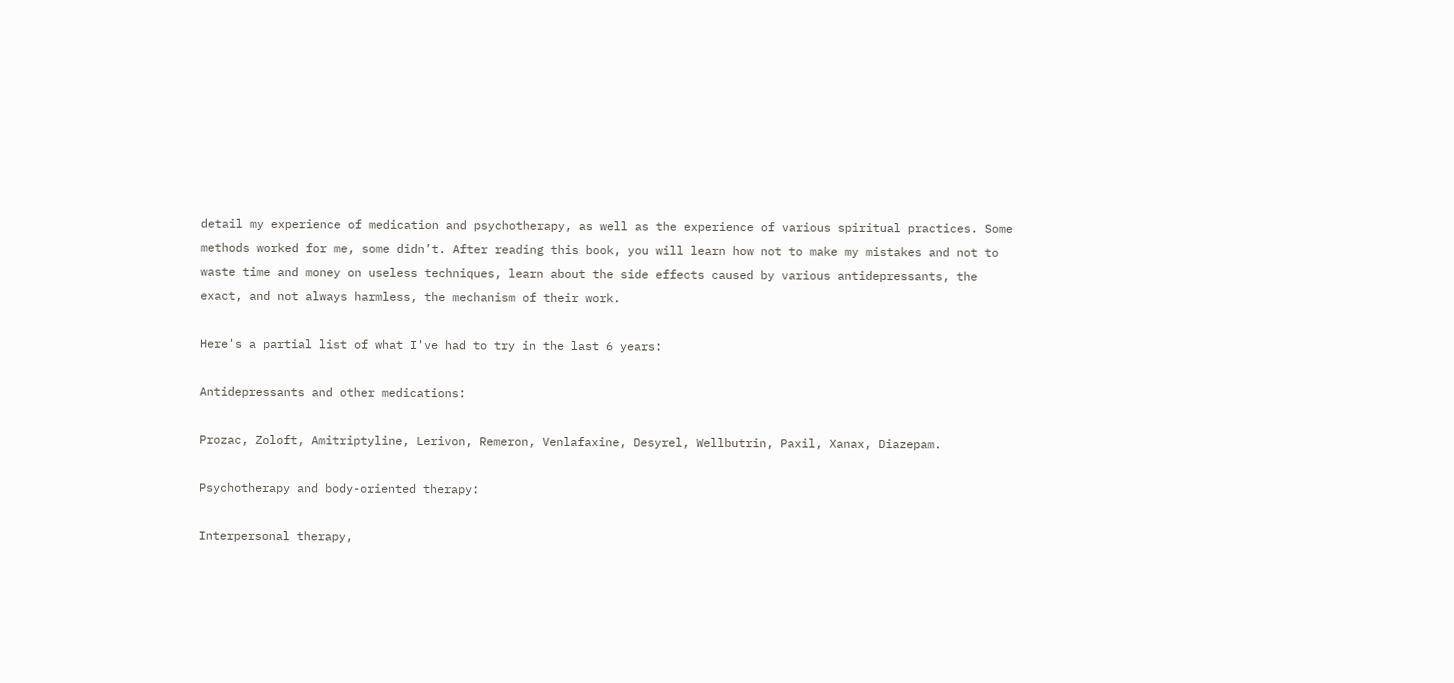detail my experience of medication and psychotherapy, as well as the experience of various spiritual practices. Some methods worked for me, some didn’t. After reading this book, you will learn how not to make my mistakes and not to waste time and money on useless techniques, learn about the side effects caused by various antidepressants, the exact, and not always harmless, the mechanism of their work.

Here's a partial list of what I've had to try in the last 6 years:

Antidepressants and other medications:

Prozac, Zoloft, Amitriptyline, Lerivon, Remeron, Venlafaxine, Desyrel, Wellbutrin, Paxil, Xanax, Diazepam.

Psychotherapy and body-oriented therapy:

Interpersonal therapy,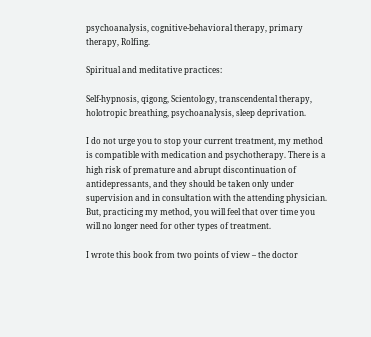psychoanalysis, cognitive-behavioral therapy, primary therapy, Rolfing.

Spiritual and meditative practices:

Self-hypnosis, qigong, Scientology, transcendental therapy, holotropic breathing, psychoanalysis, sleep deprivation.

I do not urge you to stop your current treatment, my method is compatible with medication and psychotherapy. There is a high risk of premature and abrupt discontinuation of antidepressants, and they should be taken only under supervision and in consultation with the attending physician. But, practicing my method, you will feel that over time you will no longer need for other types of treatment.

I wrote this book from two points of view – the doctor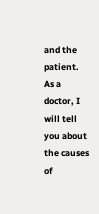and the patient. As a doctor, I will tell you about the causes of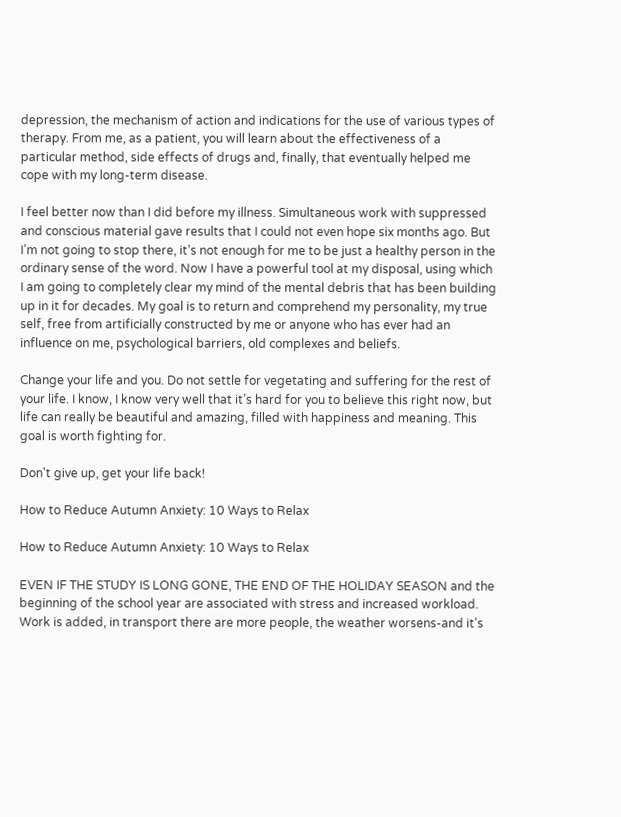depression, the mechanism of action and indications for the use of various types of therapy. From me, as a patient, you will learn about the effectiveness of a particular method, side effects of drugs and, finally, that eventually helped me cope with my long-term disease.

I feel better now than I did before my illness. Simultaneous work with suppressed and conscious material gave results that I could not even hope six months ago. But I’m not going to stop there, it’s not enough for me to be just a healthy person in the ordinary sense of the word. Now I have a powerful tool at my disposal, using which I am going to completely clear my mind of the mental debris that has been building up in it for decades. My goal is to return and comprehend my personality, my true self, free from artificially constructed by me or anyone who has ever had an influence on me, psychological barriers, old complexes and beliefs.

Change your life and you. Do not settle for vegetating and suffering for the rest of your life. I know, I know very well that it’s hard for you to believe this right now, but life can really be beautiful and amazing, filled with happiness and meaning. This goal is worth fighting for.

Don't give up, get your life back!

How to Reduce Autumn Anxiety: 10 Ways to Relax

How to Reduce Autumn Anxiety: 10 Ways to Relax

EVEN IF THE STUDY IS LONG GONE, THE END OF THE HOLIDAY SEASON and the beginning of the school year are associated with stress and increased workload. Work is added, in transport there are more people, the weather worsens-and it's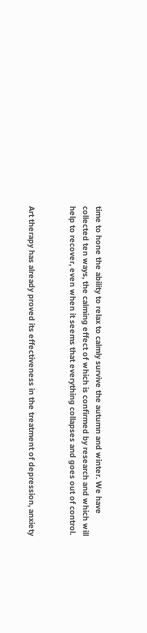time to hone the ability to relax to calmly survive the autumn and winter. We have collected ten ways, the calming effect of which is confirmed by research and which will help to recover, even when it seems that everything collapses and goes out of control.


Art therapy has already proved its effectiveness in the treatment of depression, anxiety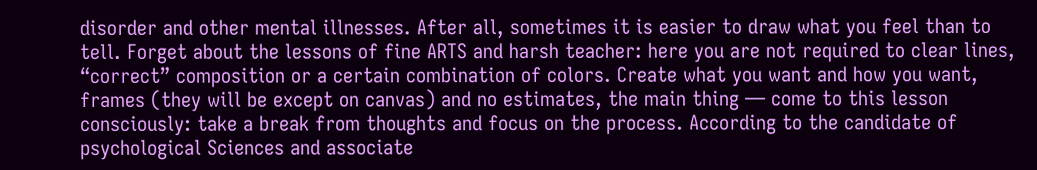disorder and other mental illnesses. After all, sometimes it is easier to draw what you feel than to tell. Forget about the lessons of fine ARTS and harsh teacher: here you are not required to clear lines, “correct” composition or a certain combination of colors. Create what you want and how you want, frames (they will be except on canvas) and no estimates, the main thing — come to this lesson consciously: take a break from thoughts and focus on the process. According to the candidate of psychological Sciences and associate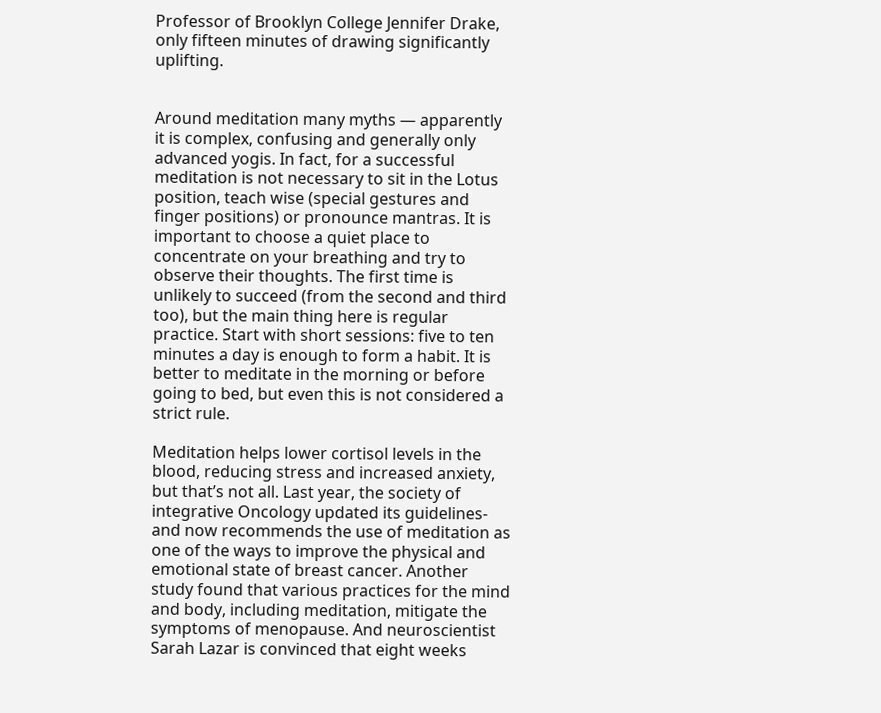Professor of Brooklyn College Jennifer Drake, only fifteen minutes of drawing significantly uplifting.


Around meditation many myths — apparently it is complex, confusing and generally only advanced yogis. In fact, for a successful meditation is not necessary to sit in the Lotus position, teach wise (special gestures and finger positions) or pronounce mantras. It is important to choose a quiet place to concentrate on your breathing and try to observe their thoughts. The first time is unlikely to succeed (from the second and third too), but the main thing here is regular practice. Start with short sessions: five to ten minutes a day is enough to form a habit. It is better to meditate in the morning or before going to bed, but even this is not considered a strict rule.

Meditation helps lower cortisol levels in the blood, reducing stress and increased anxiety, but that’s not all. Last year, the society of integrative Oncology updated its guidelines-and now recommends the use of meditation as one of the ways to improve the physical and emotional state of breast cancer. Another study found that various practices for the mind and body, including meditation, mitigate the symptoms of menopause. And neuroscientist Sarah Lazar is convinced that eight weeks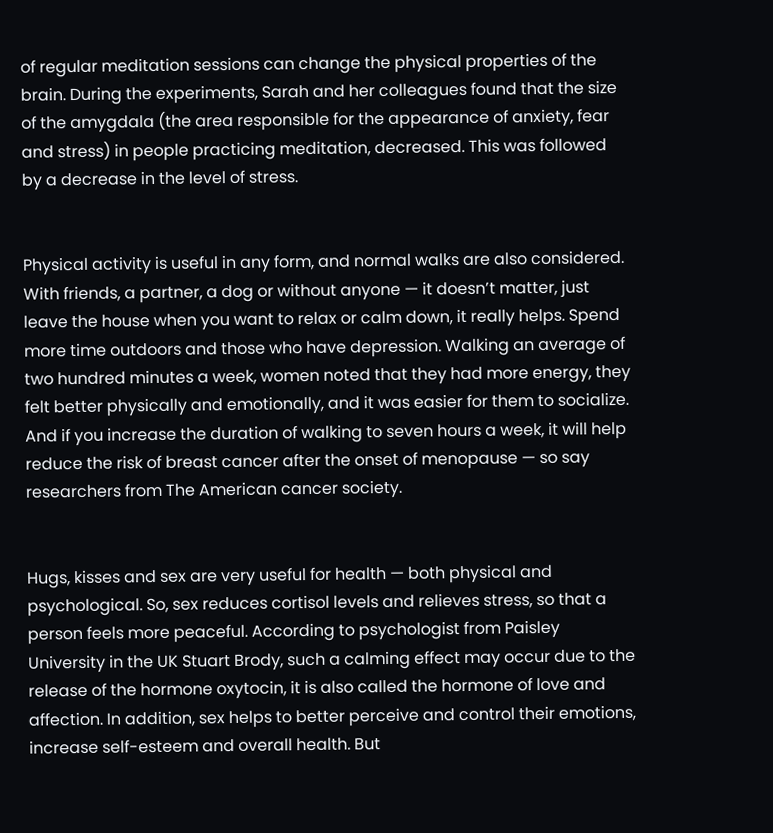of regular meditation sessions can change the physical properties of the brain. During the experiments, Sarah and her colleagues found that the size of the amygdala (the area responsible for the appearance of anxiety, fear and stress) in people practicing meditation, decreased. This was followed by a decrease in the level of stress.


Physical activity is useful in any form, and normal walks are also considered. With friends, a partner, a dog or without anyone — it doesn’t matter, just leave the house when you want to relax or calm down, it really helps. Spend more time outdoors and those who have depression. Walking an average of two hundred minutes a week, women noted that they had more energy, they felt better physically and emotionally, and it was easier for them to socialize. And if you increase the duration of walking to seven hours a week, it will help reduce the risk of breast cancer after the onset of menopause — so say researchers from The American cancer society.


Hugs, kisses and sex are very useful for health — both physical and psychological. So, sex reduces cortisol levels and relieves stress, so that a person feels more peaceful. According to psychologist from Paisley University in the UK Stuart Brody, such a calming effect may occur due to the release of the hormone oxytocin, it is also called the hormone of love and affection. In addition, sex helps to better perceive and control their emotions, increase self-esteem and overall health. But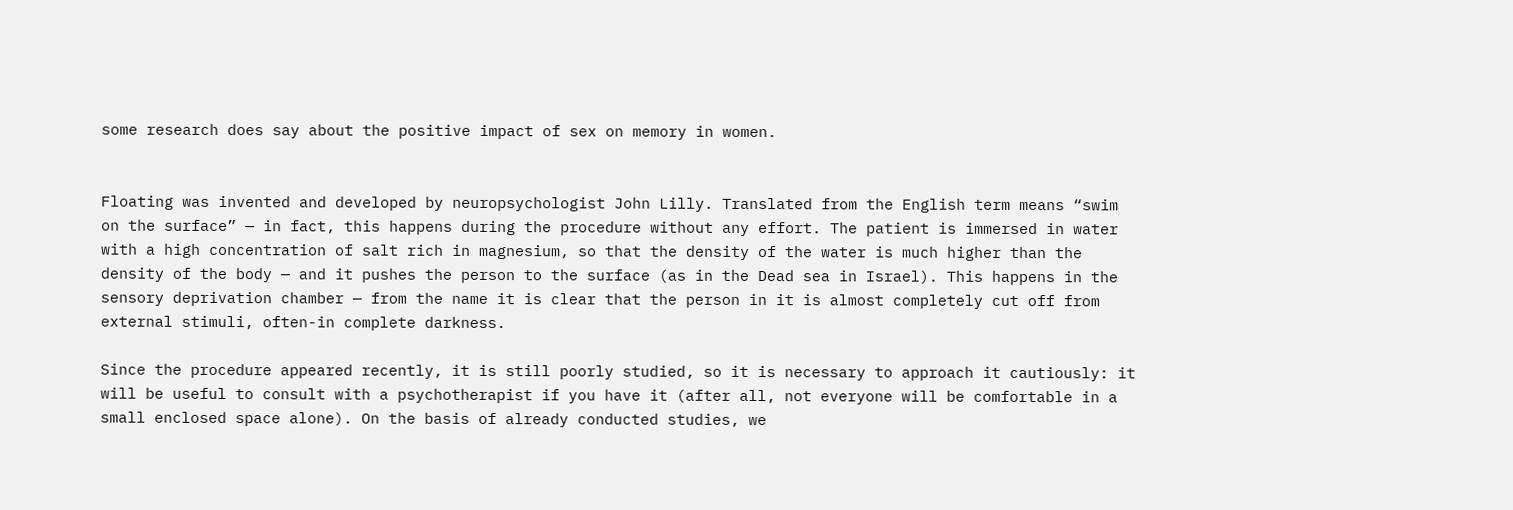some research does say about the positive impact of sex on memory in women.


Floating was invented and developed by neuropsychologist John Lilly. Translated from the English term means “swim on the surface” — in fact, this happens during the procedure without any effort. The patient is immersed in water with a high concentration of salt rich in magnesium, so that the density of the water is much higher than the density of the body — and it pushes the person to the surface (as in the Dead sea in Israel). This happens in the sensory deprivation chamber — from the name it is clear that the person in it is almost completely cut off from external stimuli, often-in complete darkness.

Since the procedure appeared recently, it is still poorly studied, so it is necessary to approach it cautiously: it will be useful to consult with a psychotherapist if you have it (after all, not everyone will be comfortable in a small enclosed space alone). On the basis of already conducted studies, we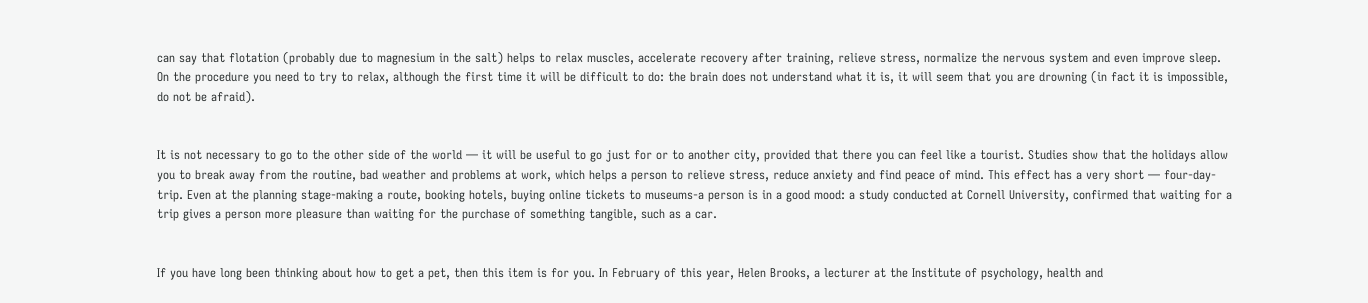can say that flotation (probably due to magnesium in the salt) helps to relax muscles, accelerate recovery after training, relieve stress, normalize the nervous system and even improve sleep. On the procedure you need to try to relax, although the first time it will be difficult to do: the brain does not understand what it is, it will seem that you are drowning (in fact it is impossible, do not be afraid).


It is not necessary to go to the other side of the world — it will be useful to go just for or to another city, provided that there you can feel like a tourist. Studies show that the holidays allow you to break away from the routine, bad weather and problems at work, which helps a person to relieve stress, reduce anxiety and find peace of mind. This effect has a very short — four-day-trip. Even at the planning stage-making a route, booking hotels, buying online tickets to museums-a person is in a good mood: a study conducted at Cornell University, confirmed that waiting for a trip gives a person more pleasure than waiting for the purchase of something tangible, such as a car.


If you have long been thinking about how to get a pet, then this item is for you. In February of this year, Helen Brooks, a lecturer at the Institute of psychology, health and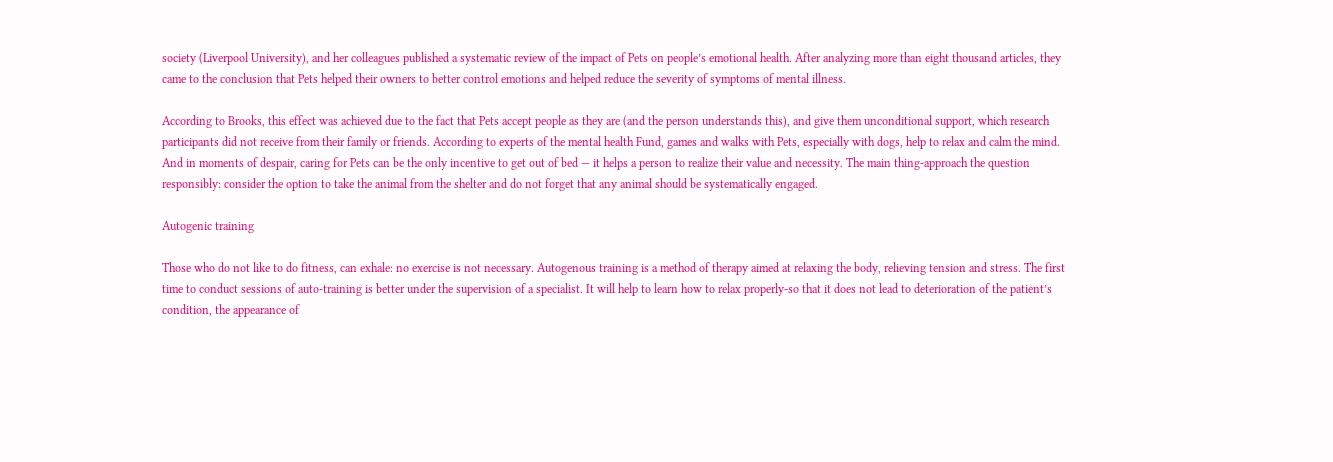society (Liverpool University), and her colleagues published a systematic review of the impact of Pets on people’s emotional health. After analyzing more than eight thousand articles, they came to the conclusion that Pets helped their owners to better control emotions and helped reduce the severity of symptoms of mental illness.

According to Brooks, this effect was achieved due to the fact that Pets accept people as they are (and the person understands this), and give them unconditional support, which research participants did not receive from their family or friends. According to experts of the mental health Fund, games and walks with Pets, especially with dogs, help to relax and calm the mind. And in moments of despair, caring for Pets can be the only incentive to get out of bed — it helps a person to realize their value and necessity. The main thing-approach the question responsibly: consider the option to take the animal from the shelter and do not forget that any animal should be systematically engaged.

Autogenic training

Those who do not like to do fitness, can exhale: no exercise is not necessary. Autogenous training is a method of therapy aimed at relaxing the body, relieving tension and stress. The first time to conduct sessions of auto-training is better under the supervision of a specialist. It will help to learn how to relax properly-so that it does not lead to deterioration of the patient’s condition, the appearance of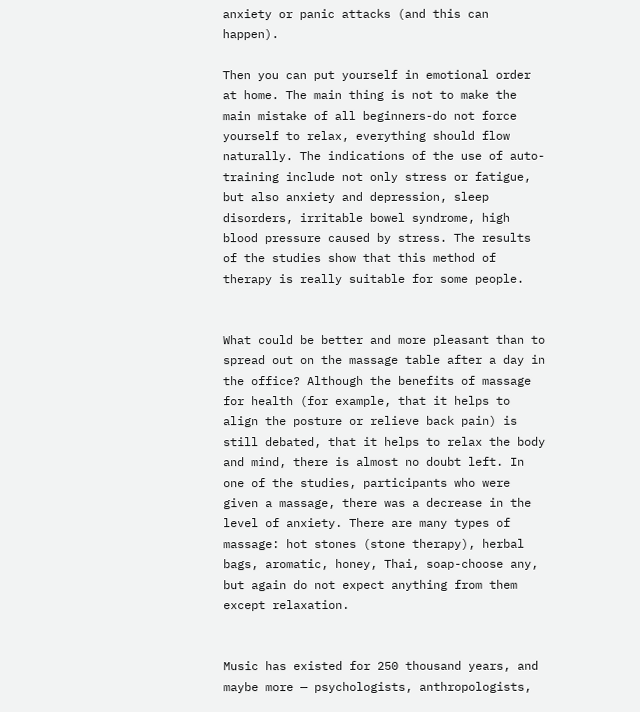anxiety or panic attacks (and this can happen).

Then you can put yourself in emotional order at home. The main thing is not to make the main mistake of all beginners-do not force yourself to relax, everything should flow naturally. The indications of the use of auto-training include not only stress or fatigue, but also anxiety and depression, sleep disorders, irritable bowel syndrome, high blood pressure caused by stress. The results of the studies show that this method of therapy is really suitable for some people.


What could be better and more pleasant than to spread out on the massage table after a day in the office? Although the benefits of massage for health (for example, that it helps to align the posture or relieve back pain) is still debated, that it helps to relax the body and mind, there is almost no doubt left. In one of the studies, participants who were given a massage, there was a decrease in the level of anxiety. There are many types of massage: hot stones (stone therapy), herbal bags, aromatic, honey, Thai, soap-choose any, but again do not expect anything from them except relaxation.


Music has existed for 250 thousand years, and maybe more — psychologists, anthropologists,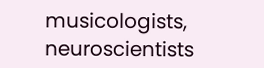musicologists, neuroscientists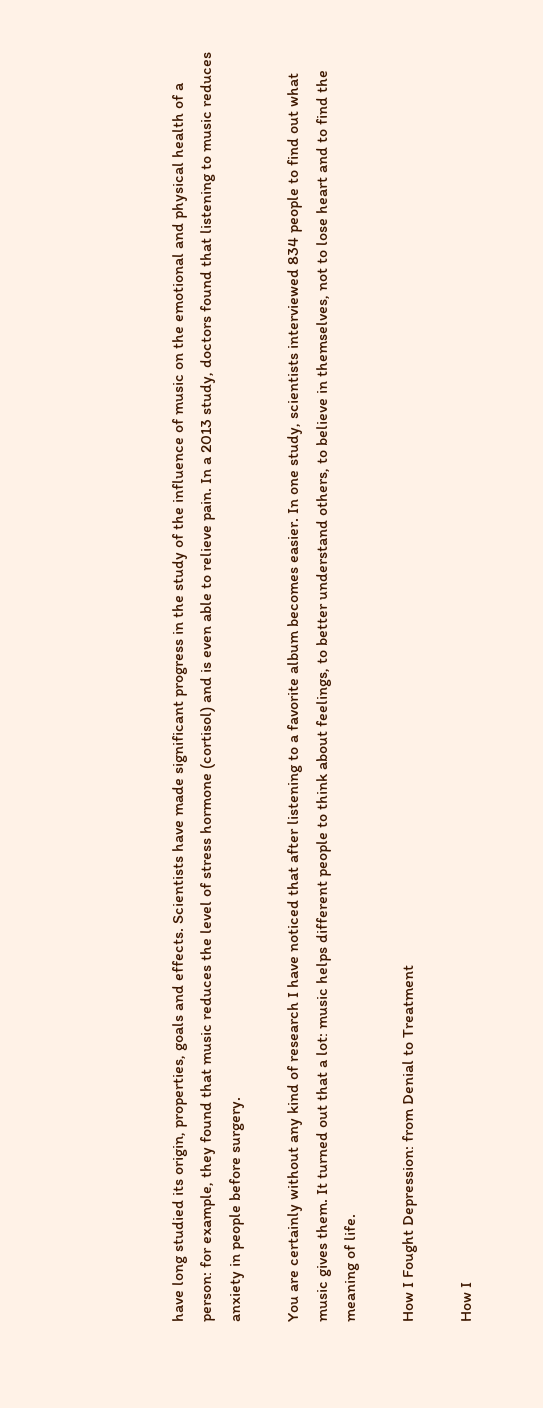have long studied its origin, properties, goals and effects. Scientists have made significant progress in the study of the influence of music on the emotional and physical health of a person: for example, they found that music reduces the level of stress hormone (cortisol) and is even able to relieve pain. In a 2013 study, doctors found that listening to music reduces anxiety in people before surgery.

You are certainly without any kind of research I have noticed that after listening to a favorite album becomes easier. In one study, scientists interviewed 834 people to find out what music gives them. It turned out that a lot: music helps different people to think about feelings, to better understand others, to believe in themselves, not to lose heart and to find the meaning of life.

How I Fought Depression: from Denial to Treatment

How I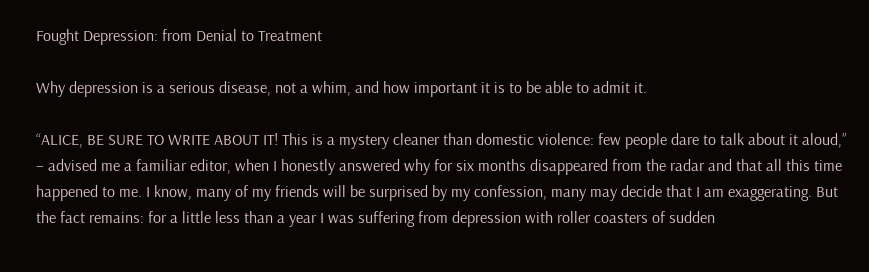Fought Depression: from Denial to Treatment

Why depression is a serious disease, not a whim, and how important it is to be able to admit it.

“ALICE, BE SURE TO WRITE ABOUT IT! This is a mystery cleaner than domestic violence: few people dare to talk about it aloud,” – advised me a familiar editor, when I honestly answered why for six months disappeared from the radar and that all this time happened to me. I know, many of my friends will be surprised by my confession, many may decide that I am exaggerating. But the fact remains: for a little less than a year I was suffering from depression with roller coasters of sudden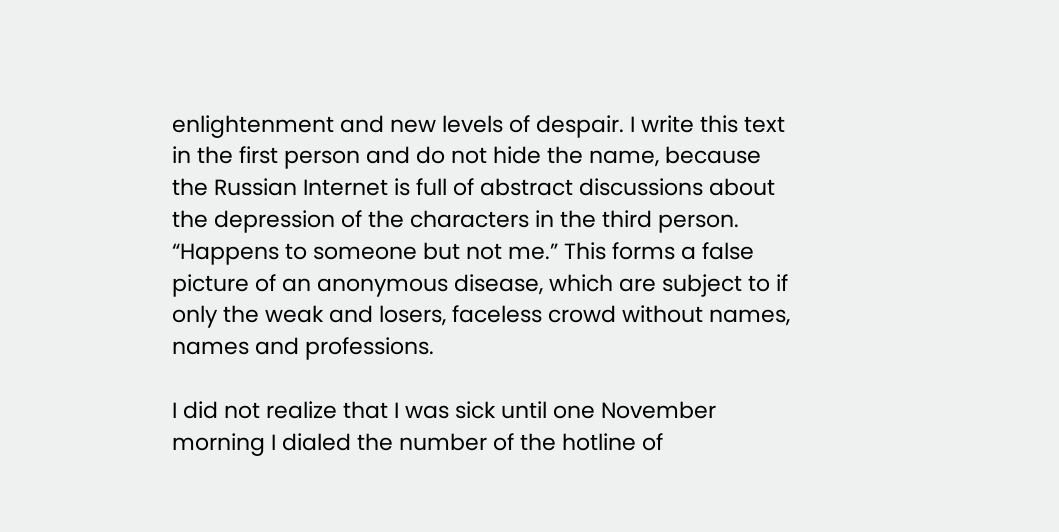enlightenment and new levels of despair. I write this text in the first person and do not hide the name, because the Russian Internet is full of abstract discussions about the depression of the characters in the third person. “Happens to someone but not me.” This forms a false picture of an anonymous disease, which are subject to if only the weak and losers, faceless crowd without names, names and professions.

I did not realize that I was sick until one November morning I dialed the number of the hotline of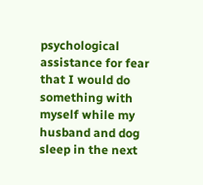psychological assistance for fear that I would do something with myself while my husband and dog sleep in the next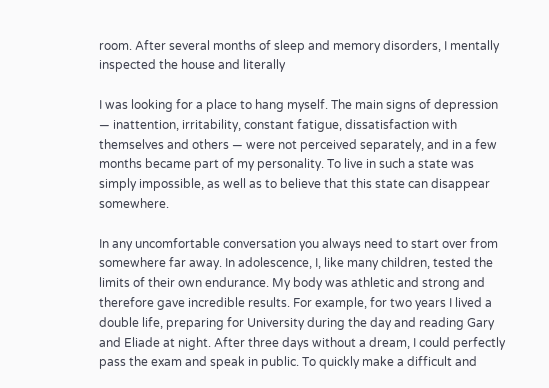room. After several months of sleep and memory disorders, I mentally inspected the house and literally

I was looking for a place to hang myself. The main signs of depression — inattention, irritability, constant fatigue, dissatisfaction with themselves and others — were not perceived separately, and in a few months became part of my personality. To live in such a state was simply impossible, as well as to believe that this state can disappear somewhere.

In any uncomfortable conversation you always need to start over from somewhere far away. In adolescence, I, like many children, tested the limits of their own endurance. My body was athletic and strong and therefore gave incredible results. For example, for two years I lived a double life, preparing for University during the day and reading Gary and Eliade at night. After three days without a dream, I could perfectly pass the exam and speak in public. To quickly make a difficult and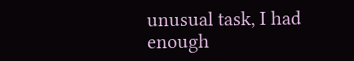unusual task, I had enough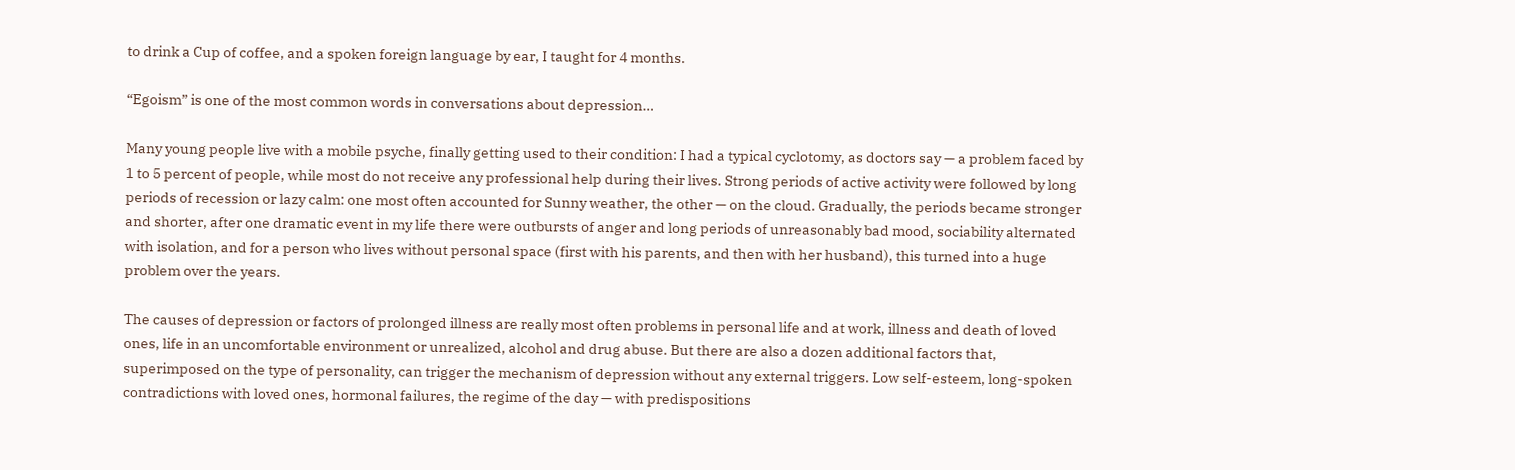to drink a Cup of coffee, and a spoken foreign language by ear, I taught for 4 months.

“Egoism” is one of the most common words in conversations about depression…

Many young people live with a mobile psyche, finally getting used to their condition: I had a typical cyclotomy, as doctors say — a problem faced by 1 to 5 percent of people, while most do not receive any professional help during their lives. Strong periods of active activity were followed by long periods of recession or lazy calm: one most often accounted for Sunny weather, the other — on the cloud. Gradually, the periods became stronger and shorter, after one dramatic event in my life there were outbursts of anger and long periods of unreasonably bad mood, sociability alternated with isolation, and for a person who lives without personal space (first with his parents, and then with her husband), this turned into a huge problem over the years.

The causes of depression or factors of prolonged illness are really most often problems in personal life and at work, illness and death of loved ones, life in an uncomfortable environment or unrealized, alcohol and drug abuse. But there are also a dozen additional factors that, superimposed on the type of personality, can trigger the mechanism of depression without any external triggers. Low self-esteem, long-spoken contradictions with loved ones, hormonal failures, the regime of the day — with predispositions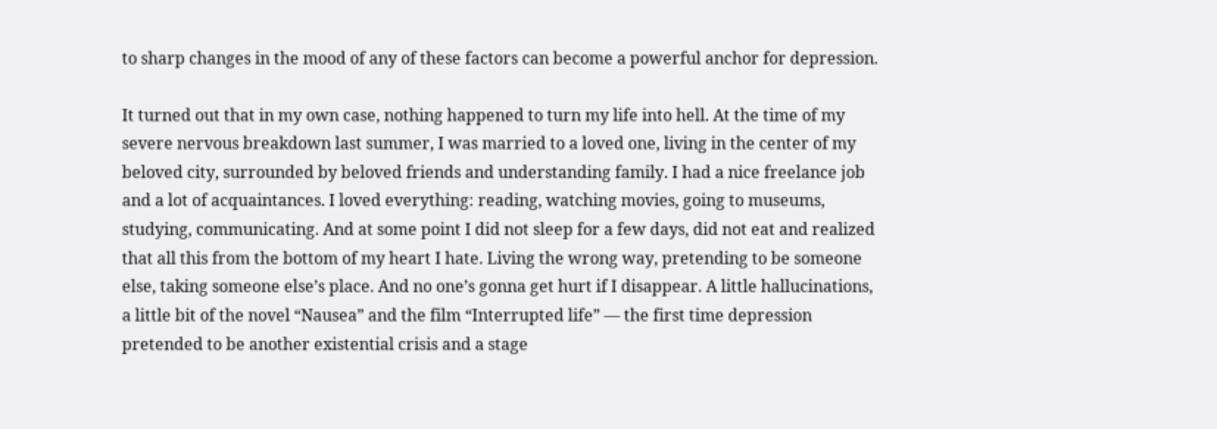to sharp changes in the mood of any of these factors can become a powerful anchor for depression.

It turned out that in my own case, nothing happened to turn my life into hell. At the time of my severe nervous breakdown last summer, I was married to a loved one, living in the center of my beloved city, surrounded by beloved friends and understanding family. I had a nice freelance job and a lot of acquaintances. I loved everything: reading, watching movies, going to museums, studying, communicating. And at some point I did not sleep for a few days, did not eat and realized that all this from the bottom of my heart I hate. Living the wrong way, pretending to be someone else, taking someone else’s place. And no one’s gonna get hurt if I disappear. A little hallucinations, a little bit of the novel “Nausea” and the film “Interrupted life” — the first time depression pretended to be another existential crisis and a stage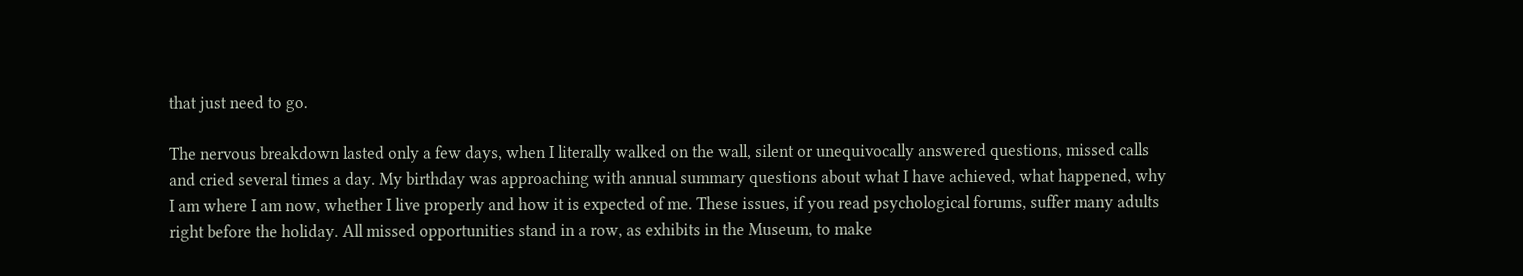that just need to go.

The nervous breakdown lasted only a few days, when I literally walked on the wall, silent or unequivocally answered questions, missed calls and cried several times a day. My birthday was approaching with annual summary questions about what I have achieved, what happened, why I am where I am now, whether I live properly and how it is expected of me. These issues, if you read psychological forums, suffer many adults right before the holiday. All missed opportunities stand in a row, as exhibits in the Museum, to make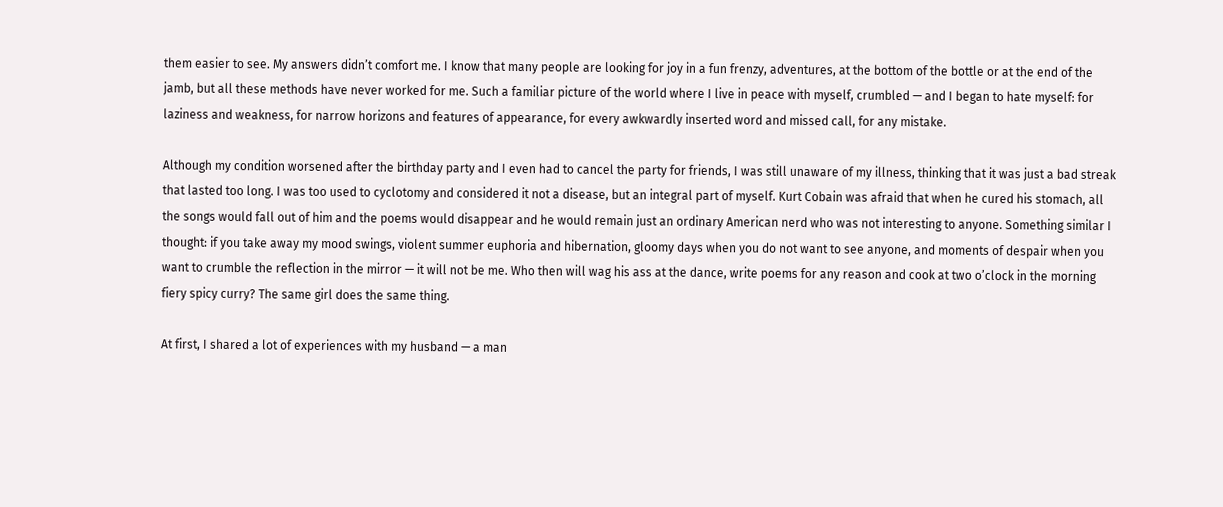them easier to see. My answers didn’t comfort me. I know that many people are looking for joy in a fun frenzy, adventures, at the bottom of the bottle or at the end of the jamb, but all these methods have never worked for me. Such a familiar picture of the world where I live in peace with myself, crumbled — and I began to hate myself: for laziness and weakness, for narrow horizons and features of appearance, for every awkwardly inserted word and missed call, for any mistake.

Although my condition worsened after the birthday party and I even had to cancel the party for friends, I was still unaware of my illness, thinking that it was just a bad streak that lasted too long. I was too used to cyclotomy and considered it not a disease, but an integral part of myself. Kurt Cobain was afraid that when he cured his stomach, all the songs would fall out of him and the poems would disappear and he would remain just an ordinary American nerd who was not interesting to anyone. Something similar I thought: if you take away my mood swings, violent summer euphoria and hibernation, gloomy days when you do not want to see anyone, and moments of despair when you want to crumble the reflection in the mirror — it will not be me. Who then will wag his ass at the dance, write poems for any reason and cook at two o’clock in the morning fiery spicy curry? The same girl does the same thing.

At first, I shared a lot of experiences with my husband — a man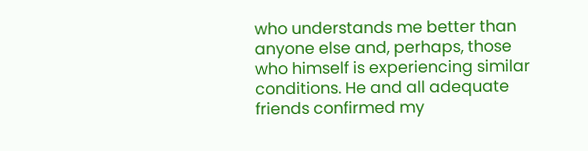who understands me better than anyone else and, perhaps, those who himself is experiencing similar conditions. He and all adequate friends confirmed my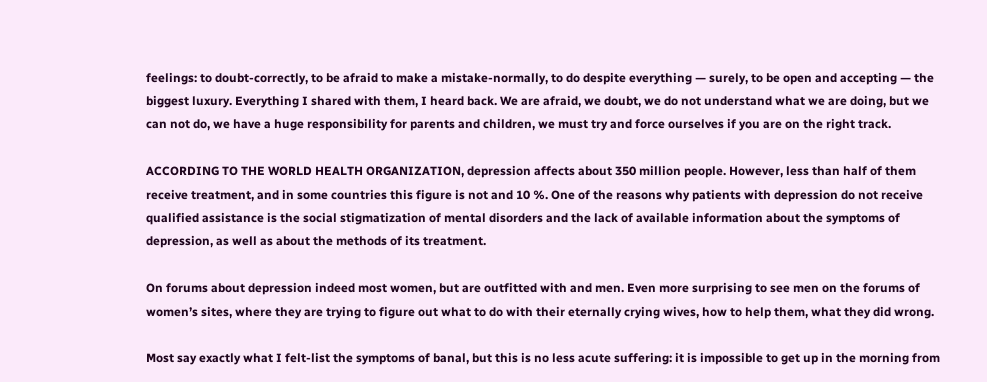feelings: to doubt-correctly, to be afraid to make a mistake-normally, to do despite everything — surely, to be open and accepting — the biggest luxury. Everything I shared with them, I heard back. We are afraid, we doubt, we do not understand what we are doing, but we can not do, we have a huge responsibility for parents and children, we must try and force ourselves if you are on the right track.

ACCORDING TO THE WORLD HEALTH ORGANIZATION, depression affects about 350 million people. However, less than half of them receive treatment, and in some countries this figure is not and 10 %. One of the reasons why patients with depression do not receive qualified assistance is the social stigmatization of mental disorders and the lack of available information about the symptoms of depression, as well as about the methods of its treatment.

On forums about depression indeed most women, but are outfitted with and men. Even more surprising to see men on the forums of women’s sites, where they are trying to figure out what to do with their eternally crying wives, how to help them, what they did wrong.

Most say exactly what I felt-list the symptoms of banal, but this is no less acute suffering: it is impossible to get up in the morning from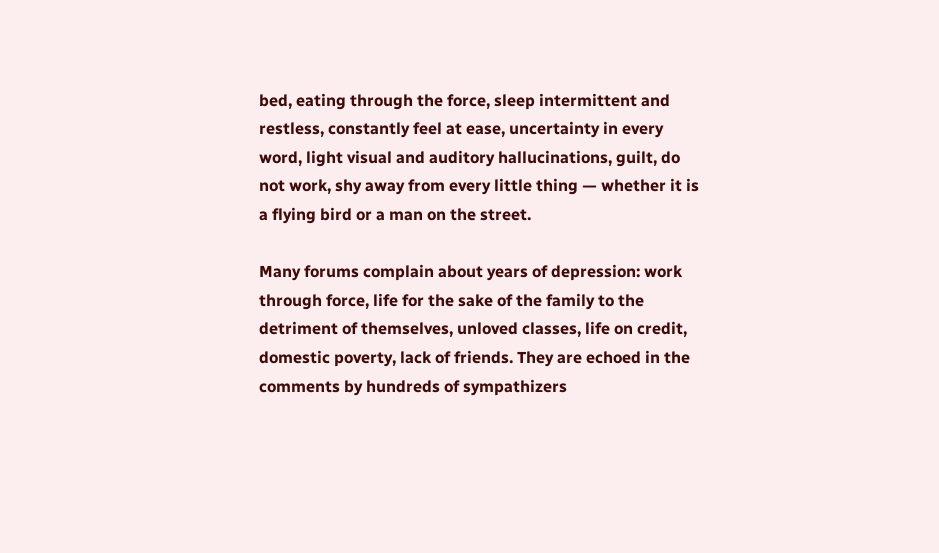bed, eating through the force, sleep intermittent and restless, constantly feel at ease, uncertainty in every word, light visual and auditory hallucinations, guilt, do not work, shy away from every little thing — whether it is a flying bird or a man on the street.

Many forums complain about years of depression: work through force, life for the sake of the family to the detriment of themselves, unloved classes, life on credit, domestic poverty, lack of friends. They are echoed in the comments by hundreds of sympathizers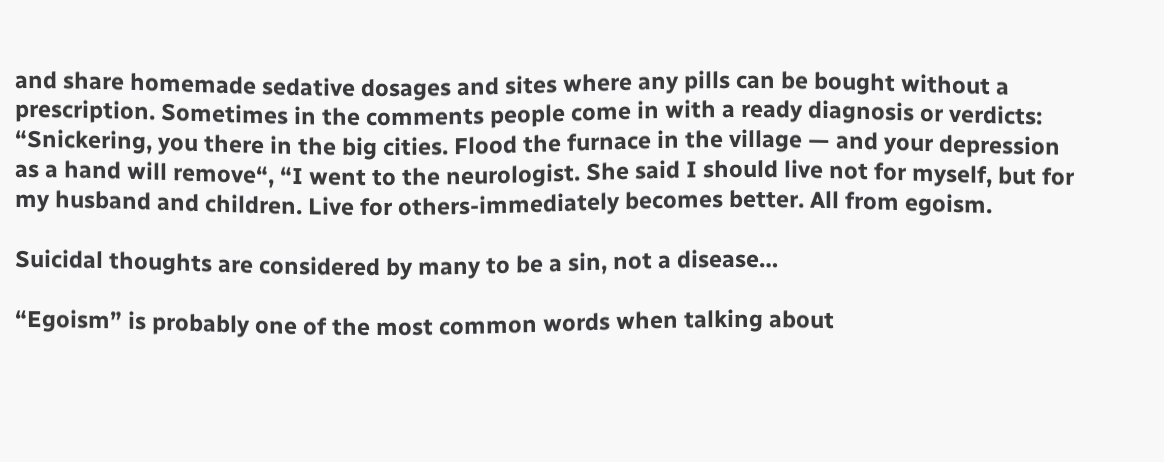and share homemade sedative dosages and sites where any pills can be bought without a prescription. Sometimes in the comments people come in with a ready diagnosis or verdicts: “Snickering, you there in the big cities. Flood the furnace in the village — and your depression as a hand will remove“, “I went to the neurologist. She said I should live not for myself, but for my husband and children. Live for others-immediately becomes better. All from egoism.

Suicidal thoughts are considered by many to be a sin, not a disease…

“Egoism” is probably one of the most common words when talking about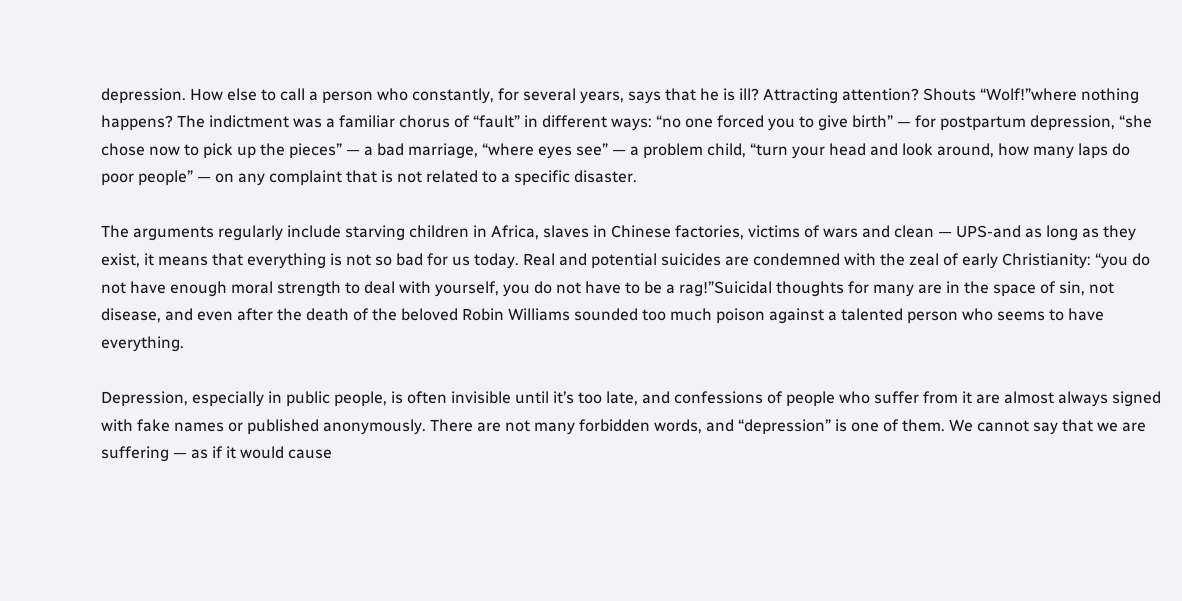depression. How else to call a person who constantly, for several years, says that he is ill? Attracting attention? Shouts “Wolf!”where nothing happens? The indictment was a familiar chorus of “fault” in different ways: “no one forced you to give birth” — for postpartum depression, “she chose now to pick up the pieces” — a bad marriage, “where eyes see” — a problem child, “turn your head and look around, how many laps do poor people” — on any complaint that is not related to a specific disaster.

The arguments regularly include starving children in Africa, slaves in Chinese factories, victims of wars and clean — UPS-and as long as they exist, it means that everything is not so bad for us today. Real and potential suicides are condemned with the zeal of early Christianity: “you do not have enough moral strength to deal with yourself, you do not have to be a rag!”Suicidal thoughts for many are in the space of sin, not disease, and even after the death of the beloved Robin Williams sounded too much poison against a talented person who seems to have everything.

Depression, especially in public people, is often invisible until it’s too late, and confessions of people who suffer from it are almost always signed with fake names or published anonymously. There are not many forbidden words, and “depression” is one of them. We cannot say that we are suffering — as if it would cause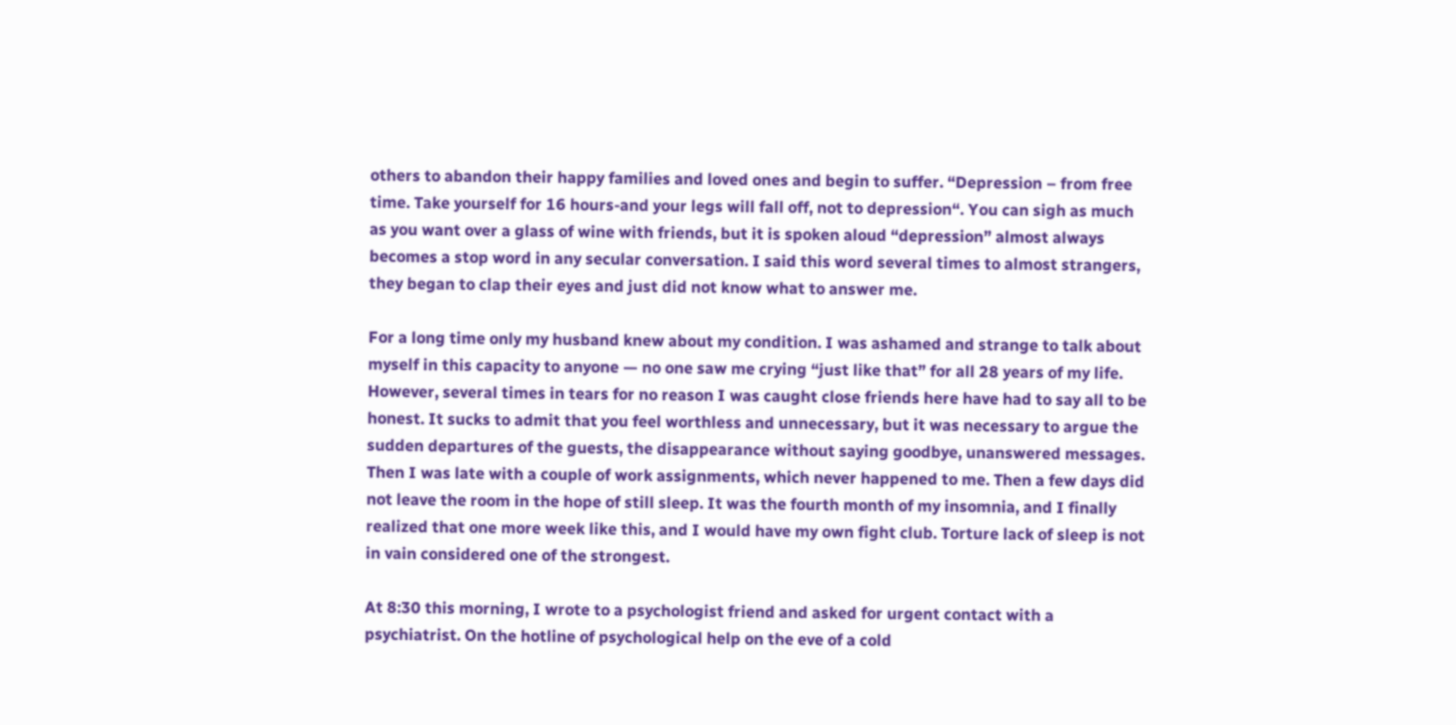others to abandon their happy families and loved ones and begin to suffer. “Depression – from free time. Take yourself for 16 hours-and your legs will fall off, not to depression“. You can sigh as much as you want over a glass of wine with friends, but it is spoken aloud “depression” almost always becomes a stop word in any secular conversation. I said this word several times to almost strangers, they began to clap their eyes and just did not know what to answer me.

For a long time only my husband knew about my condition. I was ashamed and strange to talk about myself in this capacity to anyone — no one saw me crying “just like that” for all 28 years of my life. However, several times in tears for no reason I was caught close friends here have had to say all to be honest. It sucks to admit that you feel worthless and unnecessary, but it was necessary to argue the sudden departures of the guests, the disappearance without saying goodbye, unanswered messages. Then I was late with a couple of work assignments, which never happened to me. Then a few days did not leave the room in the hope of still sleep. It was the fourth month of my insomnia, and I finally realized that one more week like this, and I would have my own fight club. Torture lack of sleep is not in vain considered one of the strongest.

At 8:30 this morning, I wrote to a psychologist friend and asked for urgent contact with a psychiatrist. On the hotline of psychological help on the eve of a cold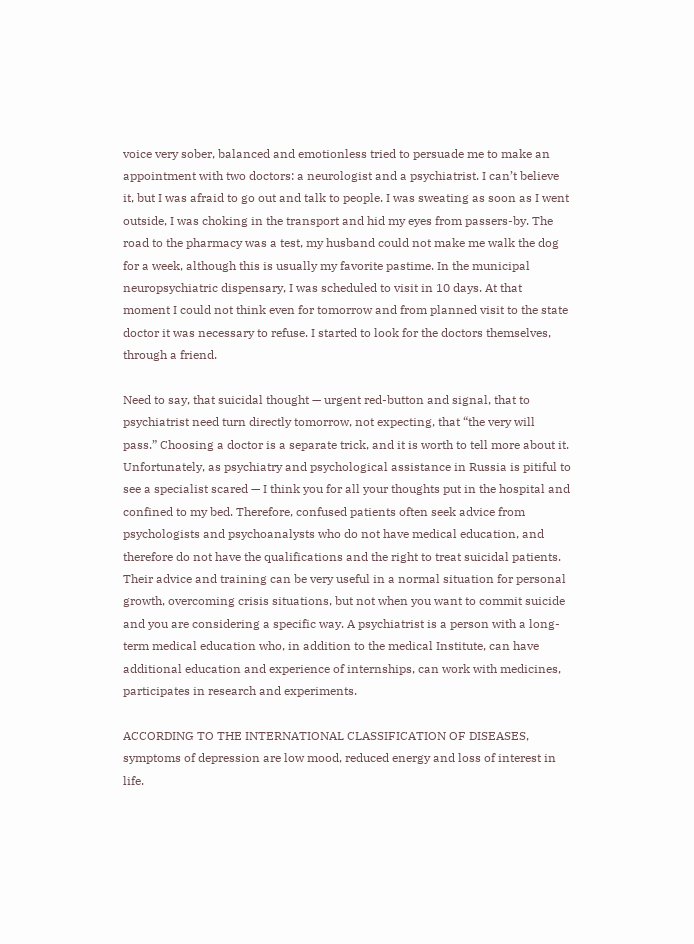voice very sober, balanced and emotionless tried to persuade me to make an appointment with two doctors: a neurologist and a psychiatrist. I can’t believe it, but I was afraid to go out and talk to people. I was sweating as soon as I went outside, I was choking in the transport and hid my eyes from passers-by. The road to the pharmacy was a test, my husband could not make me walk the dog for a week, although this is usually my favorite pastime. In the municipal neuropsychiatric dispensary, I was scheduled to visit in 10 days. At that moment I could not think even for tomorrow and from planned visit to the state doctor it was necessary to refuse. I started to look for the doctors themselves, through a friend.

Need to say, that suicidal thought — urgent red-button and signal, that to psychiatrist need turn directly tomorrow, not expecting, that “the very will pass.” Choosing a doctor is a separate trick, and it is worth to tell more about it. Unfortunately, as psychiatry and psychological assistance in Russia is pitiful to see a specialist scared — I think you for all your thoughts put in the hospital and confined to my bed. Therefore, confused patients often seek advice from psychologists and psychoanalysts who do not have medical education, and therefore do not have the qualifications and the right to treat suicidal patients. Their advice and training can be very useful in a normal situation for personal growth, overcoming crisis situations, but not when you want to commit suicide and you are considering a specific way. A psychiatrist is a person with a long-term medical education who, in addition to the medical Institute, can have additional education and experience of internships, can work with medicines, participates in research and experiments.

ACCORDING TO THE INTERNATIONAL CLASSIFICATION OF DISEASES, symptoms of depression are low mood, reduced energy and loss of interest in life.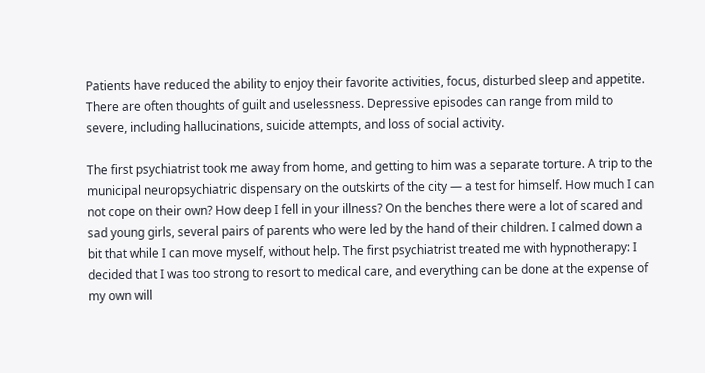Patients have reduced the ability to enjoy their favorite activities, focus, disturbed sleep and appetite. There are often thoughts of guilt and uselessness. Depressive episodes can range from mild to severe, including hallucinations, suicide attempts, and loss of social activity.

The first psychiatrist took me away from home, and getting to him was a separate torture. A trip to the municipal neuropsychiatric dispensary on the outskirts of the city — a test for himself. How much I can not cope on their own? How deep I fell in your illness? On the benches there were a lot of scared and sad young girls, several pairs of parents who were led by the hand of their children. I calmed down a bit that while I can move myself, without help. The first psychiatrist treated me with hypnotherapy: I decided that I was too strong to resort to medical care, and everything can be done at the expense of my own will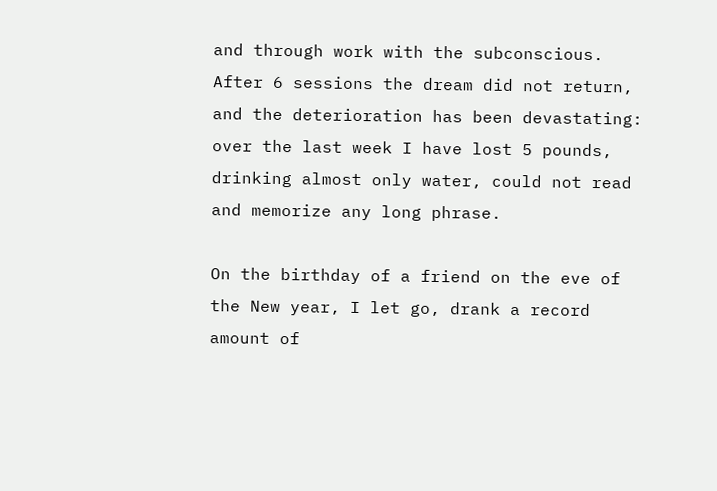and through work with the subconscious. After 6 sessions the dream did not return, and the deterioration has been devastating: over the last week I have lost 5 pounds, drinking almost only water, could not read and memorize any long phrase.

On the birthday of a friend on the eve of the New year, I let go, drank a record amount of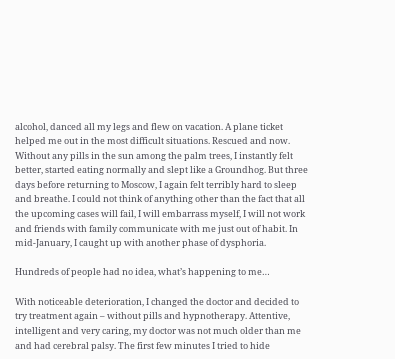alcohol, danced all my legs and flew on vacation. A plane ticket helped me out in the most difficult situations. Rescued and now. Without any pills in the sun among the palm trees, I instantly felt better, started eating normally and slept like a Groundhog. But three days before returning to Moscow, I again felt terribly hard to sleep and breathe. I could not think of anything other than the fact that all the upcoming cases will fail, I will embarrass myself, I will not work and friends with family communicate with me just out of habit. In mid-January, I caught up with another phase of dysphoria.

Hundreds of people had no idea, what’s happening to me…

With noticeable deterioration, I changed the doctor and decided to try treatment again – without pills and hypnotherapy. Attentive, intelligent and very caring, my doctor was not much older than me and had cerebral palsy. The first few minutes I tried to hide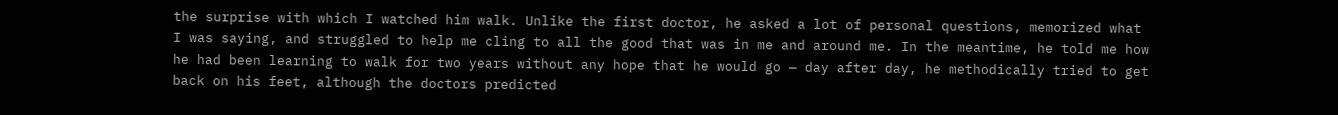the surprise with which I watched him walk. Unlike the first doctor, he asked a lot of personal questions, memorized what I was saying, and struggled to help me cling to all the good that was in me and around me. In the meantime, he told me how he had been learning to walk for two years without any hope that he would go — day after day, he methodically tried to get back on his feet, although the doctors predicted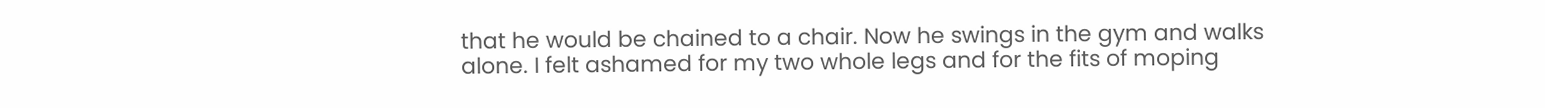that he would be chained to a chair. Now he swings in the gym and walks alone. I felt ashamed for my two whole legs and for the fits of moping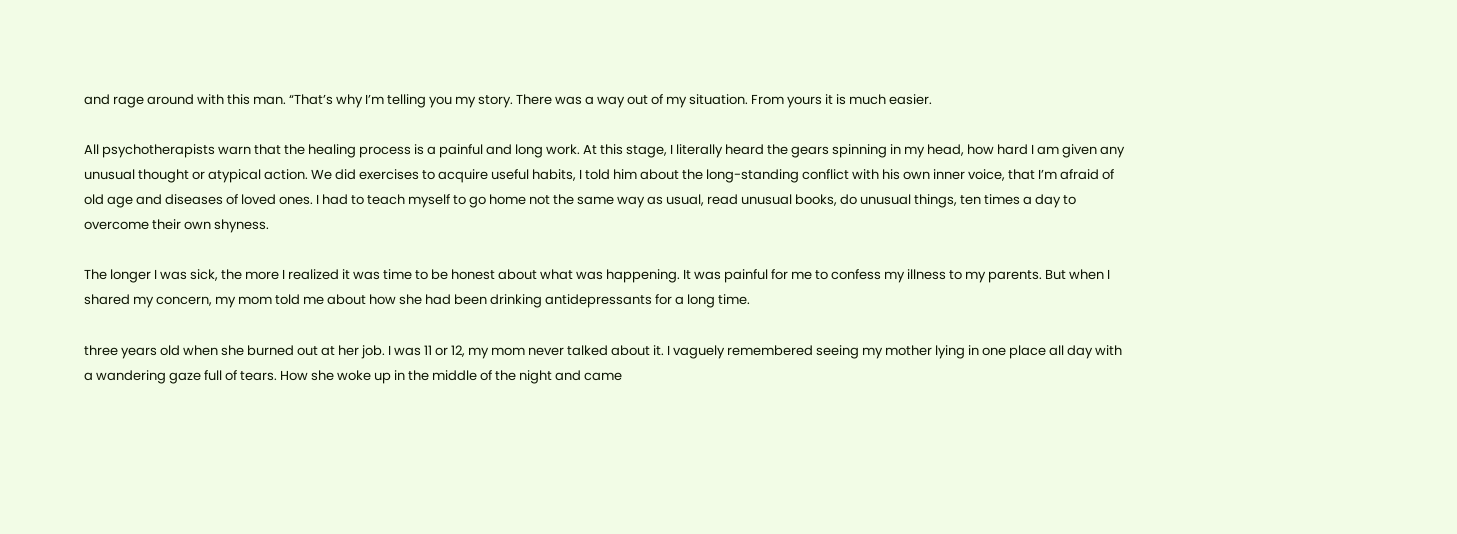and rage around with this man. “That’s why I’m telling you my story. There was a way out of my situation. From yours it is much easier.

All psychotherapists warn that the healing process is a painful and long work. At this stage, I literally heard the gears spinning in my head, how hard I am given any unusual thought or atypical action. We did exercises to acquire useful habits, I told him about the long-standing conflict with his own inner voice, that I’m afraid of old age and diseases of loved ones. I had to teach myself to go home not the same way as usual, read unusual books, do unusual things, ten times a day to overcome their own shyness.

The longer I was sick, the more I realized it was time to be honest about what was happening. It was painful for me to confess my illness to my parents. But when I shared my concern, my mom told me about how she had been drinking antidepressants for a long time.

three years old when she burned out at her job. I was 11 or 12, my mom never talked about it. I vaguely remembered seeing my mother lying in one place all day with a wandering gaze full of tears. How she woke up in the middle of the night and came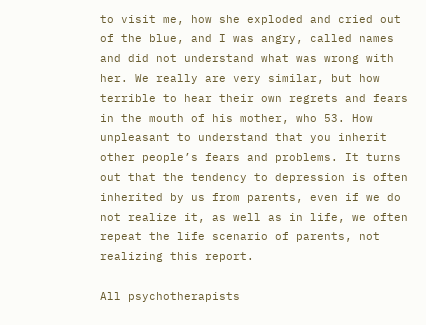to visit me, how she exploded and cried out of the blue, and I was angry, called names and did not understand what was wrong with her. We really are very similar, but how terrible to hear their own regrets and fears in the mouth of his mother, who 53. How unpleasant to understand that you inherit other people’s fears and problems. It turns out that the tendency to depression is often inherited by us from parents, even if we do not realize it, as well as in life, we often repeat the life scenario of parents, not realizing this report.

All psychotherapists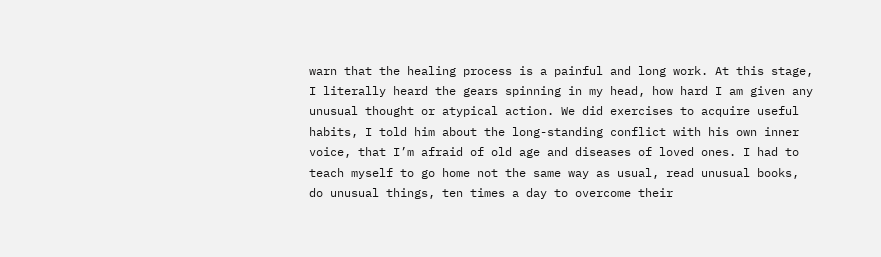warn that the healing process is a painful and long work. At this stage, I literally heard the gears spinning in my head, how hard I am given any unusual thought or atypical action. We did exercises to acquire useful habits, I told him about the long-standing conflict with his own inner voice, that I’m afraid of old age and diseases of loved ones. I had to teach myself to go home not the same way as usual, read unusual books, do unusual things, ten times a day to overcome their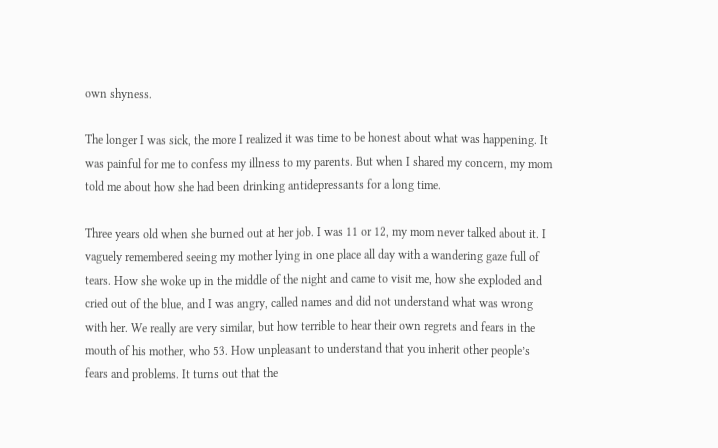own shyness.

The longer I was sick, the more I realized it was time to be honest about what was happening. It was painful for me to confess my illness to my parents. But when I shared my concern, my mom told me about how she had been drinking antidepressants for a long time.

Three years old when she burned out at her job. I was 11 or 12, my mom never talked about it. I vaguely remembered seeing my mother lying in one place all day with a wandering gaze full of tears. How she woke up in the middle of the night and came to visit me, how she exploded and cried out of the blue, and I was angry, called names and did not understand what was wrong with her. We really are very similar, but how terrible to hear their own regrets and fears in the mouth of his mother, who 53. How unpleasant to understand that you inherit other people’s fears and problems. It turns out that the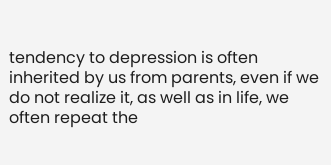tendency to depression is often inherited by us from parents, even if we do not realize it, as well as in life, we often repeat the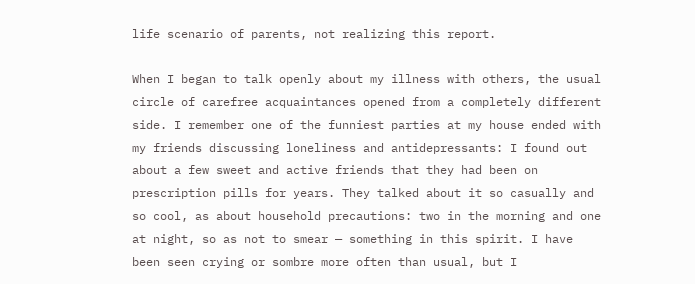life scenario of parents, not realizing this report.

When I began to talk openly about my illness with others, the usual circle of carefree acquaintances opened from a completely different side. I remember one of the funniest parties at my house ended with my friends discussing loneliness and antidepressants: I found out about a few sweet and active friends that they had been on prescription pills for years. They talked about it so casually and so cool, as about household precautions: two in the morning and one at night, so as not to smear — something in this spirit. I have been seen crying or sombre more often than usual, but I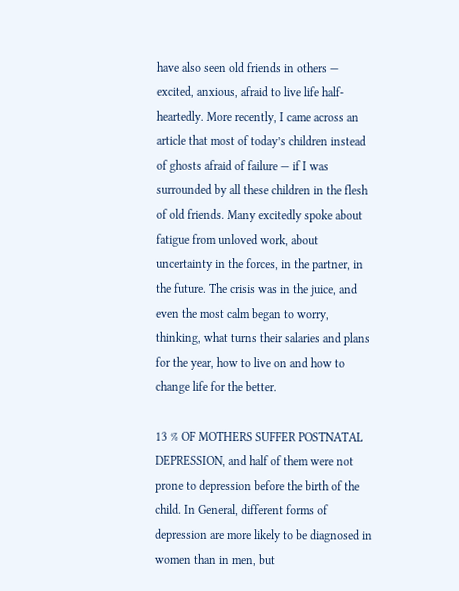have also seen old friends in others — excited, anxious, afraid to live life half-heartedly. More recently, I came across an article that most of today’s children instead of ghosts afraid of failure — if I was surrounded by all these children in the flesh of old friends. Many excitedly spoke about fatigue from unloved work, about uncertainty in the forces, in the partner, in the future. The crisis was in the juice, and even the most calm began to worry, thinking, what turns their salaries and plans for the year, how to live on and how to change life for the better.

13 % OF MOTHERS SUFFER POSTNATAL DEPRESSION, and half of them were not prone to depression before the birth of the child. In General, different forms of depression are more likely to be diagnosed in women than in men, but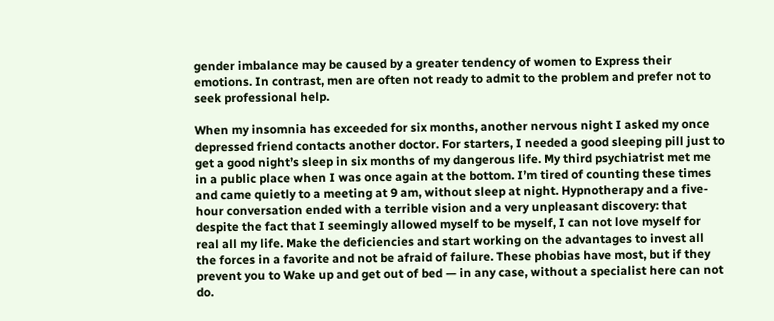gender imbalance may be caused by a greater tendency of women to Express their emotions. In contrast, men are often not ready to admit to the problem and prefer not to seek professional help.

When my insomnia has exceeded for six months, another nervous night I asked my once depressed friend contacts another doctor. For starters, I needed a good sleeping pill just to get a good night’s sleep in six months of my dangerous life. My third psychiatrist met me in a public place when I was once again at the bottom. I’m tired of counting these times and came quietly to a meeting at 9 am, without sleep at night. Hypnotherapy and a five-hour conversation ended with a terrible vision and a very unpleasant discovery: that despite the fact that I seemingly allowed myself to be myself, I can not love myself for real all my life. Make the deficiencies and start working on the advantages to invest all the forces in a favorite and not be afraid of failure. These phobias have most, but if they prevent you to Wake up and get out of bed — in any case, without a specialist here can not do.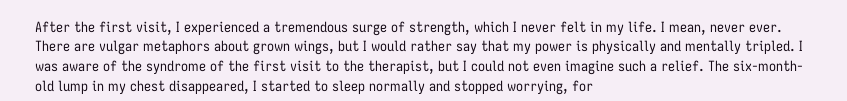After the first visit, I experienced a tremendous surge of strength, which I never felt in my life. I mean, never ever. There are vulgar metaphors about grown wings, but I would rather say that my power is physically and mentally tripled. I was aware of the syndrome of the first visit to the therapist, but I could not even imagine such a relief. The six-month-old lump in my chest disappeared, I started to sleep normally and stopped worrying, for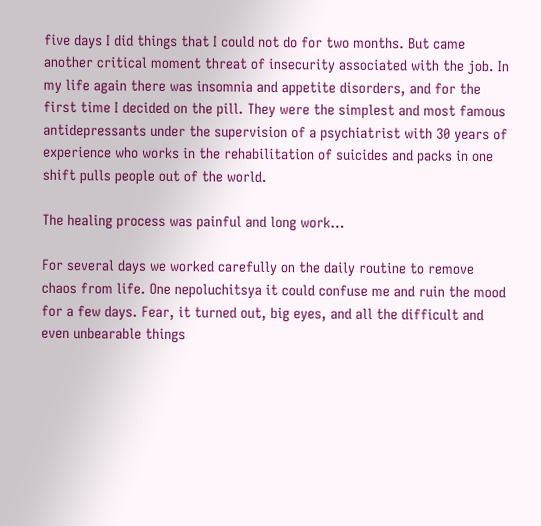five days I did things that I could not do for two months. But came another critical moment threat of insecurity associated with the job. In my life again there was insomnia and appetite disorders, and for the first time I decided on the pill. They were the simplest and most famous antidepressants under the supervision of a psychiatrist with 30 years of experience who works in the rehabilitation of suicides and packs in one shift pulls people out of the world.

The healing process was painful and long work…

For several days we worked carefully on the daily routine to remove chaos from life. One nepoluchitsya it could confuse me and ruin the mood for a few days. Fear, it turned out, big eyes, and all the difficult and even unbearable things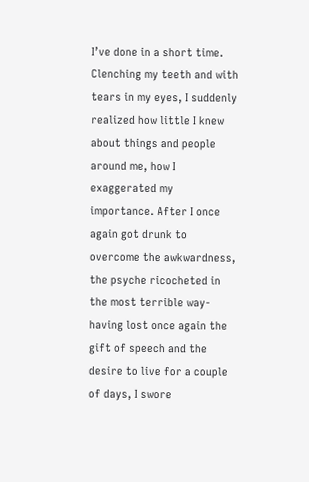I’ve done in a short time. Clenching my teeth and with tears in my eyes, I suddenly realized how little I knew about things and people around me, how I exaggerated my importance. After I once again got drunk to overcome the awkwardness, the psyche ricocheted in the most terrible way-having lost once again the gift of speech and the desire to live for a couple of days, I swore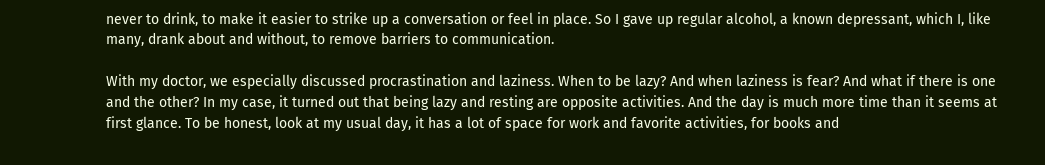never to drink, to make it easier to strike up a conversation or feel in place. So I gave up regular alcohol, a known depressant, which I, like many, drank about and without, to remove barriers to communication.

With my doctor, we especially discussed procrastination and laziness. When to be lazy? And when laziness is fear? And what if there is one and the other? In my case, it turned out that being lazy and resting are opposite activities. And the day is much more time than it seems at first glance. To be honest, look at my usual day, it has a lot of space for work and favorite activities, for books and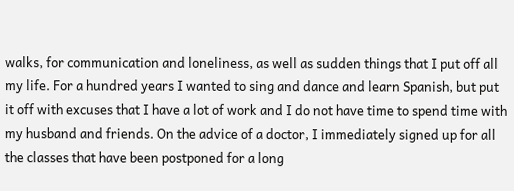walks, for communication and loneliness, as well as sudden things that I put off all my life. For a hundred years I wanted to sing and dance and learn Spanish, but put it off with excuses that I have a lot of work and I do not have time to spend time with my husband and friends. On the advice of a doctor, I immediately signed up for all the classes that have been postponed for a long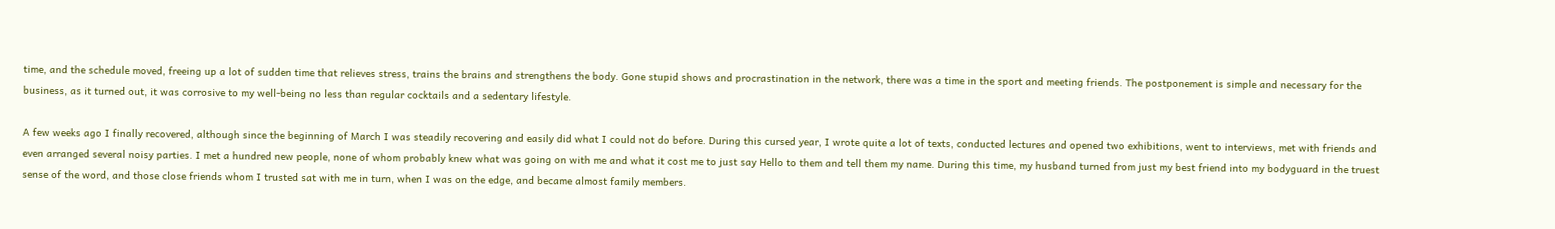time, and the schedule moved, freeing up a lot of sudden time that relieves stress, trains the brains and strengthens the body. Gone stupid shows and procrastination in the network, there was a time in the sport and meeting friends. The postponement is simple and necessary for the business, as it turned out, it was corrosive to my well-being no less than regular cocktails and a sedentary lifestyle.

A few weeks ago I finally recovered, although since the beginning of March I was steadily recovering and easily did what I could not do before. During this cursed year, I wrote quite a lot of texts, conducted lectures and opened two exhibitions, went to interviews, met with friends and even arranged several noisy parties. I met a hundred new people, none of whom probably knew what was going on with me and what it cost me to just say Hello to them and tell them my name. During this time, my husband turned from just my best friend into my bodyguard in the truest sense of the word, and those close friends whom I trusted sat with me in turn, when I was on the edge, and became almost family members.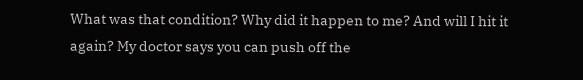What was that condition? Why did it happen to me? And will I hit it again? My doctor says you can push off the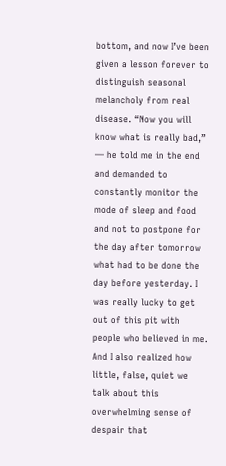bottom, and now I’ve been given a lesson forever to distinguish seasonal melancholy from real disease. “Now you will know what is really bad,” — he told me in the end and demanded to constantly monitor the mode of sleep and food and not to postpone for the day after tomorrow what had to be done the day before yesterday. I was really lucky to get out of this pit with people who believed in me. And I also realized how little, false, quiet we talk about this overwhelming sense of despair that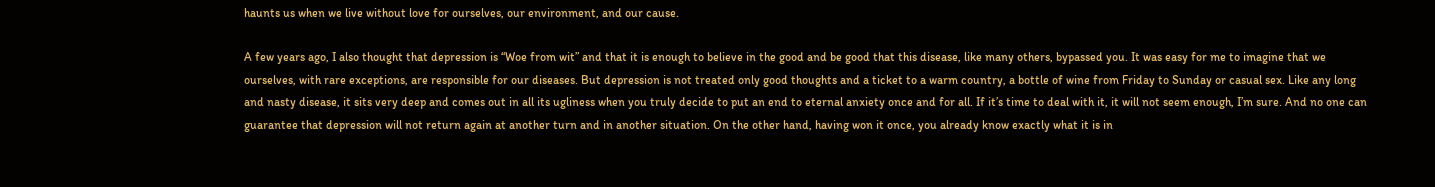haunts us when we live without love for ourselves, our environment, and our cause.

A few years ago, I also thought that depression is “Woe from wit” and that it is enough to believe in the good and be good that this disease, like many others, bypassed you. It was easy for me to imagine that we ourselves, with rare exceptions, are responsible for our diseases. But depression is not treated only good thoughts and a ticket to a warm country, a bottle of wine from Friday to Sunday or casual sex. Like any long and nasty disease, it sits very deep and comes out in all its ugliness when you truly decide to put an end to eternal anxiety once and for all. If it’s time to deal with it, it will not seem enough, I’m sure. And no one can guarantee that depression will not return again at another turn and in another situation. On the other hand, having won it once, you already know exactly what it is in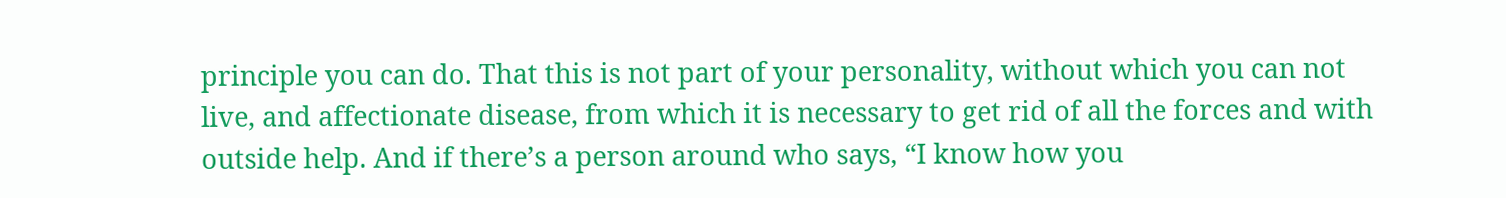principle you can do. That this is not part of your personality, without which you can not live, and affectionate disease, from which it is necessary to get rid of all the forces and with outside help. And if there’s a person around who says, “I know how you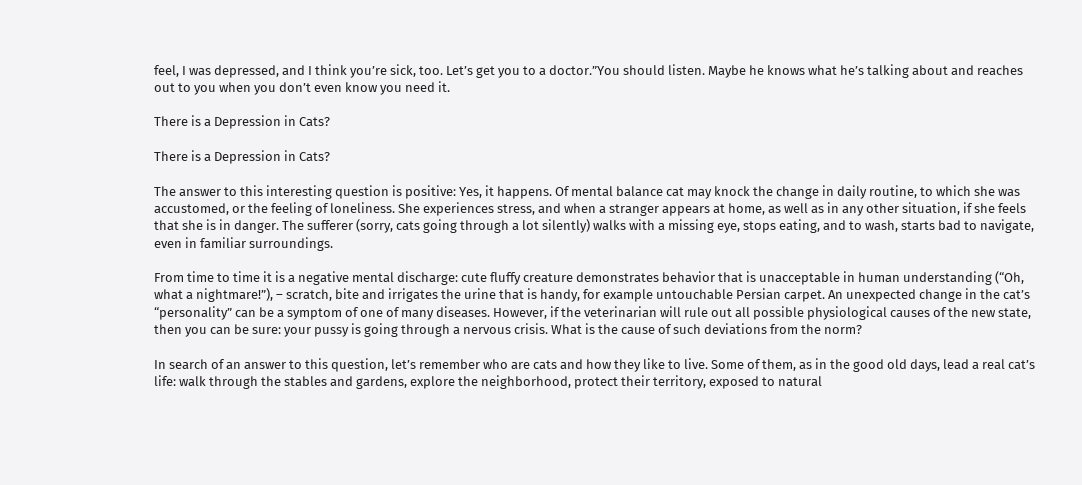feel, I was depressed, and I think you’re sick, too. Let’s get you to a doctor.”You should listen. Maybe he knows what he’s talking about and reaches out to you when you don’t even know you need it.

There is a Depression in Cats?

There is a Depression in Cats?

The answer to this interesting question is positive: Yes, it happens. Of mental balance cat may knock the change in daily routine, to which she was accustomed, or the feeling of loneliness. She experiences stress, and when a stranger appears at home, as well as in any other situation, if she feels that she is in danger. The sufferer (sorry, cats going through a lot silently) walks with a missing eye, stops eating, and to wash, starts bad to navigate, even in familiar surroundings.

From time to time it is a negative mental discharge: cute fluffy creature demonstrates behavior that is unacceptable in human understanding (“Oh, what a nightmare!”), – scratch, bite and irrigates the urine that is handy, for example untouchable Persian carpet. An unexpected change in the cat’s “personality” can be a symptom of one of many diseases. However, if the veterinarian will rule out all possible physiological causes of the new state, then you can be sure: your pussy is going through a nervous crisis. What is the cause of such deviations from the norm?

In search of an answer to this question, let’s remember who are cats and how they like to live. Some of them, as in the good old days, lead a real cat’s life: walk through the stables and gardens, explore the neighborhood, protect their territory, exposed to natural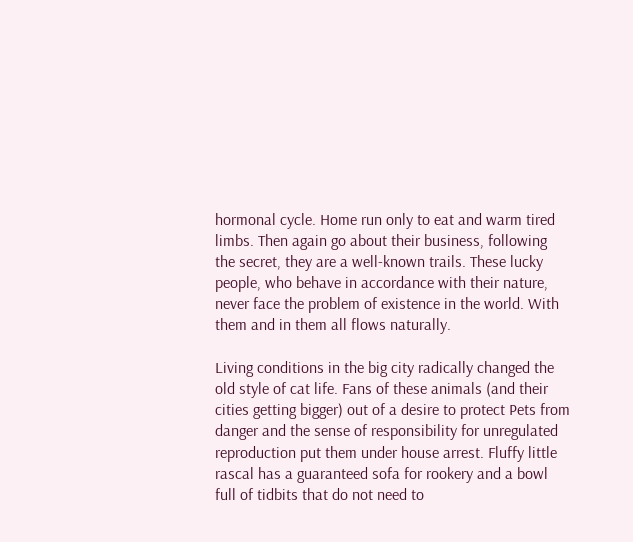hormonal cycle. Home run only to eat and warm tired limbs. Then again go about their business, following the secret, they are a well-known trails. These lucky people, who behave in accordance with their nature, never face the problem of existence in the world. With them and in them all flows naturally.

Living conditions in the big city radically changed the old style of cat life. Fans of these animals (and their cities getting bigger) out of a desire to protect Pets from danger and the sense of responsibility for unregulated reproduction put them under house arrest. Fluffy little rascal has a guaranteed sofa for rookery and a bowl full of tidbits that do not need to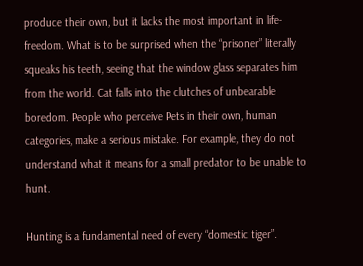produce their own, but it lacks the most important in life-freedom. What is to be surprised when the “prisoner” literally squeaks his teeth, seeing that the window glass separates him from the world. Cat falls into the clutches of unbearable boredom. People who perceive Pets in their own, human categories, make a serious mistake. For example, they do not understand what it means for a small predator to be unable to hunt.

Hunting is a fundamental need of every “domestic tiger”.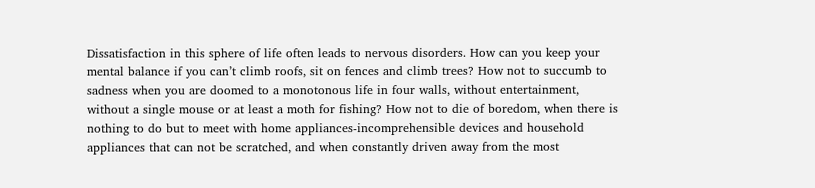Dissatisfaction in this sphere of life often leads to nervous disorders. How can you keep your mental balance if you can’t climb roofs, sit on fences and climb trees? How not to succumb to sadness when you are doomed to a monotonous life in four walls, without entertainment, without a single mouse or at least a moth for fishing? How not to die of boredom, when there is nothing to do but to meet with home appliances-incomprehensible devices and household appliances that can not be scratched, and when constantly driven away from the most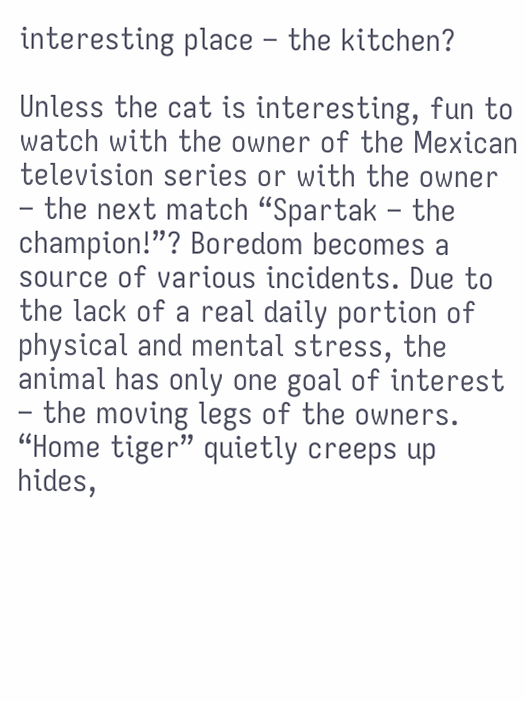interesting place – the kitchen?

Unless the cat is interesting, fun to watch with the owner of the Mexican television series or with the owner – the next match “Spartak – the champion!”? Boredom becomes a source of various incidents. Due to the lack of a real daily portion of physical and mental stress, the animal has only one goal of interest – the moving legs of the owners. “Home tiger” quietly creeps up hides,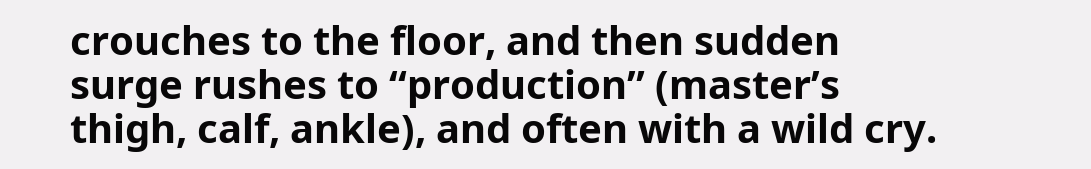crouches to the floor, and then sudden surge rushes to “production” (master’s thigh, calf, ankle), and often with a wild cry.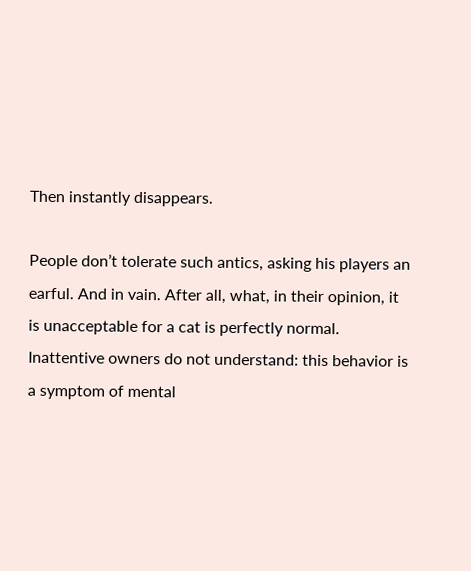Then instantly disappears.

People don’t tolerate such antics, asking his players an earful. And in vain. After all, what, in their opinion, it is unacceptable for a cat is perfectly normal. Inattentive owners do not understand: this behavior is a symptom of mental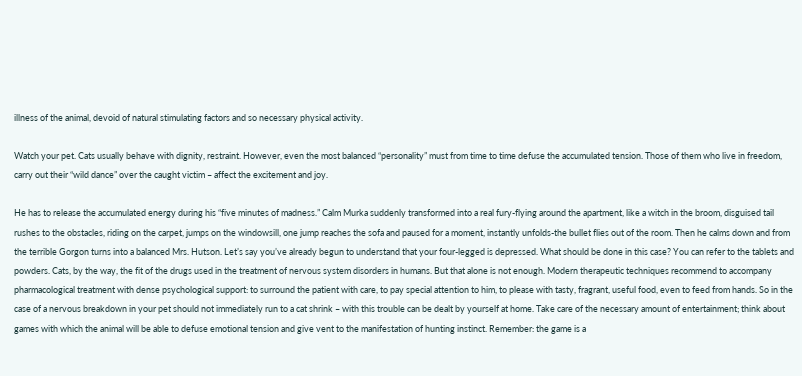illness of the animal, devoid of natural stimulating factors and so necessary physical activity.

Watch your pet. Cats usually behave with dignity, restraint. However, even the most balanced “personality” must from time to time defuse the accumulated tension. Those of them who live in freedom, carry out their “wild dance” over the caught victim – affect the excitement and joy.

He has to release the accumulated energy during his “five minutes of madness.” Calm Murka suddenly transformed into a real fury-flying around the apartment, like a witch in the broom, disguised tail rushes to the obstacles, riding on the carpet, jumps on the windowsill, one jump reaches the sofa and paused for a moment, instantly unfolds-the bullet flies out of the room. Then he calms down and from the terrible Gorgon turns into a balanced Mrs. Hutson. Let’s say you’ve already begun to understand that your four-legged is depressed. What should be done in this case? You can refer to the tablets and powders. Cats, by the way, the fit of the drugs used in the treatment of nervous system disorders in humans. But that alone is not enough. Modern therapeutic techniques recommend to accompany pharmacological treatment with dense psychological support: to surround the patient with care, to pay special attention to him, to please with tasty, fragrant, useful food, even to feed from hands. So in the case of a nervous breakdown in your pet should not immediately run to a cat shrink – with this trouble can be dealt by yourself at home. Take care of the necessary amount of entertainment; think about games with which the animal will be able to defuse emotional tension and give vent to the manifestation of hunting instinct. Remember: the game is a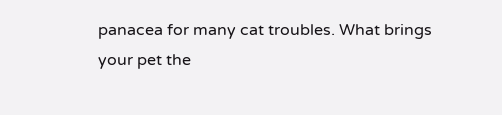panacea for many cat troubles. What brings your pet the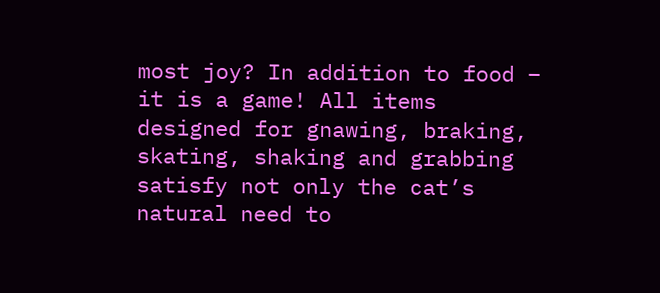most joy? In addition to food – it is a game! All items designed for gnawing, braking, skating, shaking and grabbing satisfy not only the cat’s natural need to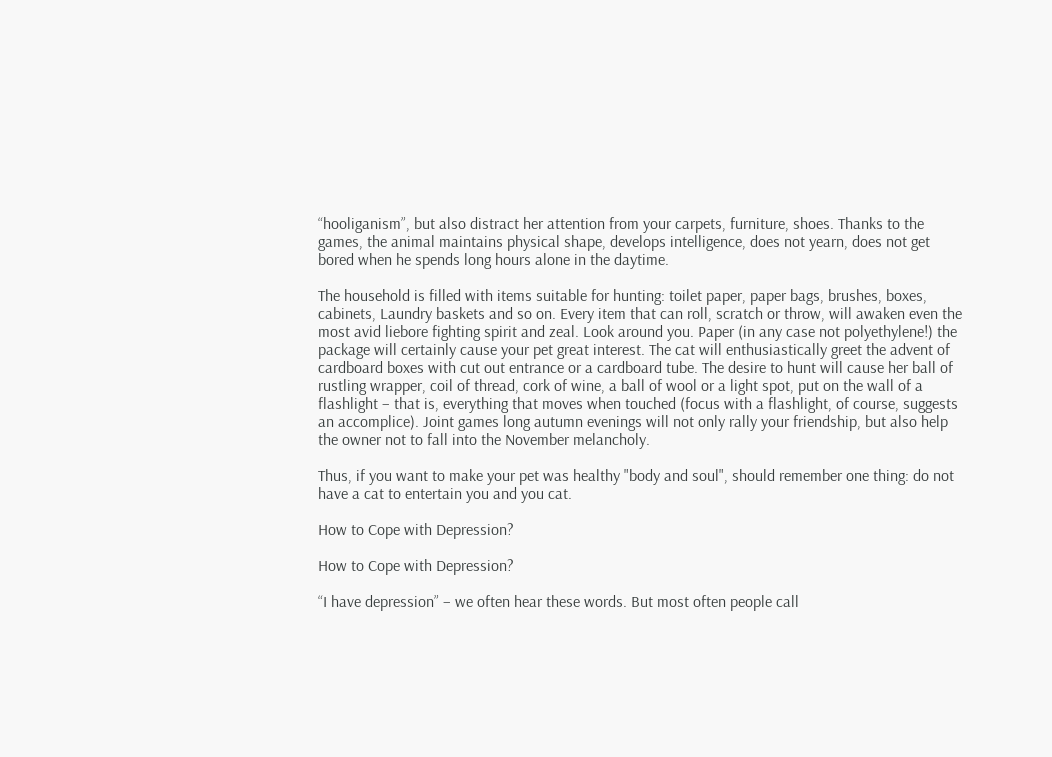“hooliganism”, but also distract her attention from your carpets, furniture, shoes. Thanks to the games, the animal maintains physical shape, develops intelligence, does not yearn, does not get bored when he spends long hours alone in the daytime.

The household is filled with items suitable for hunting: toilet paper, paper bags, brushes, boxes, cabinets, Laundry baskets and so on. Every item that can roll, scratch or throw, will awaken even the most avid liebore fighting spirit and zeal. Look around you. Paper (in any case not polyethylene!) the package will certainly cause your pet great interest. The cat will enthusiastically greet the advent of cardboard boxes with cut out entrance or a cardboard tube. The desire to hunt will cause her ball of rustling wrapper, coil of thread, cork of wine, a ball of wool or a light spot, put on the wall of a flashlight – that is, everything that moves when touched (focus with a flashlight, of course, suggests an accomplice). Joint games long autumn evenings will not only rally your friendship, but also help the owner not to fall into the November melancholy.

Thus, if you want to make your pet was healthy "body and soul", should remember one thing: do not have a cat to entertain you and you cat.

How to Cope with Depression?

How to Cope with Depression?

“I have depression” – we often hear these words. But most often people call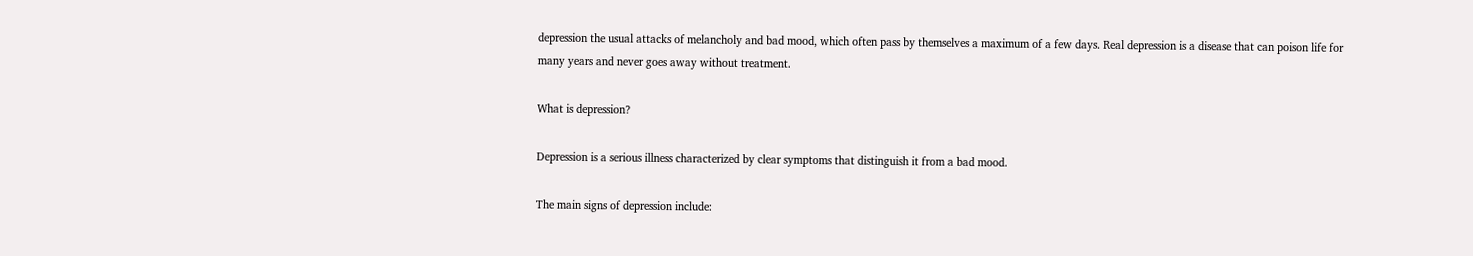depression the usual attacks of melancholy and bad mood, which often pass by themselves a maximum of a few days. Real depression is a disease that can poison life for many years and never goes away without treatment.

What is depression?

Depression is a serious illness characterized by clear symptoms that distinguish it from a bad mood.

The main signs of depression include: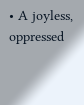• A joyless, oppressed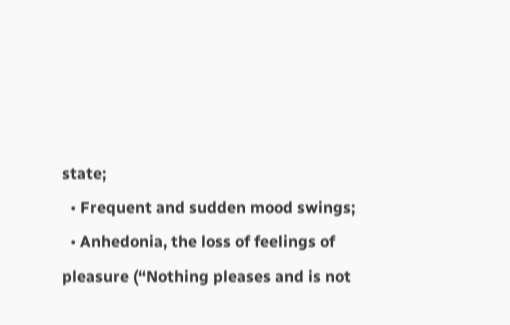state;
  • Frequent and sudden mood swings;
  • Anhedonia, the loss of feelings of pleasure (“Nothing pleases and is not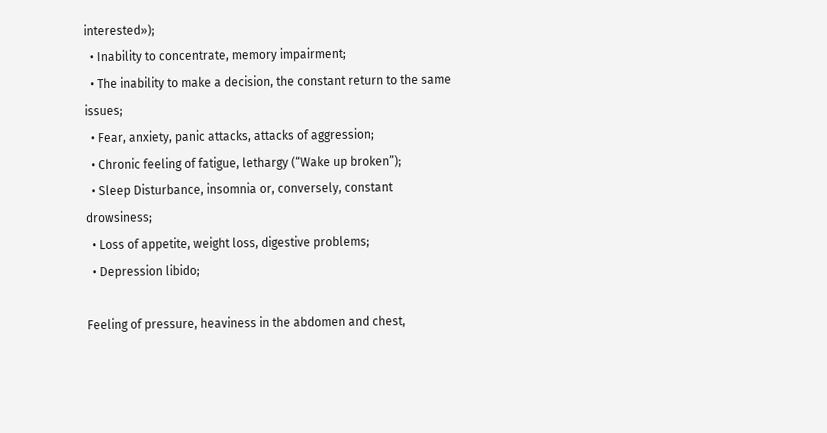interested»);
  • Inability to concentrate, memory impairment;
  • The inability to make a decision, the constant return to the same issues;
  • Fear, anxiety, panic attacks, attacks of aggression;
  • Chronic feeling of fatigue, lethargy (“Wake up broken”);
  • Sleep Disturbance, insomnia or, conversely, constant drowsiness;
  • Loss of appetite, weight loss, digestive problems;
  • Depression libido;

Feeling of pressure, heaviness in the abdomen and chest,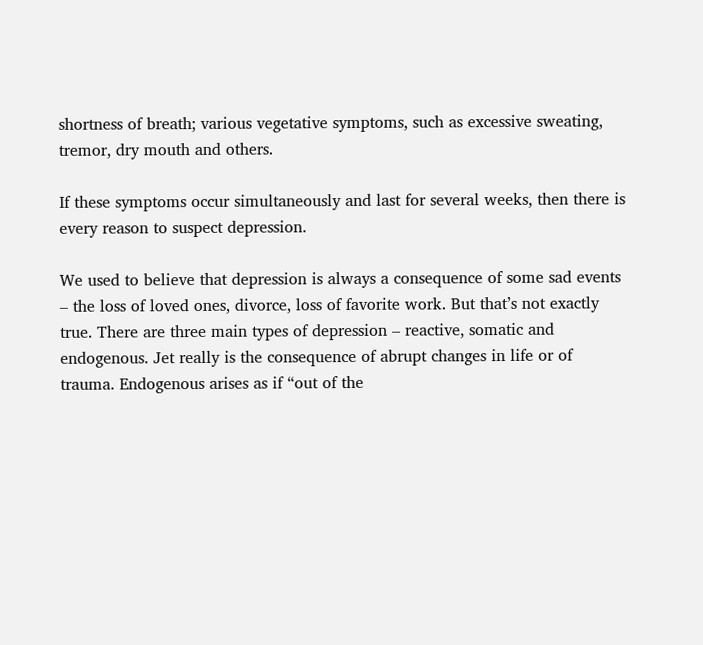shortness of breath; various vegetative symptoms, such as excessive sweating, tremor, dry mouth and others.

If these symptoms occur simultaneously and last for several weeks, then there is every reason to suspect depression.

We used to believe that depression is always a consequence of some sad events – the loss of loved ones, divorce, loss of favorite work. But that’s not exactly true. There are three main types of depression – reactive, somatic and endogenous. Jet really is the consequence of abrupt changes in life or of trauma. Endogenous arises as if “out of the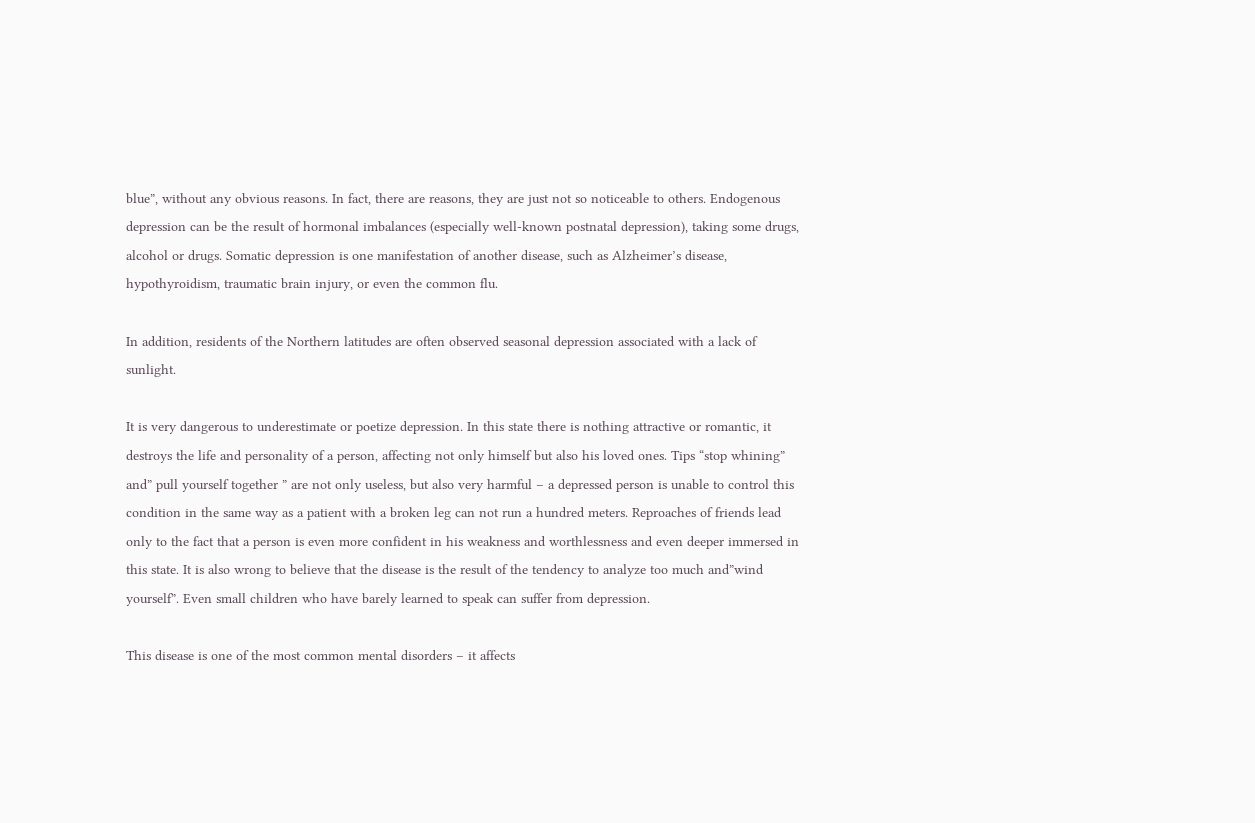blue”, without any obvious reasons. In fact, there are reasons, they are just not so noticeable to others. Endogenous depression can be the result of hormonal imbalances (especially well-known postnatal depression), taking some drugs, alcohol or drugs. Somatic depression is one manifestation of another disease, such as Alzheimer’s disease, hypothyroidism, traumatic brain injury, or even the common flu.

In addition, residents of the Northern latitudes are often observed seasonal depression associated with a lack of sunlight.

It is very dangerous to underestimate or poetize depression. In this state there is nothing attractive or romantic, it destroys the life and personality of a person, affecting not only himself but also his loved ones. Tips “stop whining” and” pull yourself together ” are not only useless, but also very harmful – a depressed person is unable to control this condition in the same way as a patient with a broken leg can not run a hundred meters. Reproaches of friends lead only to the fact that a person is even more confident in his weakness and worthlessness and even deeper immersed in this state. It is also wrong to believe that the disease is the result of the tendency to analyze too much and”wind yourself”. Even small children who have barely learned to speak can suffer from depression.

This disease is one of the most common mental disorders – it affects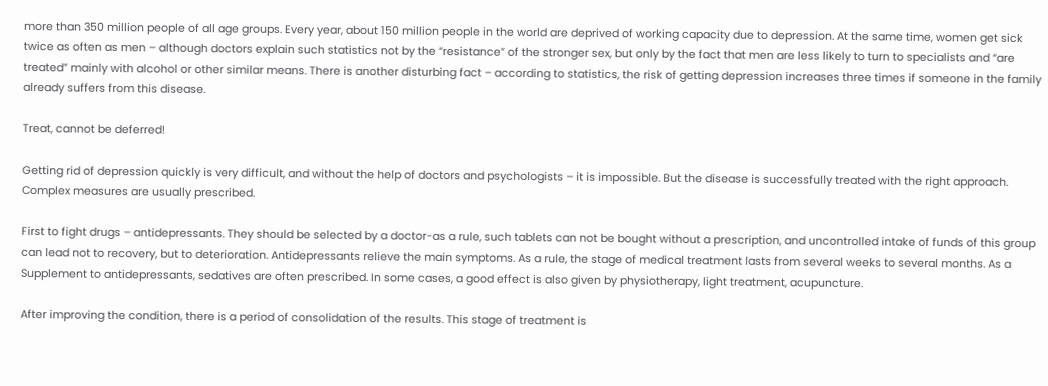more than 350 million people of all age groups. Every year, about 150 million people in the world are deprived of working capacity due to depression. At the same time, women get sick twice as often as men – although doctors explain such statistics not by the “resistance” of the stronger sex, but only by the fact that men are less likely to turn to specialists and “are treated” mainly with alcohol or other similar means. There is another disturbing fact – according to statistics, the risk of getting depression increases three times if someone in the family already suffers from this disease.

Treat, cannot be deferred!

Getting rid of depression quickly is very difficult, and without the help of doctors and psychologists – it is impossible. But the disease is successfully treated with the right approach. Complex measures are usually prescribed.

First to fight drugs – antidepressants. They should be selected by a doctor-as a rule, such tablets can not be bought without a prescription, and uncontrolled intake of funds of this group can lead not to recovery, but to deterioration. Antidepressants relieve the main symptoms. As a rule, the stage of medical treatment lasts from several weeks to several months. As a Supplement to antidepressants, sedatives are often prescribed. In some cases, a good effect is also given by physiotherapy, light treatment, acupuncture.

After improving the condition, there is a period of consolidation of the results. This stage of treatment is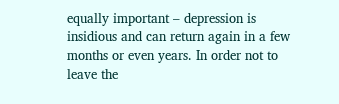equally important – depression is insidious and can return again in a few months or even years. In order not to leave the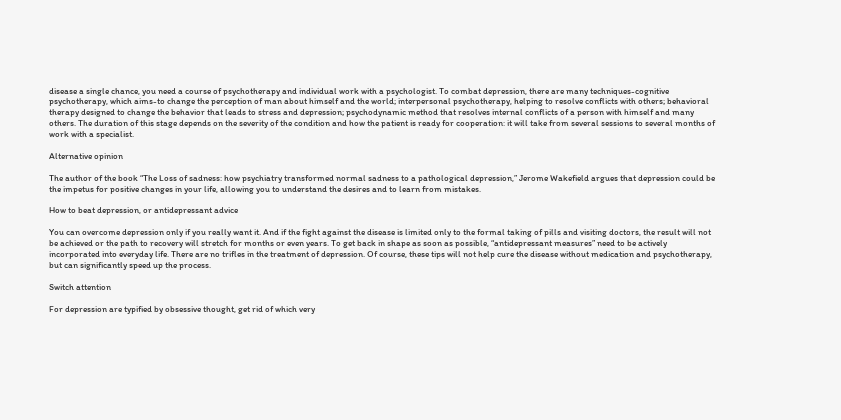disease a single chance, you need a course of psychotherapy and individual work with a psychologist. To combat depression, there are many techniques-cognitive psychotherapy, which aims-to change the perception of man about himself and the world; interpersonal psychotherapy, helping to resolve conflicts with others; behavioral therapy designed to change the behavior that leads to stress and depression; psychodynamic method that resolves internal conflicts of a person with himself and many others. The duration of this stage depends on the severity of the condition and how the patient is ready for cooperation: it will take from several sessions to several months of work with a specialist.

Alternative opinion

The author of the book “The Loss of sadness: how psychiatry transformed normal sadness to a pathological depression,” Jerome Wakefield argues that depression could be the impetus for positive changes in your life, allowing you to understand the desires and to learn from mistakes.

How to beat depression, or antidepressant advice

You can overcome depression only if you really want it. And if the fight against the disease is limited only to the formal taking of pills and visiting doctors, the result will not be achieved or the path to recovery will stretch for months or even years. To get back in shape as soon as possible, “antidepressant measures” need to be actively incorporated into everyday life. There are no trifles in the treatment of depression. Of course, these tips will not help cure the disease without medication and psychotherapy, but can significantly speed up the process.

Switch attention

For depression are typified by obsessive thought, get rid of which very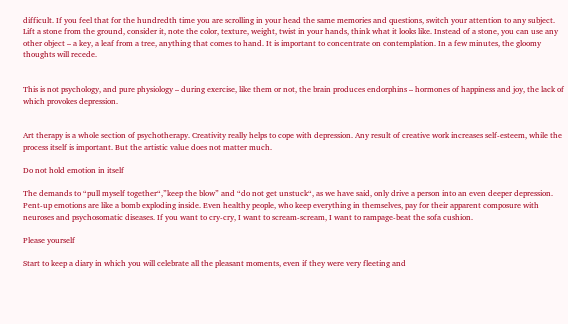difficult. If you feel that for the hundredth time you are scrolling in your head the same memories and questions, switch your attention to any subject. Lift a stone from the ground, consider it, note the color, texture, weight, twist in your hands, think what it looks like. Instead of a stone, you can use any other object – a key, a leaf from a tree, anything that comes to hand. It is important to concentrate on contemplation. In a few minutes, the gloomy thoughts will recede.


This is not psychology, and pure physiology – during exercise, like them or not, the brain produces endorphins – hormones of happiness and joy, the lack of which provokes depression.


Art therapy is a whole section of psychotherapy. Creativity really helps to cope with depression. Any result of creative work increases self-esteem, while the process itself is important. But the artistic value does not matter much.

Do not hold emotion in itself

The demands to “pull myself together“,”keep the blow” and “do not get unstuck“, as we have said, only drive a person into an even deeper depression. Pent-up emotions are like a bomb exploding inside. Even healthy people, who keep everything in themselves, pay for their apparent composure with neuroses and psychosomatic diseases. If you want to cry-cry, I want to scream-scream, I want to rampage-beat the sofa cushion.

Please yourself

Start to keep a diary in which you will celebrate all the pleasant moments, even if they were very fleeting and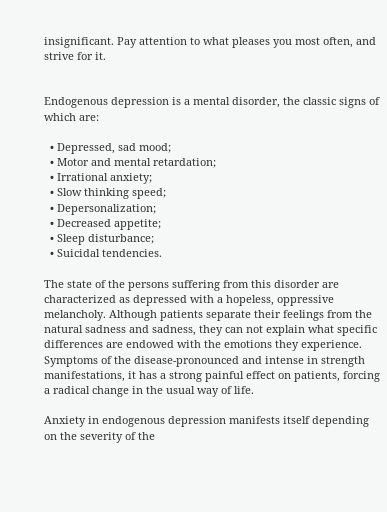insignificant. Pay attention to what pleases you most often, and strive for it.


Endogenous depression is a mental disorder, the classic signs of which are:

  • Depressed, sad mood;
  • Motor and mental retardation;
  • Irrational anxiety;
  • Slow thinking speed;
  • Depersonalization;
  • Decreased appetite;
  • Sleep disturbance;
  • Suicidal tendencies.

The state of the persons suffering from this disorder are characterized as depressed with a hopeless, oppressive melancholy. Although patients separate their feelings from the natural sadness and sadness, they can not explain what specific differences are endowed with the emotions they experience. Symptoms of the disease-pronounced and intense in strength manifestations, it has a strong painful effect on patients, forcing a radical change in the usual way of life.

Anxiety in endogenous depression manifests itself depending on the severity of the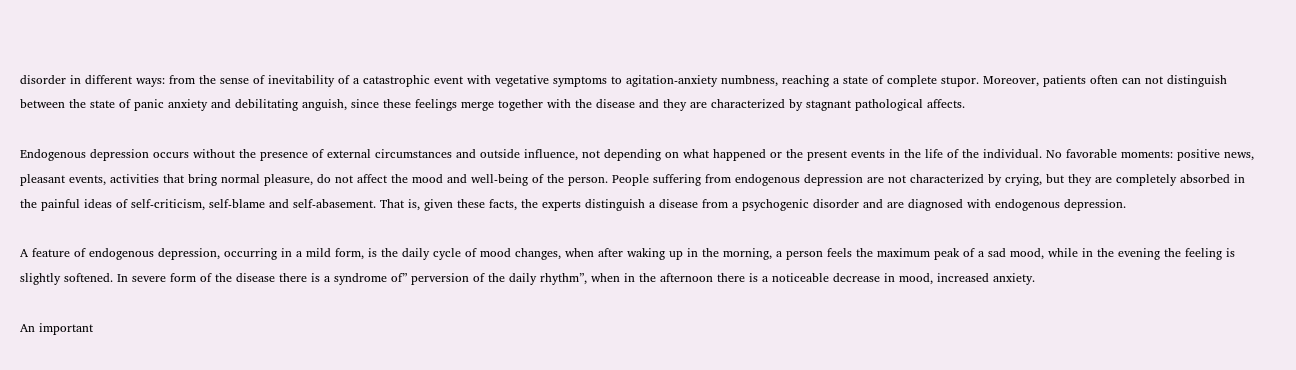disorder in different ways: from the sense of inevitability of a catastrophic event with vegetative symptoms to agitation-anxiety numbness, reaching a state of complete stupor. Moreover, patients often can not distinguish between the state of panic anxiety and debilitating anguish, since these feelings merge together with the disease and they are characterized by stagnant pathological affects.

Endogenous depression occurs without the presence of external circumstances and outside influence, not depending on what happened or the present events in the life of the individual. No favorable moments: positive news, pleasant events, activities that bring normal pleasure, do not affect the mood and well-being of the person. People suffering from endogenous depression are not characterized by crying, but they are completely absorbed in the painful ideas of self-criticism, self-blame and self-abasement. That is, given these facts, the experts distinguish a disease from a psychogenic disorder and are diagnosed with endogenous depression.

A feature of endogenous depression, occurring in a mild form, is the daily cycle of mood changes, when after waking up in the morning, a person feels the maximum peak of a sad mood, while in the evening the feeling is slightly softened. In severe form of the disease there is a syndrome of” perversion of the daily rhythm”, when in the afternoon there is a noticeable decrease in mood, increased anxiety.

An important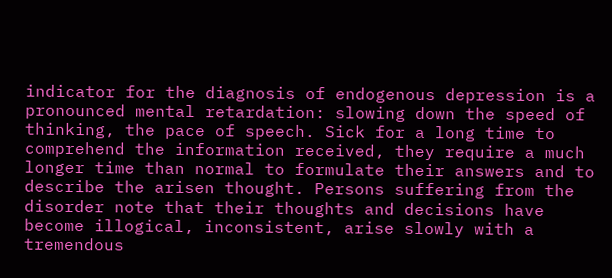indicator for the diagnosis of endogenous depression is a pronounced mental retardation: slowing down the speed of thinking, the pace of speech. Sick for a long time to comprehend the information received, they require a much longer time than normal to formulate their answers and to describe the arisen thought. Persons suffering from the disorder note that their thoughts and decisions have become illogical, inconsistent, arise slowly with a tremendous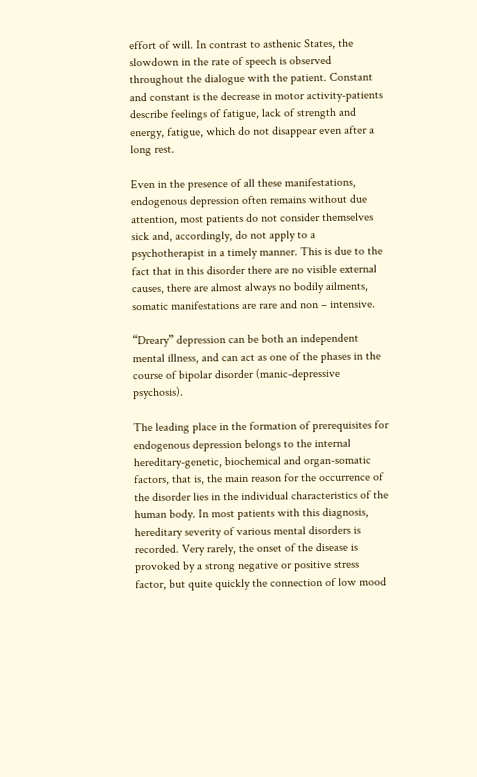effort of will. In contrast to asthenic States, the slowdown in the rate of speech is observed throughout the dialogue with the patient. Constant and constant is the decrease in motor activity-patients describe feelings of fatigue, lack of strength and energy, fatigue, which do not disappear even after a long rest.

Even in the presence of all these manifestations, endogenous depression often remains without due attention, most patients do not consider themselves sick and, accordingly, do not apply to a psychotherapist in a timely manner. This is due to the fact that in this disorder there are no visible external causes, there are almost always no bodily ailments, somatic manifestations are rare and non – intensive.

“Dreary” depression can be both an independent mental illness, and can act as one of the phases in the course of bipolar disorder (manic-depressive psychosis).

The leading place in the formation of prerequisites for endogenous depression belongs to the internal hereditary-genetic, biochemical and organ-somatic factors, that is, the main reason for the occurrence of the disorder lies in the individual characteristics of the human body. In most patients with this diagnosis, hereditary severity of various mental disorders is recorded. Very rarely, the onset of the disease is provoked by a strong negative or positive stress factor, but quite quickly the connection of low mood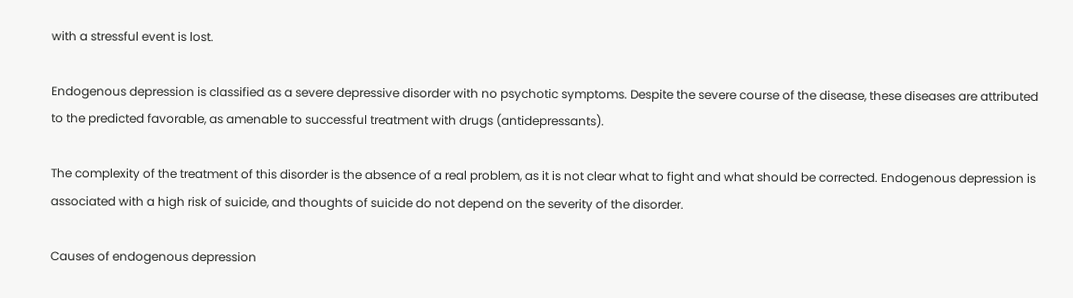with a stressful event is lost.

Endogenous depression is classified as a severe depressive disorder with no psychotic symptoms. Despite the severe course of the disease, these diseases are attributed to the predicted favorable, as amenable to successful treatment with drugs (antidepressants).

The complexity of the treatment of this disorder is the absence of a real problem, as it is not clear what to fight and what should be corrected. Endogenous depression is associated with a high risk of suicide, and thoughts of suicide do not depend on the severity of the disorder.

Causes of endogenous depression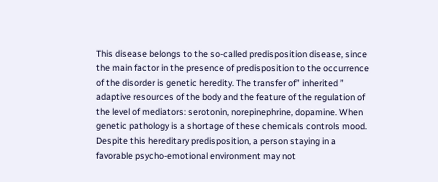This disease belongs to the so-called predisposition disease, since the main factor in the presence of predisposition to the occurrence of the disorder is genetic heredity. The transfer of” inherited ” adaptive resources of the body and the feature of the regulation of the level of mediators: serotonin, norepinephrine, dopamine. When genetic pathology is a shortage of these chemicals controls mood. Despite this hereditary predisposition, a person staying in a favorable psycho-emotional environment may not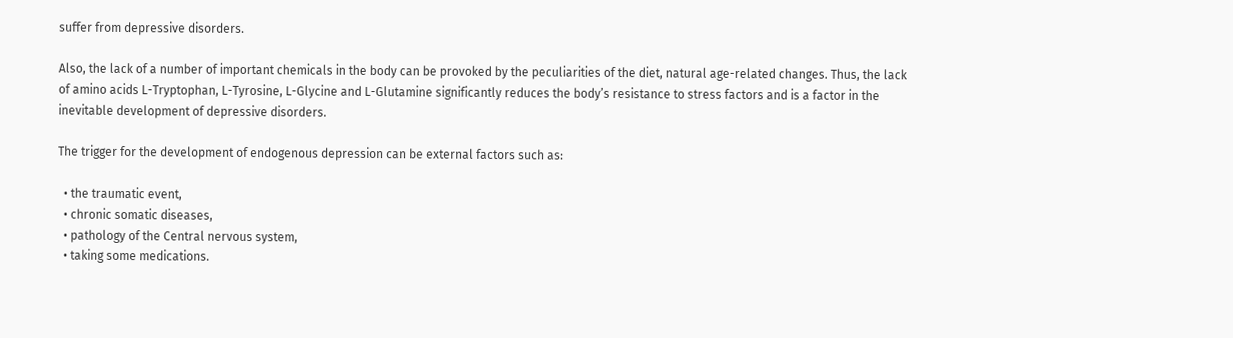suffer from depressive disorders.

Also, the lack of a number of important chemicals in the body can be provoked by the peculiarities of the diet, natural age-related changes. Thus, the lack of amino acids L-Tryptophan, L-Tyrosine, L-Glycine and L-Glutamine significantly reduces the body’s resistance to stress factors and is a factor in the inevitable development of depressive disorders.

The trigger for the development of endogenous depression can be external factors such as:

  • the traumatic event,
  • chronic somatic diseases,
  • pathology of the Central nervous system,
  • taking some medications.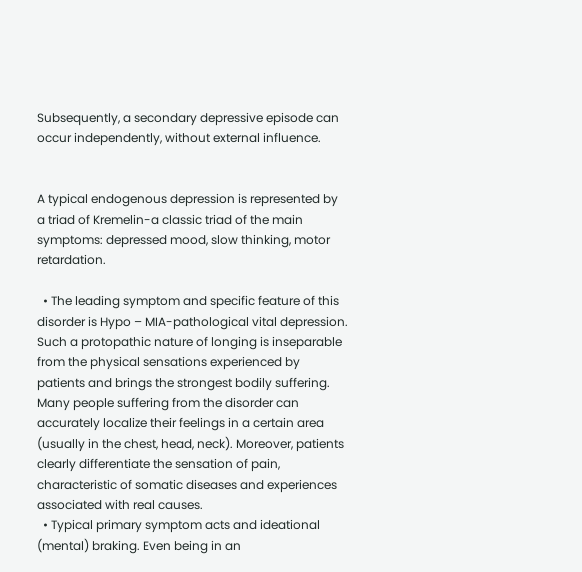Subsequently, a secondary depressive episode can occur independently, without external influence.


A typical endogenous depression is represented by a triad of Kremelin-a classic triad of the main symptoms: depressed mood, slow thinking, motor retardation.

  • The leading symptom and specific feature of this disorder is Hypo – MIA-pathological vital depression. Such a protopathic nature of longing is inseparable from the physical sensations experienced by patients and brings the strongest bodily suffering. Many people suffering from the disorder can accurately localize their feelings in a certain area (usually in the chest, head, neck). Moreover, patients clearly differentiate the sensation of pain, characteristic of somatic diseases and experiences associated with real causes.
  • Typical primary symptom acts and ideational (mental) braking. Even being in an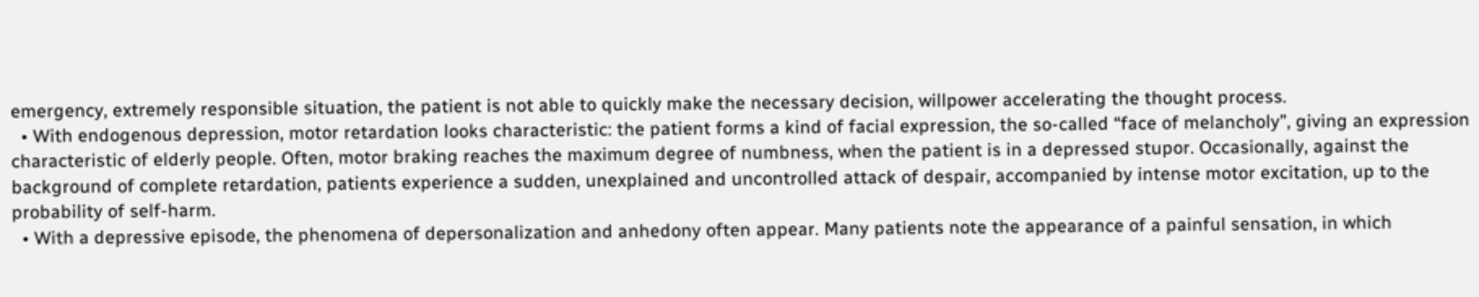emergency, extremely responsible situation, the patient is not able to quickly make the necessary decision, willpower accelerating the thought process.
  • With endogenous depression, motor retardation looks characteristic: the patient forms a kind of facial expression, the so-called “face of melancholy”, giving an expression characteristic of elderly people. Often, motor braking reaches the maximum degree of numbness, when the patient is in a depressed stupor. Occasionally, against the background of complete retardation, patients experience a sudden, unexplained and uncontrolled attack of despair, accompanied by intense motor excitation, up to the probability of self-harm.
  • With a depressive episode, the phenomena of depersonalization and anhedony often appear. Many patients note the appearance of a painful sensation, in which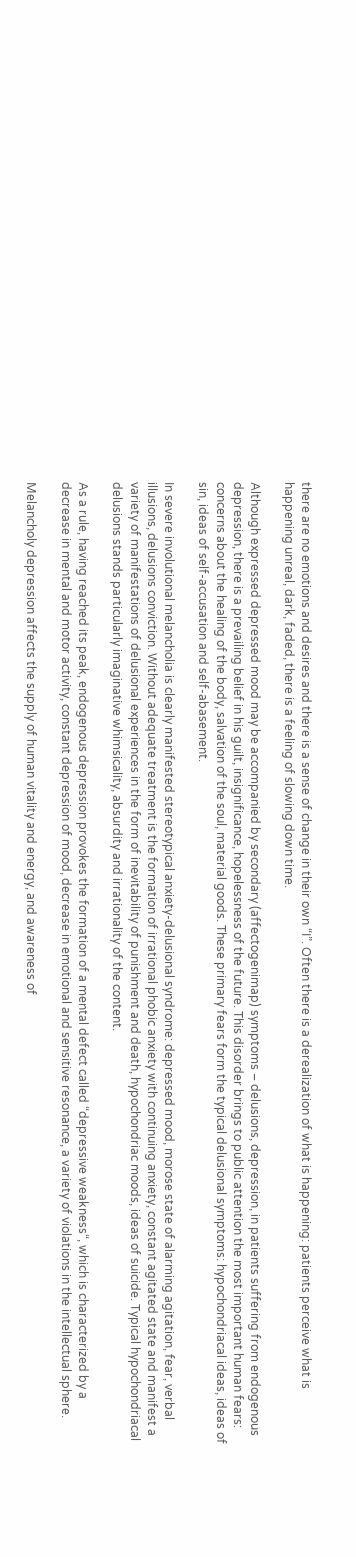there are no emotions and desires and there is a sense of change in their own “I”. Often there is a derealization of what is happening: patients perceive what is happening unreal, dark, faded, there is a feeling of slowing down time.

Although expressed depressed mood may be accompanied by secondary (affectogenimap) symptoms – delusions, depression, in patients suffering from endogenous depression, there is a prevailing belief in his guilt, insignificance, hopelessness of the future. This disorder brings to public attention the most important human fears: concerns about the healing of the body, salvation of the soul, material goods. These primary fears form the typical delusional symptoms: hypochondriacal ideas, ideas of sin, ideas of self-accusation and self-abasement.

In severe involutional melancholia is clearly manifested stereotypical anxiety-delusional syndrome: depressed mood, morose state of alarming agitation, fear, verbal illusions, delusions conviction. Without adequate treatment is the formation of irrational phobic anxiety with continuing anxiety, constant agitated state and manifest a variety of manifestations of delusional experiences in the form of inevitability of punishment and death, hypochondriac moods, ideas of suicide. Typical hypochondriacal delusions stands particularly imaginative whimsicality, absurdity and irrationality of the content.

As a rule, having reached its peak, endogenous depression provokes the formation of a mental defect called “depressive weakness“, which is characterized by a decrease in mental and motor activity, constant depression of mood, decrease in emotional and sensitive resonance, a variety of violations in the intellectual sphere.

Melancholy depression affects the supply of human vitality and energy, and awareness of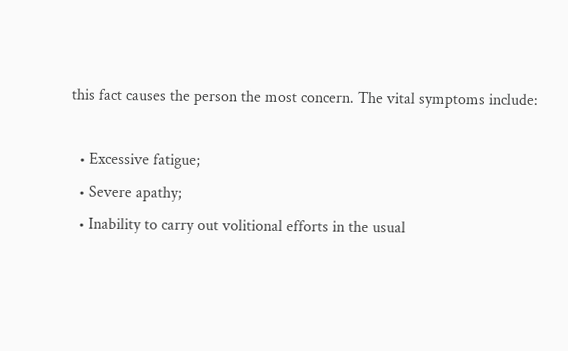this fact causes the person the most concern. The vital symptoms include:

  • Excessive fatigue;
  • Severe apathy;
  • Inability to carry out volitional efforts in the usual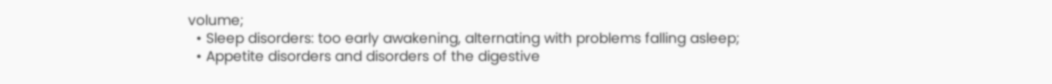volume;
  • Sleep disorders: too early awakening, alternating with problems falling asleep;
  • Appetite disorders and disorders of the digestive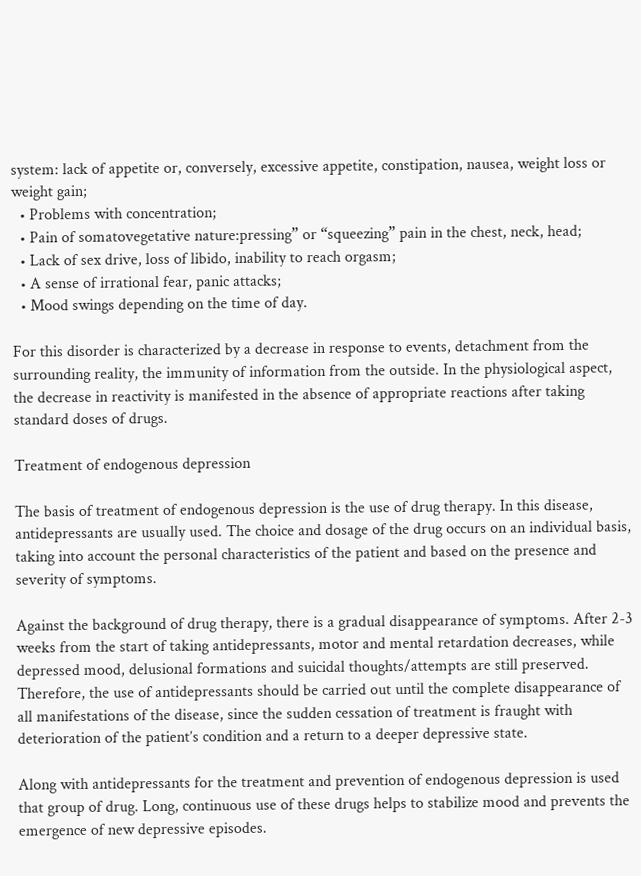system: lack of appetite or, conversely, excessive appetite, constipation, nausea, weight loss or weight gain;
  • Problems with concentration;
  • Pain of somatovegetative nature:pressing” or “squeezing” pain in the chest, neck, head;
  • Lack of sex drive, loss of libido, inability to reach orgasm;
  • A sense of irrational fear, panic attacks;
  • Mood swings depending on the time of day.

For this disorder is characterized by a decrease in response to events, detachment from the surrounding reality, the immunity of information from the outside. In the physiological aspect, the decrease in reactivity is manifested in the absence of appropriate reactions after taking standard doses of drugs.

Treatment of endogenous depression

The basis of treatment of endogenous depression is the use of drug therapy. In this disease, antidepressants are usually used. The choice and dosage of the drug occurs on an individual basis, taking into account the personal characteristics of the patient and based on the presence and severity of symptoms.

Against the background of drug therapy, there is a gradual disappearance of symptoms. After 2-3 weeks from the start of taking antidepressants, motor and mental retardation decreases, while depressed mood, delusional formations and suicidal thoughts/attempts are still preserved. Therefore, the use of antidepressants should be carried out until the complete disappearance of all manifestations of the disease, since the sudden cessation of treatment is fraught with deterioration of the patient’s condition and a return to a deeper depressive state.

Along with antidepressants for the treatment and prevention of endogenous depression is used that group of drug. Long, continuous use of these drugs helps to stabilize mood and prevents the emergence of new depressive episodes.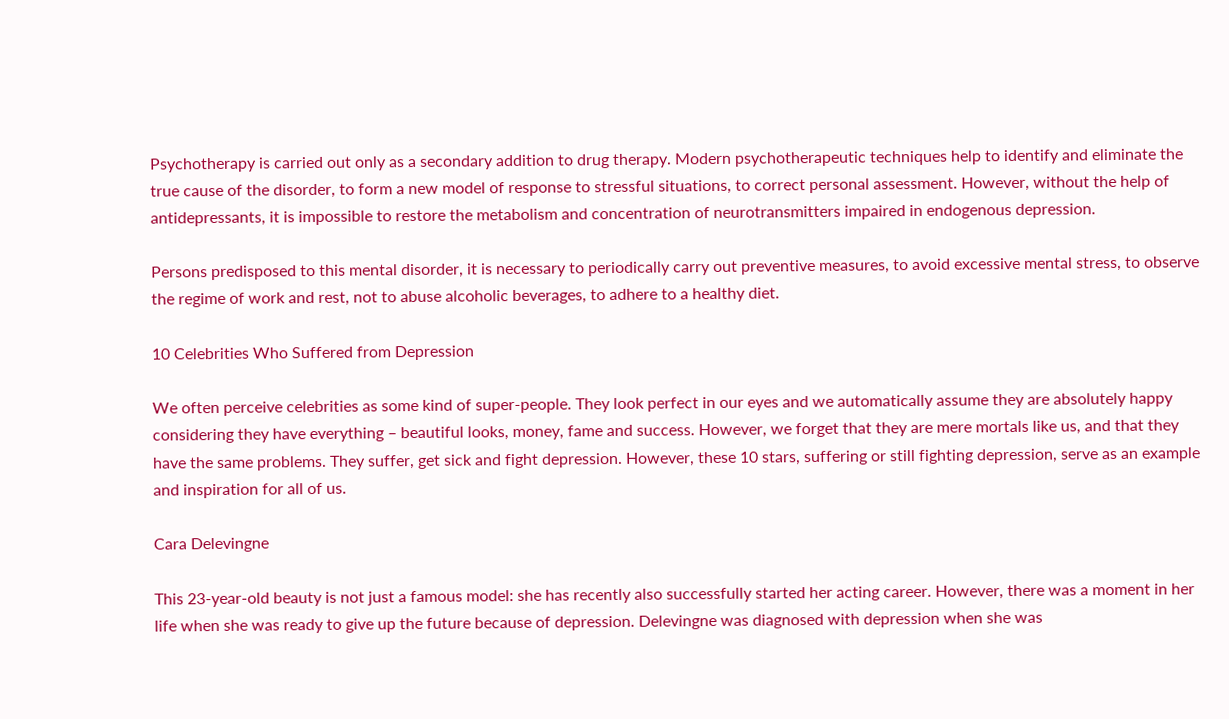Psychotherapy is carried out only as a secondary addition to drug therapy. Modern psychotherapeutic techniques help to identify and eliminate the true cause of the disorder, to form a new model of response to stressful situations, to correct personal assessment. However, without the help of antidepressants, it is impossible to restore the metabolism and concentration of neurotransmitters impaired in endogenous depression.

Persons predisposed to this mental disorder, it is necessary to periodically carry out preventive measures, to avoid excessive mental stress, to observe the regime of work and rest, not to abuse alcoholic beverages, to adhere to a healthy diet.

10 Celebrities Who Suffered from Depression

We often perceive celebrities as some kind of super-people. They look perfect in our eyes and we automatically assume they are absolutely happy considering they have everything – beautiful looks, money, fame and success. However, we forget that they are mere mortals like us, and that they have the same problems. They suffer, get sick and fight depression. However, these 10 stars, suffering or still fighting depression, serve as an example and inspiration for all of us.

Cara Delevingne

This 23-year-old beauty is not just a famous model: she has recently also successfully started her acting career. However, there was a moment in her life when she was ready to give up the future because of depression. Delevingne was diagnosed with depression when she was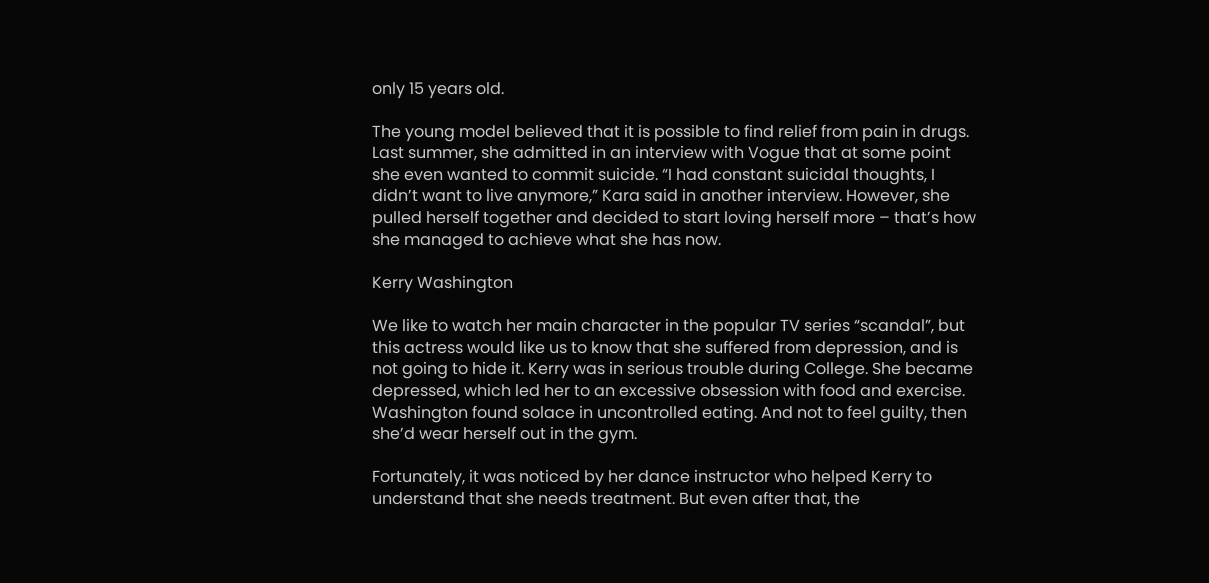only 15 years old.

The young model believed that it is possible to find relief from pain in drugs. Last summer, she admitted in an interview with Vogue that at some point she even wanted to commit suicide. “I had constant suicidal thoughts, I didn’t want to live anymore,” Kara said in another interview. However, she pulled herself together and decided to start loving herself more – that’s how she managed to achieve what she has now.

Kerry Washington

We like to watch her main character in the popular TV series “scandal”, but this actress would like us to know that she suffered from depression, and is not going to hide it. Kerry was in serious trouble during College. She became depressed, which led her to an excessive obsession with food and exercise. Washington found solace in uncontrolled eating. And not to feel guilty, then she’d wear herself out in the gym.

Fortunately, it was noticed by her dance instructor who helped Kerry to understand that she needs treatment. But even after that, the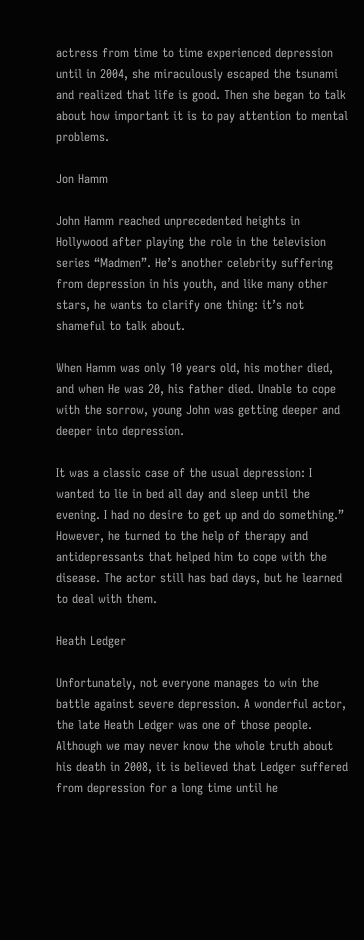actress from time to time experienced depression until in 2004, she miraculously escaped the tsunami and realized that life is good. Then she began to talk about how important it is to pay attention to mental problems.

Jon Hamm

John Hamm reached unprecedented heights in Hollywood after playing the role in the television series “Madmen”. He’s another celebrity suffering from depression in his youth, and like many other stars, he wants to clarify one thing: it’s not shameful to talk about.

When Hamm was only 10 years old, his mother died, and when He was 20, his father died. Unable to cope with the sorrow, young John was getting deeper and deeper into depression.

It was a classic case of the usual depression: I wanted to lie in bed all day and sleep until the evening. I had no desire to get up and do something.” However, he turned to the help of therapy and antidepressants that helped him to cope with the disease. The actor still has bad days, but he learned to deal with them.

Heath Ledger

Unfortunately, not everyone manages to win the battle against severe depression. A wonderful actor, the late Heath Ledger was one of those people. Although we may never know the whole truth about his death in 2008, it is believed that Ledger suffered from depression for a long time until he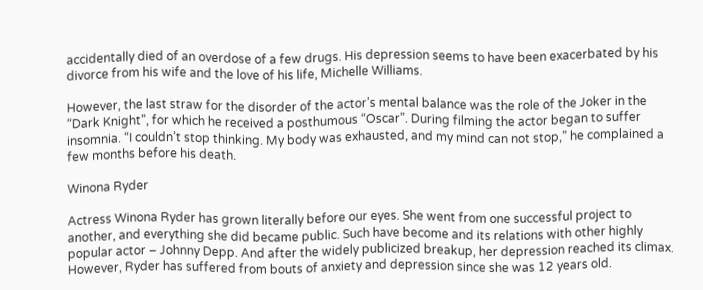accidentally died of an overdose of a few drugs. His depression seems to have been exacerbated by his divorce from his wife and the love of his life, Michelle Williams.

However, the last straw for the disorder of the actor’s mental balance was the role of the Joker in the “Dark Knight”, for which he received a posthumous “Oscar”. During filming the actor began to suffer insomnia. “I couldn’t stop thinking. My body was exhausted, and my mind can not stop,” he complained a few months before his death.

Winona Ryder

Actress Winona Ryder has grown literally before our eyes. She went from one successful project to another, and everything she did became public. Such have become and its relations with other highly popular actor – Johnny Depp. And after the widely publicized breakup, her depression reached its climax. However, Ryder has suffered from bouts of anxiety and depression since she was 12 years old.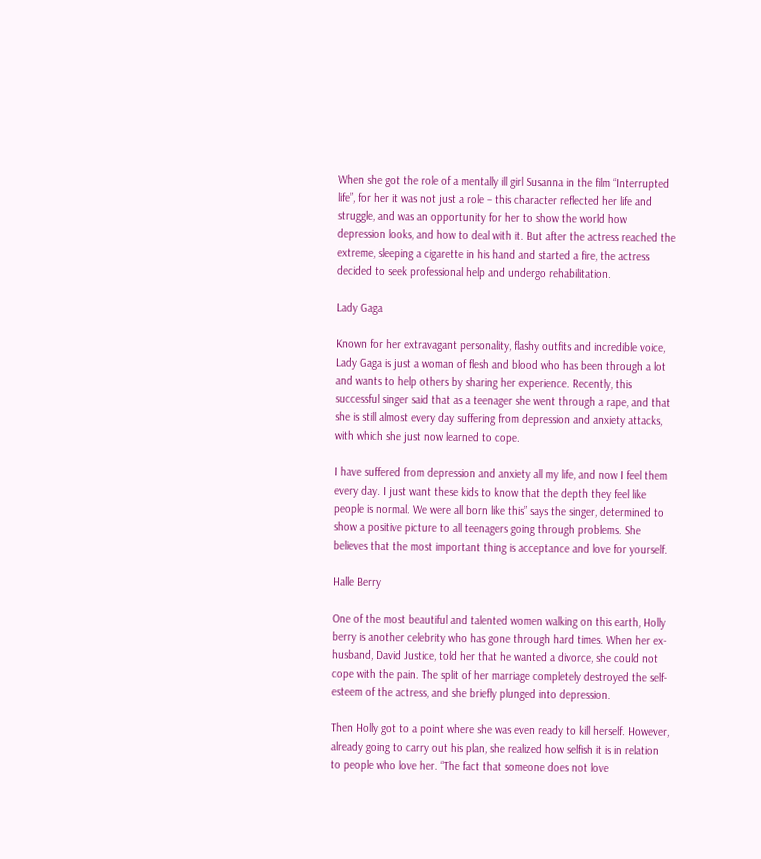When she got the role of a mentally ill girl Susanna in the film “Interrupted life”, for her it was not just a role – this character reflected her life and struggle, and was an opportunity for her to show the world how depression looks, and how to deal with it. But after the actress reached the extreme, sleeping a cigarette in his hand and started a fire, the actress decided to seek professional help and undergo rehabilitation.

Lady Gaga

Known for her extravagant personality, flashy outfits and incredible voice, Lady Gaga is just a woman of flesh and blood who has been through a lot and wants to help others by sharing her experience. Recently, this successful singer said that as a teenager she went through a rape, and that she is still almost every day suffering from depression and anxiety attacks, with which she just now learned to cope.

I have suffered from depression and anxiety all my life, and now I feel them every day. I just want these kids to know that the depth they feel like people is normal. We were all born like this” says the singer, determined to show a positive picture to all teenagers going through problems. She believes that the most important thing is acceptance and love for yourself.

Halle Berry

One of the most beautiful and talented women walking on this earth, Holly berry is another celebrity who has gone through hard times. When her ex-husband, David Justice, told her that he wanted a divorce, she could not cope with the pain. The split of her marriage completely destroyed the self-esteem of the actress, and she briefly plunged into depression.

Then Holly got to a point where she was even ready to kill herself. However, already going to carry out his plan, she realized how selfish it is in relation to people who love her. “The fact that someone does not love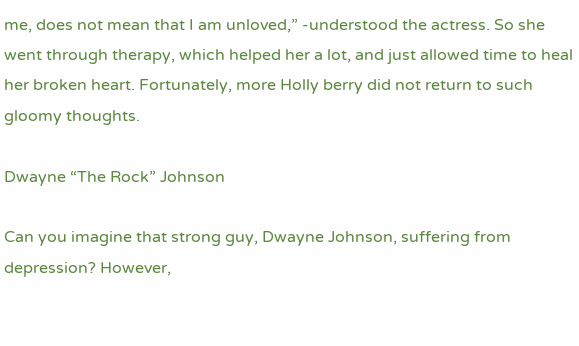me, does not mean that I am unloved,” -understood the actress. So she went through therapy, which helped her a lot, and just allowed time to heal her broken heart. Fortunately, more Holly berry did not return to such gloomy thoughts.

Dwayne “The Rock” Johnson

Can you imagine that strong guy, Dwayne Johnson, suffering from depression? However,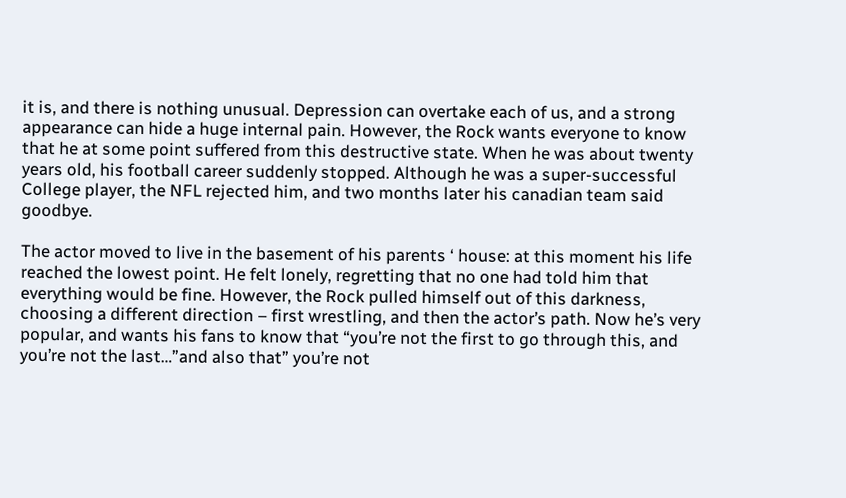it is, and there is nothing unusual. Depression can overtake each of us, and a strong appearance can hide a huge internal pain. However, the Rock wants everyone to know that he at some point suffered from this destructive state. When he was about twenty years old, his football career suddenly stopped. Although he was a super-successful College player, the NFL rejected him, and two months later his canadian team said goodbye.

The actor moved to live in the basement of his parents ‘ house: at this moment his life reached the lowest point. He felt lonely, regretting that no one had told him that everything would be fine. However, the Rock pulled himself out of this darkness, choosing a different direction – first wrestling, and then the actor’s path. Now he’s very popular, and wants his fans to know that “you’re not the first to go through this, and you’re not the last…”and also that” you’re not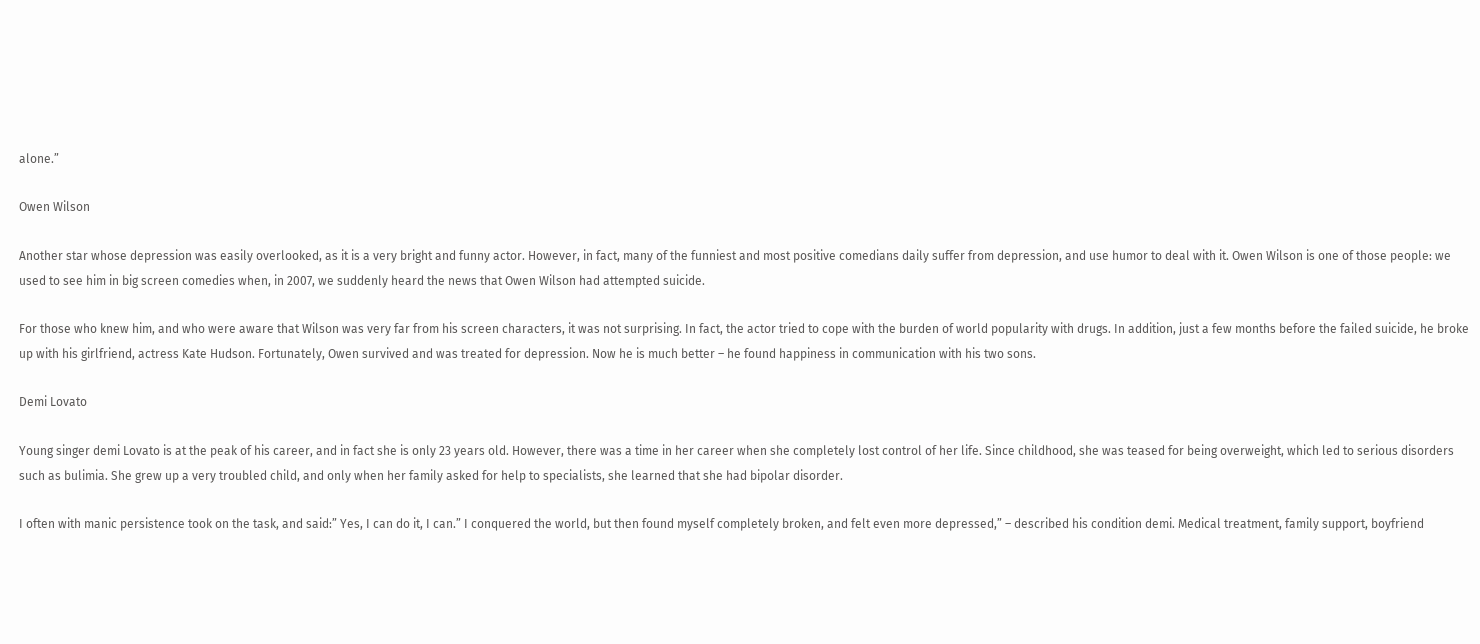alone.”

Owen Wilson

Another star whose depression was easily overlooked, as it is a very bright and funny actor. However, in fact, many of the funniest and most positive comedians daily suffer from depression, and use humor to deal with it. Owen Wilson is one of those people: we used to see him in big screen comedies when, in 2007, we suddenly heard the news that Owen Wilson had attempted suicide.

For those who knew him, and who were aware that Wilson was very far from his screen characters, it was not surprising. In fact, the actor tried to cope with the burden of world popularity with drugs. In addition, just a few months before the failed suicide, he broke up with his girlfriend, actress Kate Hudson. Fortunately, Owen survived and was treated for depression. Now he is much better – he found happiness in communication with his two sons.

Demi Lovato

Young singer demi Lovato is at the peak of his career, and in fact she is only 23 years old. However, there was a time in her career when she completely lost control of her life. Since childhood, she was teased for being overweight, which led to serious disorders such as bulimia. She grew up a very troubled child, and only when her family asked for help to specialists, she learned that she had bipolar disorder.

I often with manic persistence took on the task, and said:” Yes, I can do it, I can.” I conquered the world, but then found myself completely broken, and felt even more depressed,” – described his condition demi. Medical treatment, family support, boyfriend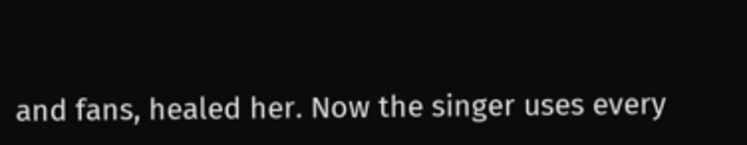and fans, healed her. Now the singer uses every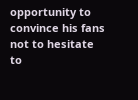opportunity to convince his fans not to hesitate to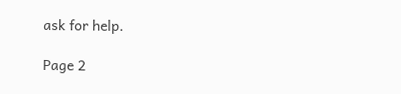ask for help.

Page 2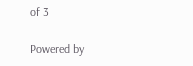of 3

Powered by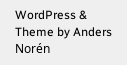WordPress & Theme by Anders Norén